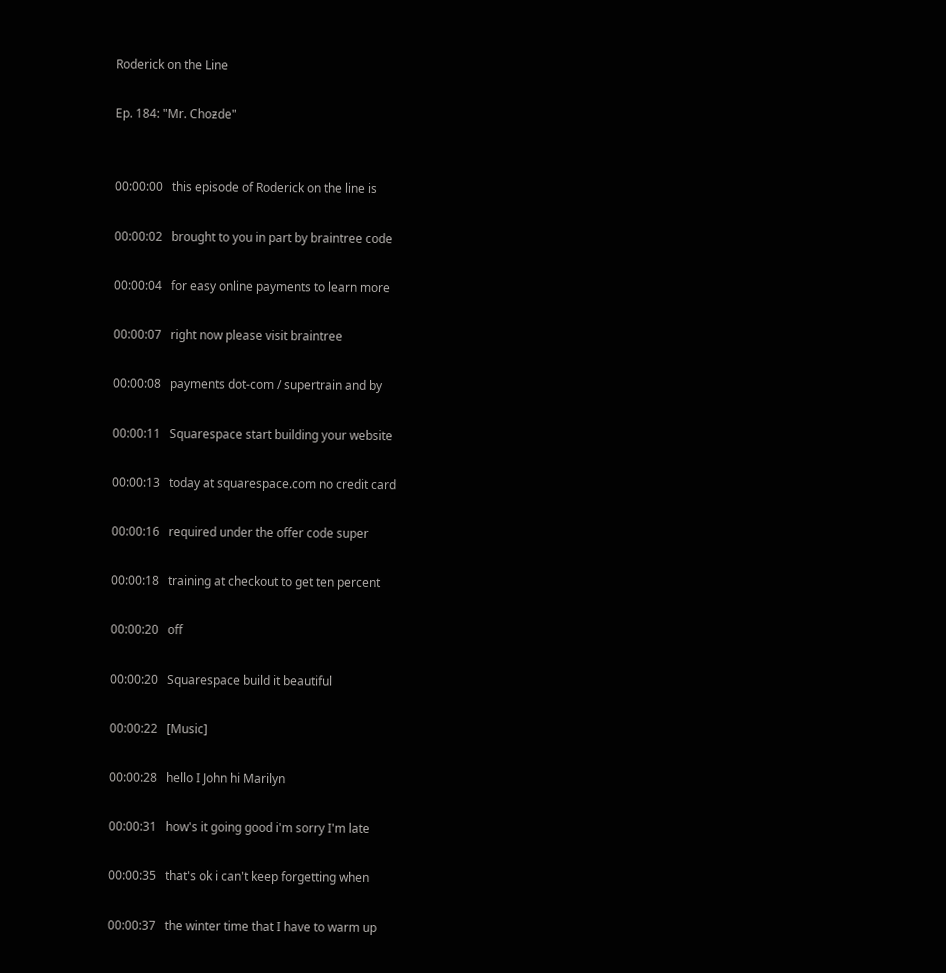Roderick on the Line

Ep. 184: "Mr. Choƶde"


00:00:00   this episode of Roderick on the line is

00:00:02   brought to you in part by braintree code

00:00:04   for easy online payments to learn more

00:00:07   right now please visit braintree

00:00:08   payments dot-com / supertrain and by

00:00:11   Squarespace start building your website

00:00:13   today at squarespace.com no credit card

00:00:16   required under the offer code super

00:00:18   training at checkout to get ten percent

00:00:20   off

00:00:20   Squarespace build it beautiful

00:00:22   [Music]

00:00:28   hello I John hi Marilyn

00:00:31   how's it going good i'm sorry I'm late

00:00:35   that's ok i can't keep forgetting when

00:00:37   the winter time that I have to warm up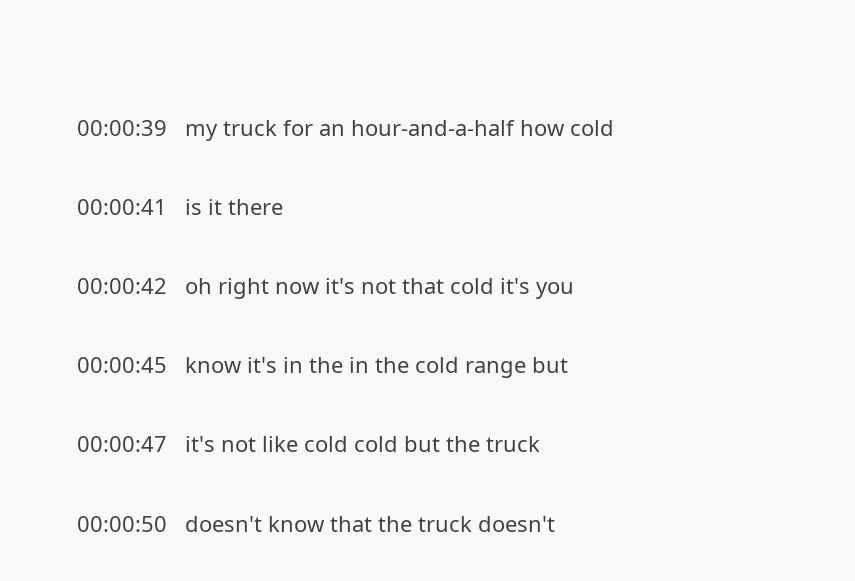00:00:39   my truck for an hour-and-a-half how cold

00:00:41   is it there

00:00:42   oh right now it's not that cold it's you

00:00:45   know it's in the in the cold range but

00:00:47   it's not like cold cold but the truck

00:00:50   doesn't know that the truck doesn't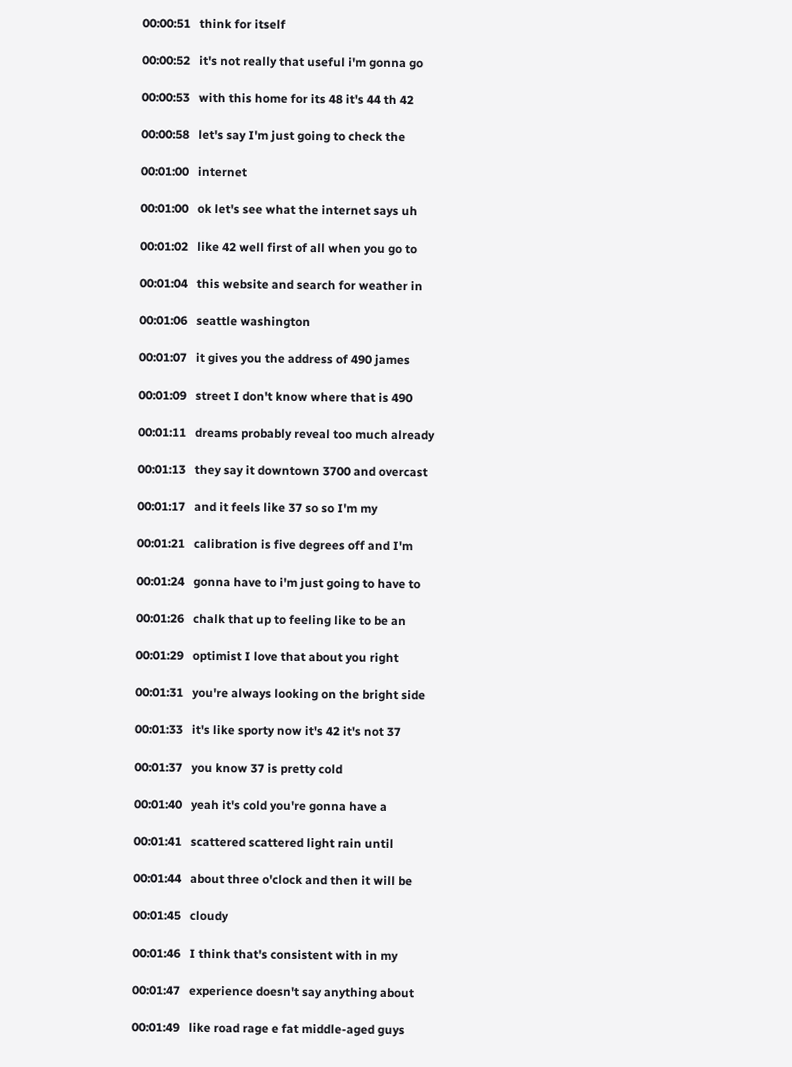00:00:51   think for itself

00:00:52   it's not really that useful i'm gonna go

00:00:53   with this home for its 48 it's 44 th 42

00:00:58   let's say I'm just going to check the

00:01:00   internet

00:01:00   ok let's see what the internet says uh

00:01:02   like 42 well first of all when you go to

00:01:04   this website and search for weather in

00:01:06   seattle washington

00:01:07   it gives you the address of 490 james

00:01:09   street I don't know where that is 490

00:01:11   dreams probably reveal too much already

00:01:13   they say it downtown 3700 and overcast

00:01:17   and it feels like 37 so so I'm my

00:01:21   calibration is five degrees off and I'm

00:01:24   gonna have to i'm just going to have to

00:01:26   chalk that up to feeling like to be an

00:01:29   optimist I love that about you right

00:01:31   you're always looking on the bright side

00:01:33   it's like sporty now it's 42 it's not 37

00:01:37   you know 37 is pretty cold

00:01:40   yeah it's cold you're gonna have a

00:01:41   scattered scattered light rain until

00:01:44   about three o'clock and then it will be

00:01:45   cloudy

00:01:46   I think that's consistent with in my

00:01:47   experience doesn't say anything about

00:01:49   like road rage e fat middle-aged guys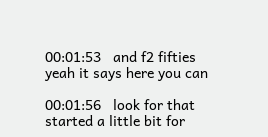00:01:53   and f2 fifties yeah it says here you can

00:01:56   look for that started a little bit for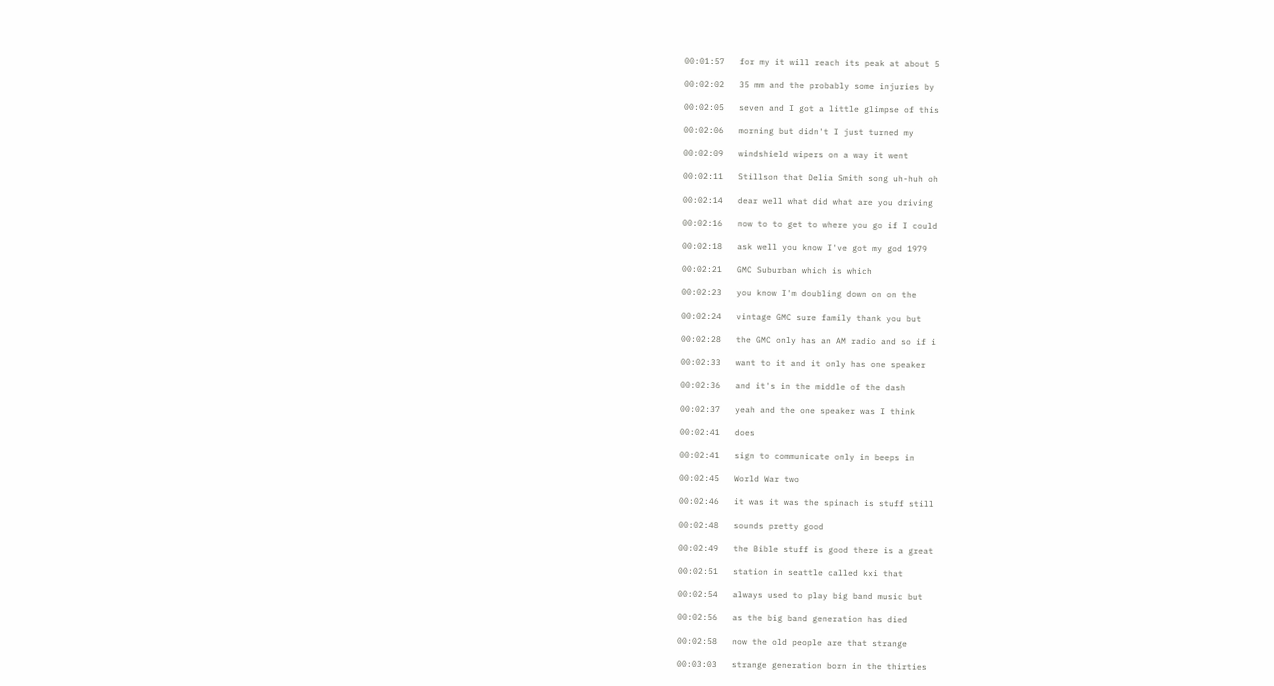00:01:57   for my it will reach its peak at about 5

00:02:02   35 mm and the probably some injuries by

00:02:05   seven and I got a little glimpse of this

00:02:06   morning but didn't I just turned my

00:02:09   windshield wipers on a way it went

00:02:11   Stillson that Delia Smith song uh-huh oh

00:02:14   dear well what did what are you driving

00:02:16   now to to get to where you go if I could

00:02:18   ask well you know I've got my god 1979

00:02:21   GMC Suburban which is which

00:02:23   you know I'm doubling down on on the

00:02:24   vintage GMC sure family thank you but

00:02:28   the GMC only has an AM radio and so if i

00:02:33   want to it and it only has one speaker

00:02:36   and it's in the middle of the dash

00:02:37   yeah and the one speaker was I think

00:02:41   does

00:02:41   sign to communicate only in beeps in

00:02:45   World War two

00:02:46   it was it was the spinach is stuff still

00:02:48   sounds pretty good

00:02:49   the Bible stuff is good there is a great

00:02:51   station in seattle called kxi that

00:02:54   always used to play big band music but

00:02:56   as the big band generation has died

00:02:58   now the old people are that strange

00:03:03   strange generation born in the thirties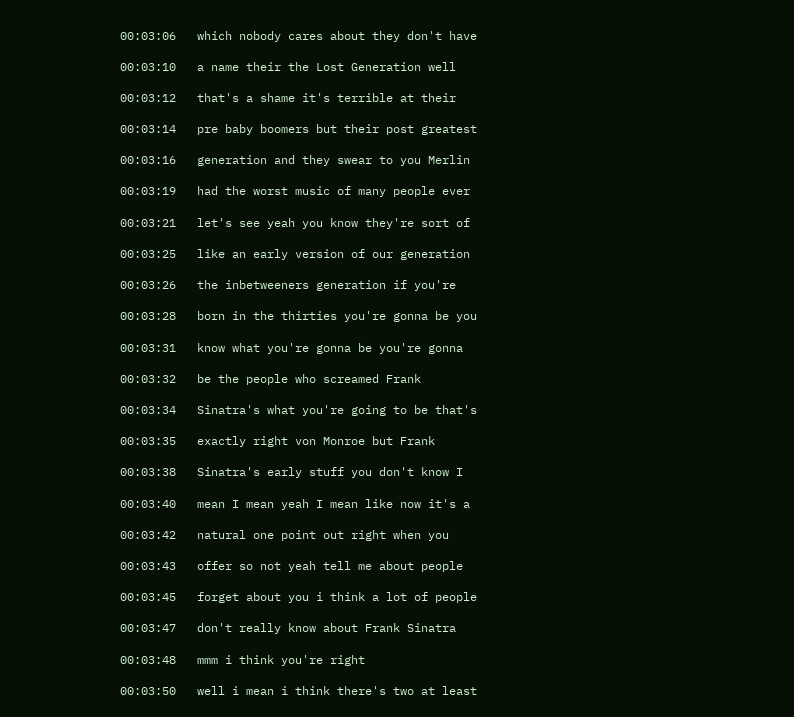00:03:06   which nobody cares about they don't have

00:03:10   a name their the Lost Generation well

00:03:12   that's a shame it's terrible at their

00:03:14   pre baby boomers but their post greatest

00:03:16   generation and they swear to you Merlin

00:03:19   had the worst music of many people ever

00:03:21   let's see yeah you know they're sort of

00:03:25   like an early version of our generation

00:03:26   the inbetweeners generation if you're

00:03:28   born in the thirties you're gonna be you

00:03:31   know what you're gonna be you're gonna

00:03:32   be the people who screamed Frank

00:03:34   Sinatra's what you're going to be that's

00:03:35   exactly right von Monroe but Frank

00:03:38   Sinatra's early stuff you don't know I

00:03:40   mean I mean yeah I mean like now it's a

00:03:42   natural one point out right when you

00:03:43   offer so not yeah tell me about people

00:03:45   forget about you i think a lot of people

00:03:47   don't really know about Frank Sinatra

00:03:48   mmm i think you're right

00:03:50   well i mean i think there's two at least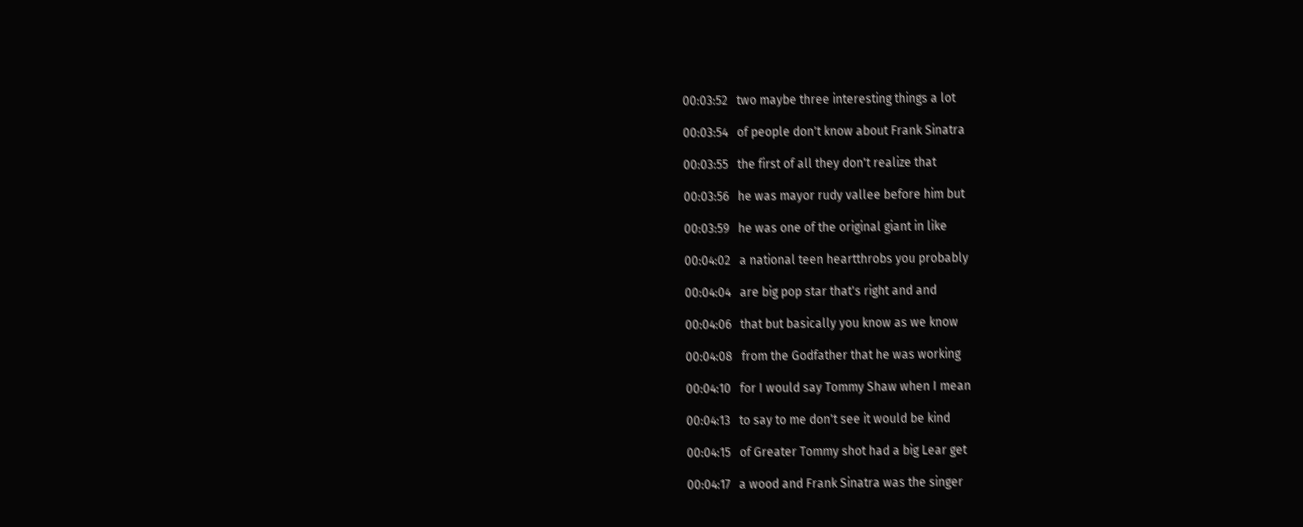00:03:52   two maybe three interesting things a lot

00:03:54   of people don't know about Frank Sinatra

00:03:55   the first of all they don't realize that

00:03:56   he was mayor rudy vallee before him but

00:03:59   he was one of the original giant in like

00:04:02   a national teen heartthrobs you probably

00:04:04   are big pop star that's right and and

00:04:06   that but basically you know as we know

00:04:08   from the Godfather that he was working

00:04:10   for I would say Tommy Shaw when I mean

00:04:13   to say to me don't see it would be kind

00:04:15   of Greater Tommy shot had a big Lear get

00:04:17   a wood and Frank Sinatra was the singer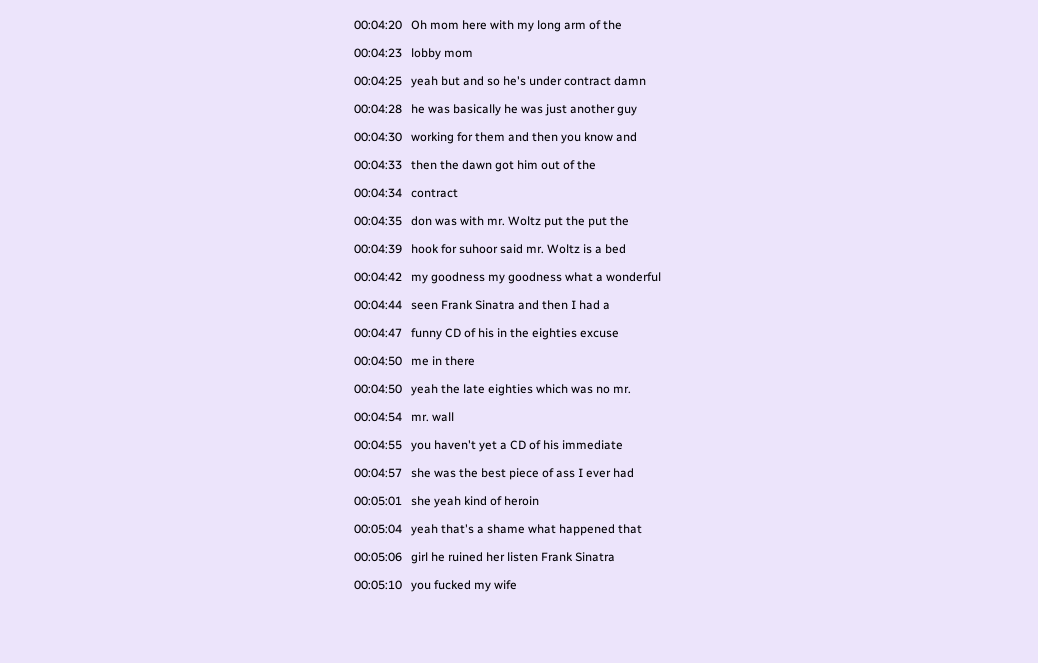00:04:20   Oh mom here with my long arm of the

00:04:23   lobby mom

00:04:25   yeah but and so he's under contract damn

00:04:28   he was basically he was just another guy

00:04:30   working for them and then you know and

00:04:33   then the dawn got him out of the

00:04:34   contract

00:04:35   don was with mr. Woltz put the put the

00:04:39   hook for suhoor said mr. Woltz is a bed

00:04:42   my goodness my goodness what a wonderful

00:04:44   seen Frank Sinatra and then I had a

00:04:47   funny CD of his in the eighties excuse

00:04:50   me in there

00:04:50   yeah the late eighties which was no mr.

00:04:54   mr. wall

00:04:55   you haven't yet a CD of his immediate

00:04:57   she was the best piece of ass I ever had

00:05:01   she yeah kind of heroin

00:05:04   yeah that's a shame what happened that

00:05:06   girl he ruined her listen Frank Sinatra

00:05:10   you fucked my wife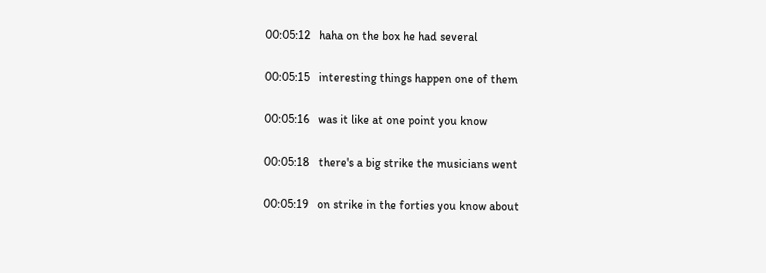00:05:12   haha on the box he had several

00:05:15   interesting things happen one of them

00:05:16   was it like at one point you know

00:05:18   there's a big strike the musicians went

00:05:19   on strike in the forties you know about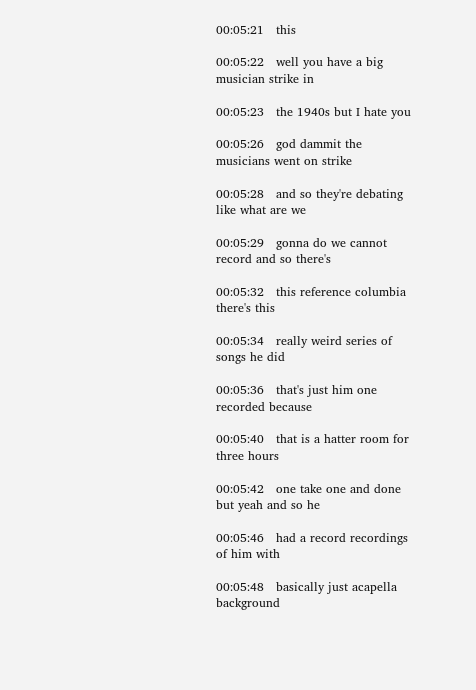00:05:21   this

00:05:22   well you have a big musician strike in

00:05:23   the 1940s but I hate you

00:05:26   god dammit the musicians went on strike

00:05:28   and so they're debating like what are we

00:05:29   gonna do we cannot record and so there's

00:05:32   this reference columbia there's this

00:05:34   really weird series of songs he did

00:05:36   that's just him one recorded because

00:05:40   that is a hatter room for three hours

00:05:42   one take one and done but yeah and so he

00:05:46   had a record recordings of him with

00:05:48   basically just acapella background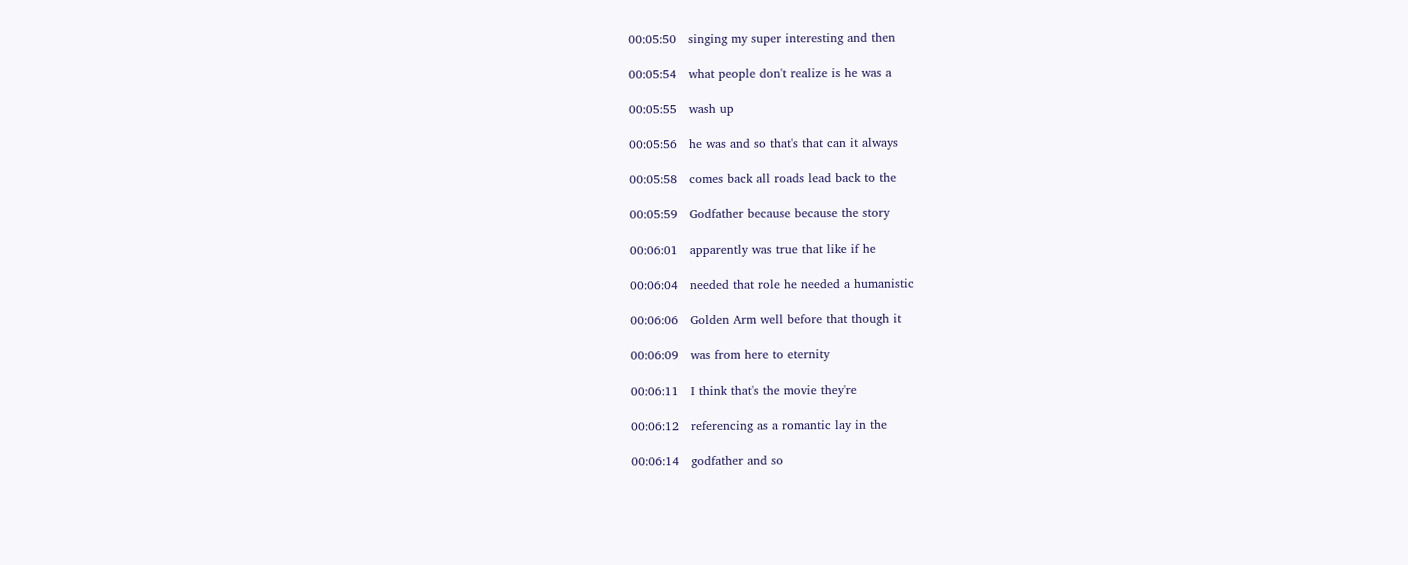00:05:50   singing my super interesting and then

00:05:54   what people don't realize is he was a

00:05:55   wash up

00:05:56   he was and so that's that can it always

00:05:58   comes back all roads lead back to the

00:05:59   Godfather because because the story

00:06:01   apparently was true that like if he

00:06:04   needed that role he needed a humanistic

00:06:06   Golden Arm well before that though it

00:06:09   was from here to eternity

00:06:11   I think that's the movie they're

00:06:12   referencing as a romantic lay in the

00:06:14   godfather and so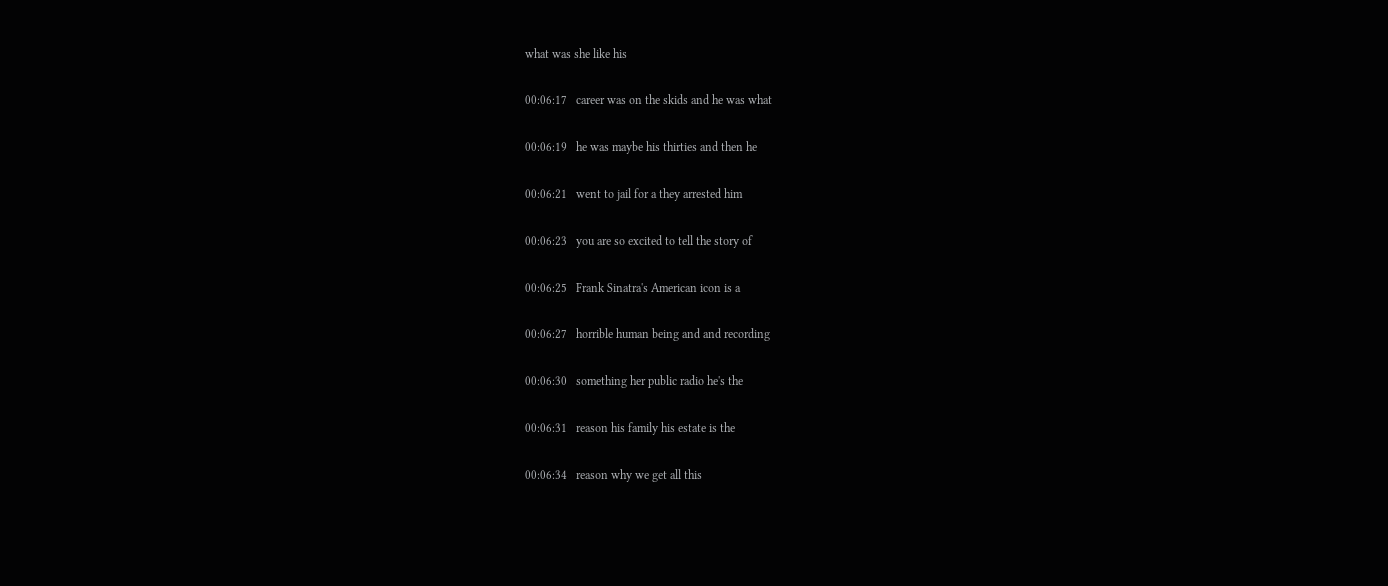what was she like his

00:06:17   career was on the skids and he was what

00:06:19   he was maybe his thirties and then he

00:06:21   went to jail for a they arrested him

00:06:23   you are so excited to tell the story of

00:06:25   Frank Sinatra's American icon is a

00:06:27   horrible human being and and recording

00:06:30   something her public radio he's the

00:06:31   reason his family his estate is the

00:06:34   reason why we get all this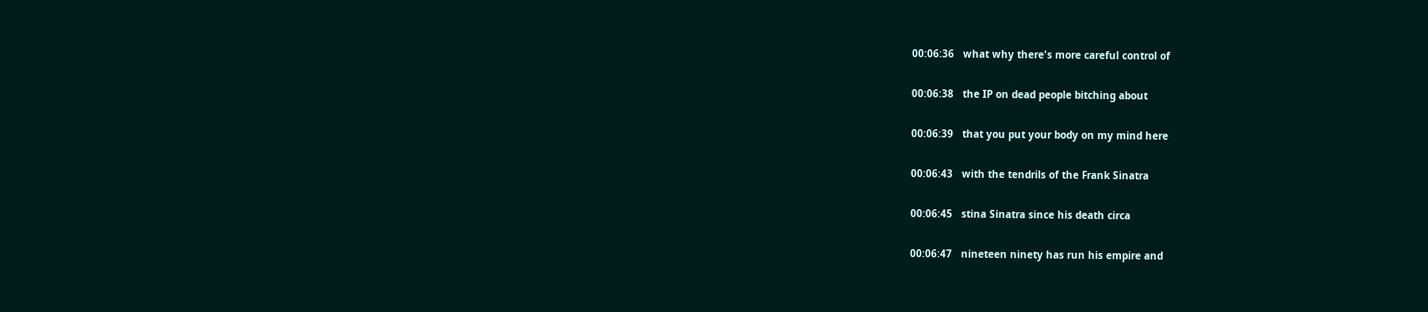00:06:36   what why there's more careful control of

00:06:38   the IP on dead people bitching about

00:06:39   that you put your body on my mind here

00:06:43   with the tendrils of the Frank Sinatra

00:06:45   stina Sinatra since his death circa

00:06:47   nineteen ninety has run his empire and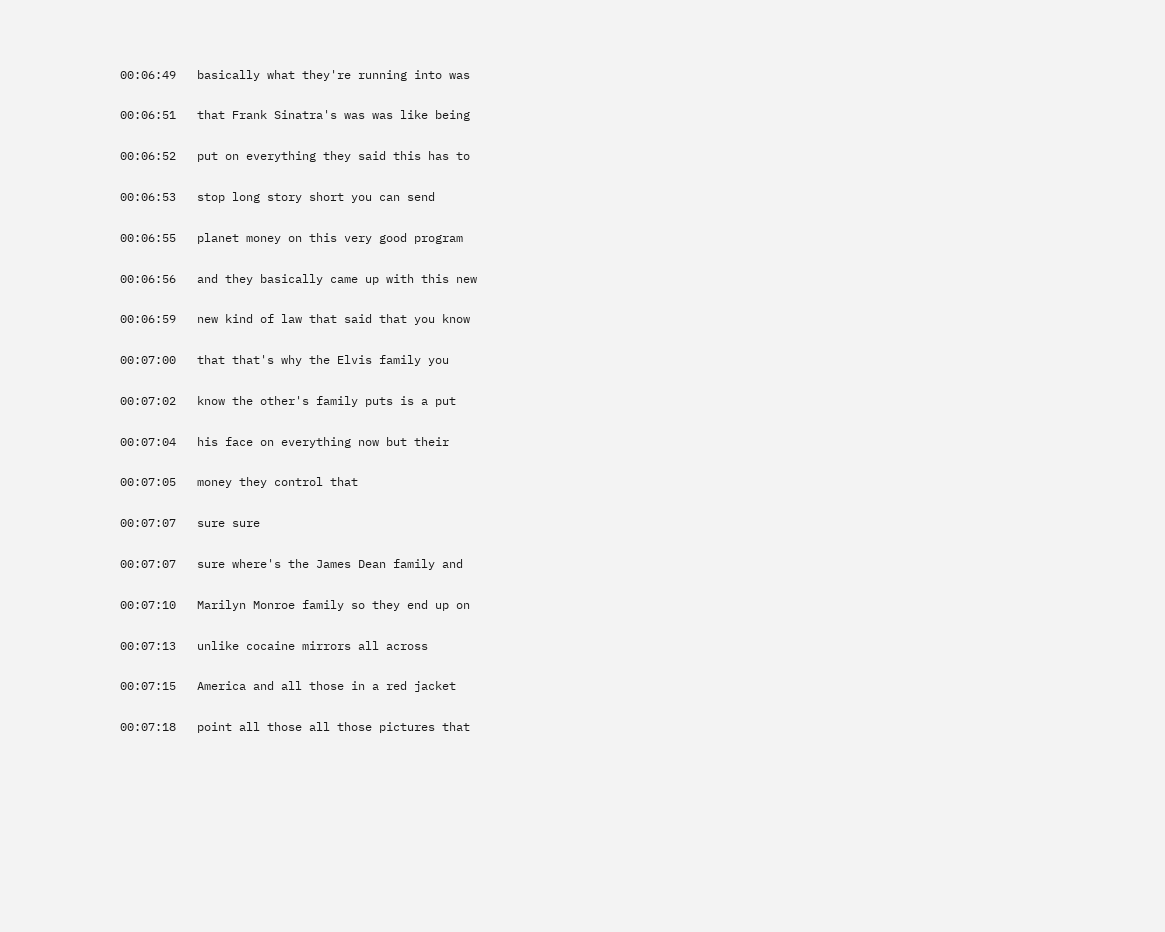00:06:49   basically what they're running into was

00:06:51   that Frank Sinatra's was was like being

00:06:52   put on everything they said this has to

00:06:53   stop long story short you can send

00:06:55   planet money on this very good program

00:06:56   and they basically came up with this new

00:06:59   new kind of law that said that you know

00:07:00   that that's why the Elvis family you

00:07:02   know the other's family puts is a put

00:07:04   his face on everything now but their

00:07:05   money they control that

00:07:07   sure sure

00:07:07   sure where's the James Dean family and

00:07:10   Marilyn Monroe family so they end up on

00:07:13   unlike cocaine mirrors all across

00:07:15   America and all those in a red jacket

00:07:18   point all those all those pictures that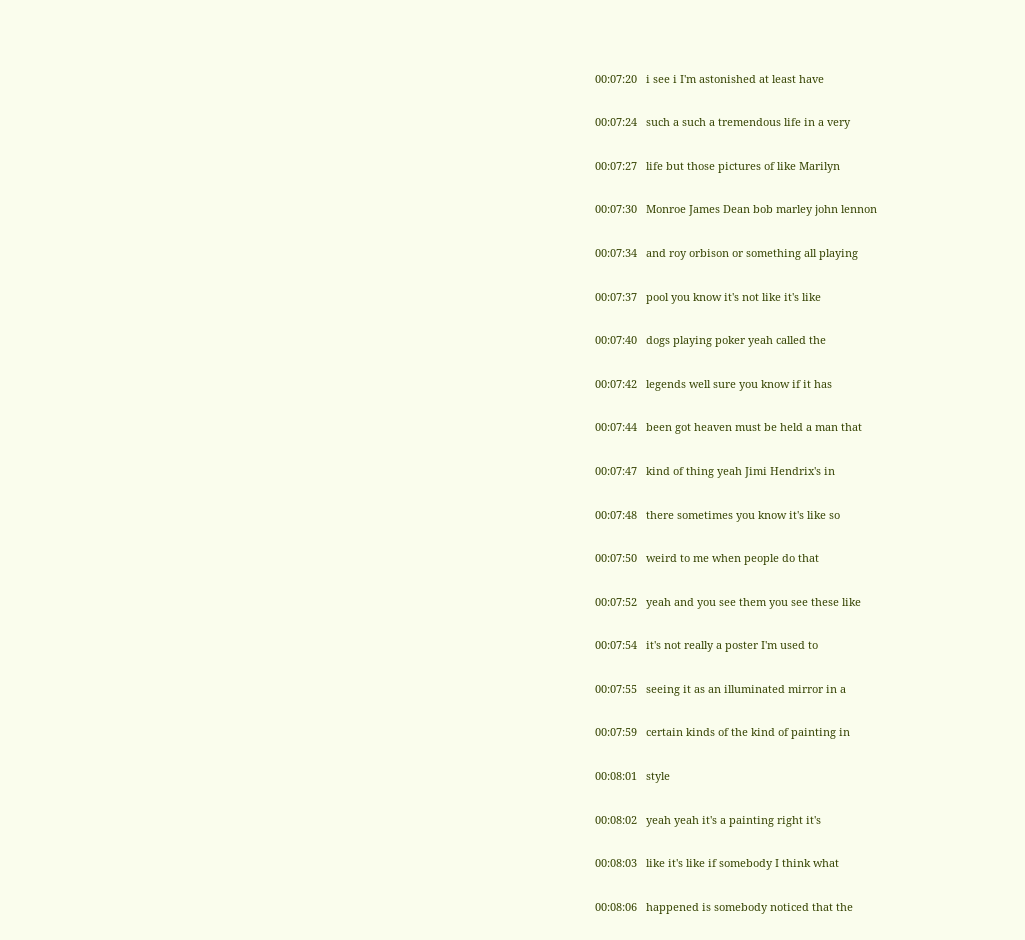00:07:20   i see i I'm astonished at least have

00:07:24   such a such a tremendous life in a very

00:07:27   life but those pictures of like Marilyn

00:07:30   Monroe James Dean bob marley john lennon

00:07:34   and roy orbison or something all playing

00:07:37   pool you know it's not like it's like

00:07:40   dogs playing poker yeah called the

00:07:42   legends well sure you know if it has

00:07:44   been got heaven must be held a man that

00:07:47   kind of thing yeah Jimi Hendrix's in

00:07:48   there sometimes you know it's like so

00:07:50   weird to me when people do that

00:07:52   yeah and you see them you see these like

00:07:54   it's not really a poster I'm used to

00:07:55   seeing it as an illuminated mirror in a

00:07:59   certain kinds of the kind of painting in

00:08:01   style

00:08:02   yeah yeah it's a painting right it's

00:08:03   like it's like if somebody I think what

00:08:06   happened is somebody noticed that the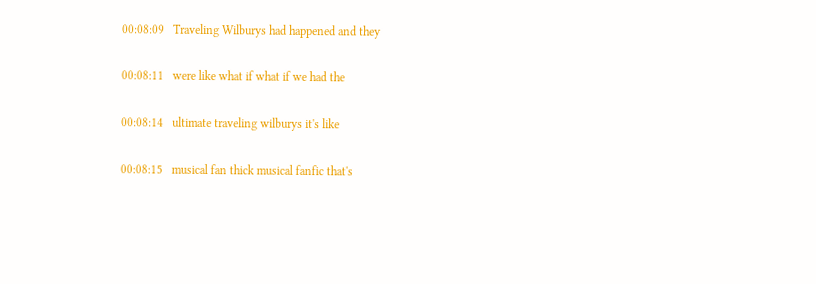00:08:09   Traveling Wilburys had happened and they

00:08:11   were like what if what if we had the

00:08:14   ultimate traveling wilburys it's like

00:08:15   musical fan thick musical fanfic that's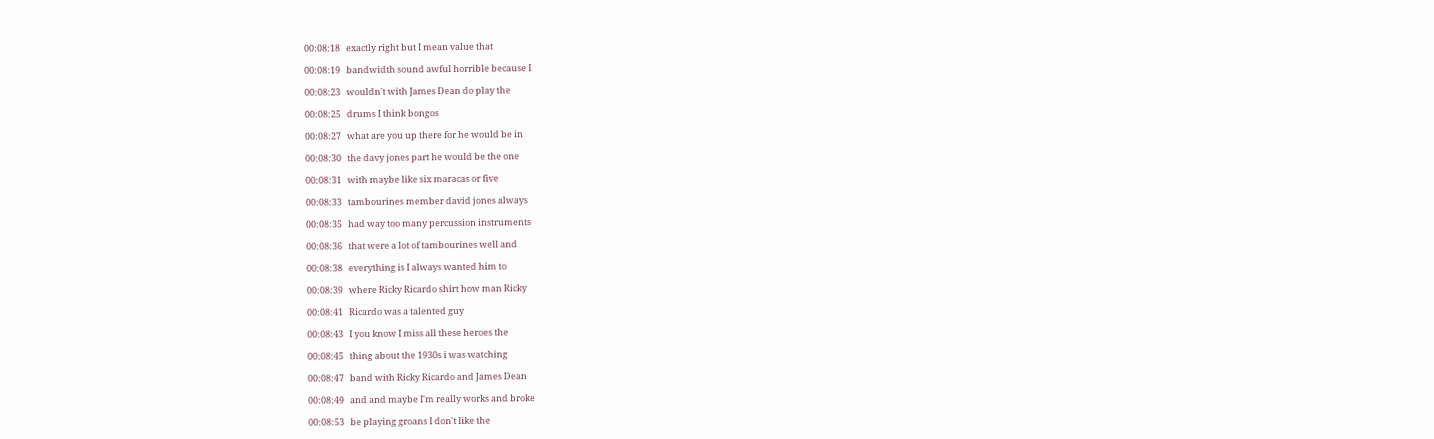00:08:18   exactly right but I mean value that

00:08:19   bandwidth sound awful horrible because I

00:08:23   wouldn't with James Dean do play the

00:08:25   drums I think bongos

00:08:27   what are you up there for he would be in

00:08:30   the davy jones part he would be the one

00:08:31   with maybe like six maracas or five

00:08:33   tambourines member david jones always

00:08:35   had way too many percussion instruments

00:08:36   that were a lot of tambourines well and

00:08:38   everything is I always wanted him to

00:08:39   where Ricky Ricardo shirt how man Ricky

00:08:41   Ricardo was a talented guy

00:08:43   I you know I miss all these heroes the

00:08:45   thing about the 1930s i was watching

00:08:47   band with Ricky Ricardo and James Dean

00:08:49   and and maybe I'm really works and broke

00:08:53   be playing groans I don't like the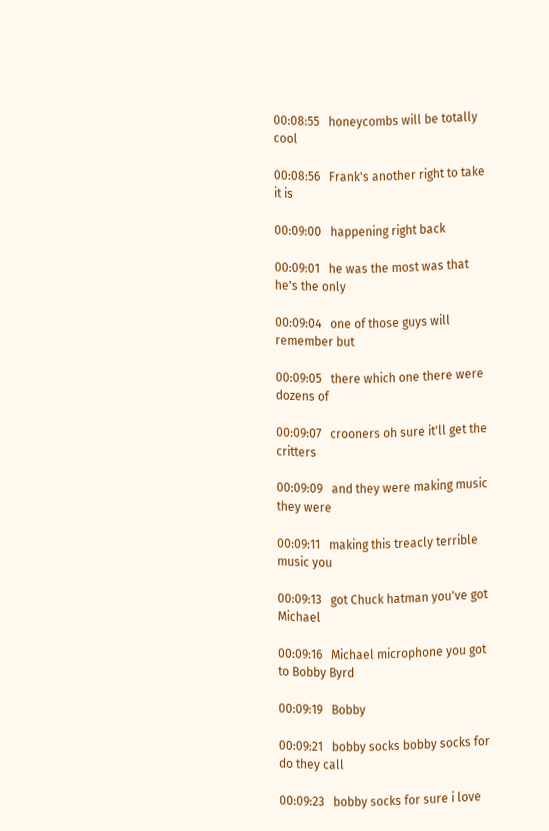00:08:55   honeycombs will be totally cool

00:08:56   Frank's another right to take it is

00:09:00   happening right back

00:09:01   he was the most was that he's the only

00:09:04   one of those guys will remember but

00:09:05   there which one there were dozens of

00:09:07   crooners oh sure it'll get the critters

00:09:09   and they were making music they were

00:09:11   making this treacly terrible music you

00:09:13   got Chuck hatman you've got Michael

00:09:16   Michael microphone you got to Bobby Byrd

00:09:19   Bobby

00:09:21   bobby socks bobby socks for do they call

00:09:23   bobby socks for sure i love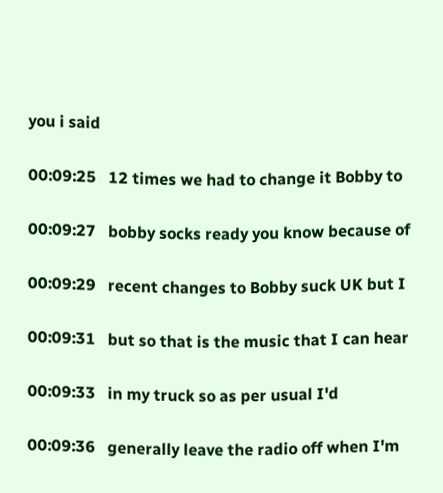you i said

00:09:25   12 times we had to change it Bobby to

00:09:27   bobby socks ready you know because of

00:09:29   recent changes to Bobby suck UK but I

00:09:31   but so that is the music that I can hear

00:09:33   in my truck so as per usual I'd

00:09:36   generally leave the radio off when I'm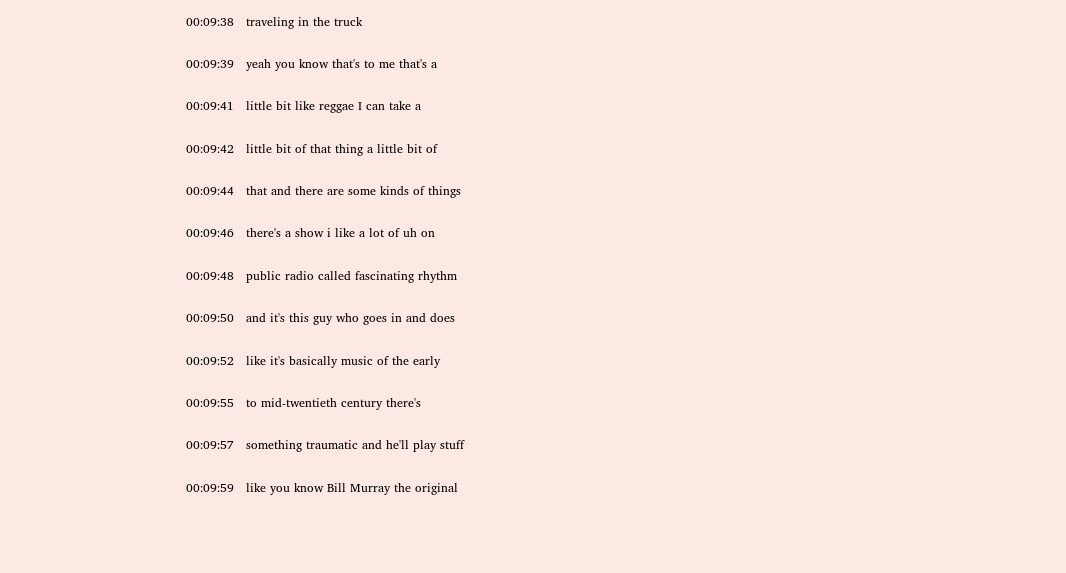00:09:38   traveling in the truck

00:09:39   yeah you know that's to me that's a

00:09:41   little bit like reggae I can take a

00:09:42   little bit of that thing a little bit of

00:09:44   that and there are some kinds of things

00:09:46   there's a show i like a lot of uh on

00:09:48   public radio called fascinating rhythm

00:09:50   and it's this guy who goes in and does

00:09:52   like it's basically music of the early

00:09:55   to mid-twentieth century there's

00:09:57   something traumatic and he'll play stuff

00:09:59   like you know Bill Murray the original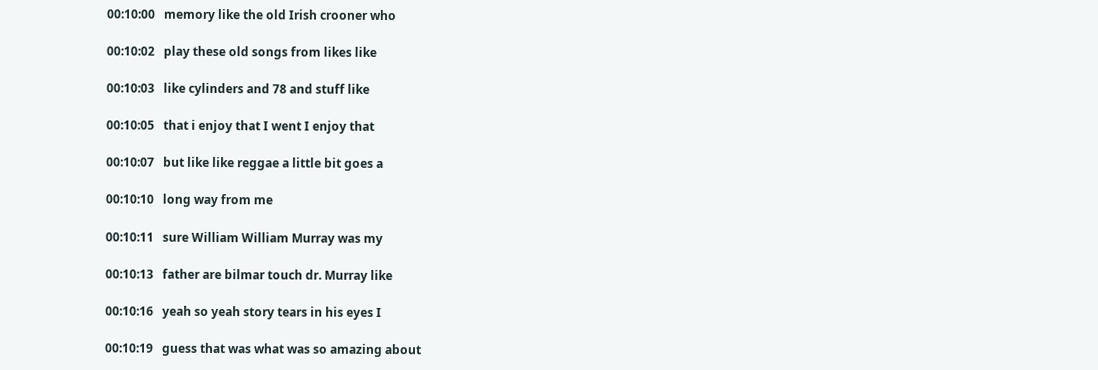00:10:00   memory like the old Irish crooner who

00:10:02   play these old songs from likes like

00:10:03   like cylinders and 78 and stuff like

00:10:05   that i enjoy that I went I enjoy that

00:10:07   but like like reggae a little bit goes a

00:10:10   long way from me

00:10:11   sure William William Murray was my

00:10:13   father are bilmar touch dr. Murray like

00:10:16   yeah so yeah story tears in his eyes I

00:10:19   guess that was what was so amazing about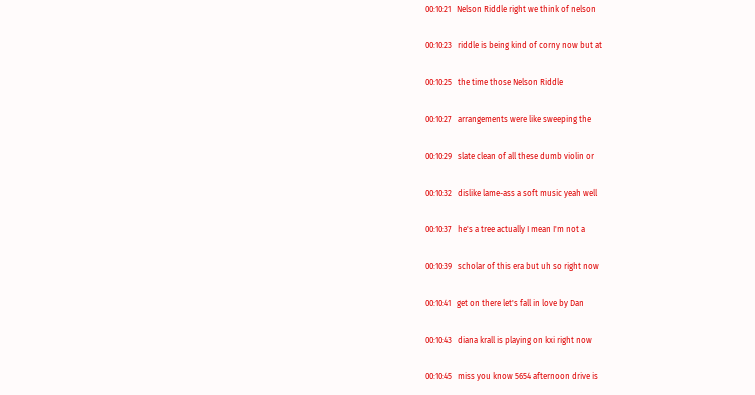00:10:21   Nelson Riddle right we think of nelson

00:10:23   riddle is being kind of corny now but at

00:10:25   the time those Nelson Riddle

00:10:27   arrangements were like sweeping the

00:10:29   slate clean of all these dumb violin or

00:10:32   dislike lame-ass a soft music yeah well

00:10:37   he's a tree actually I mean I'm not a

00:10:39   scholar of this era but uh so right now

00:10:41   get on there let's fall in love by Dan

00:10:43   diana krall is playing on kxi right now

00:10:45   miss you know 5654 afternoon drive is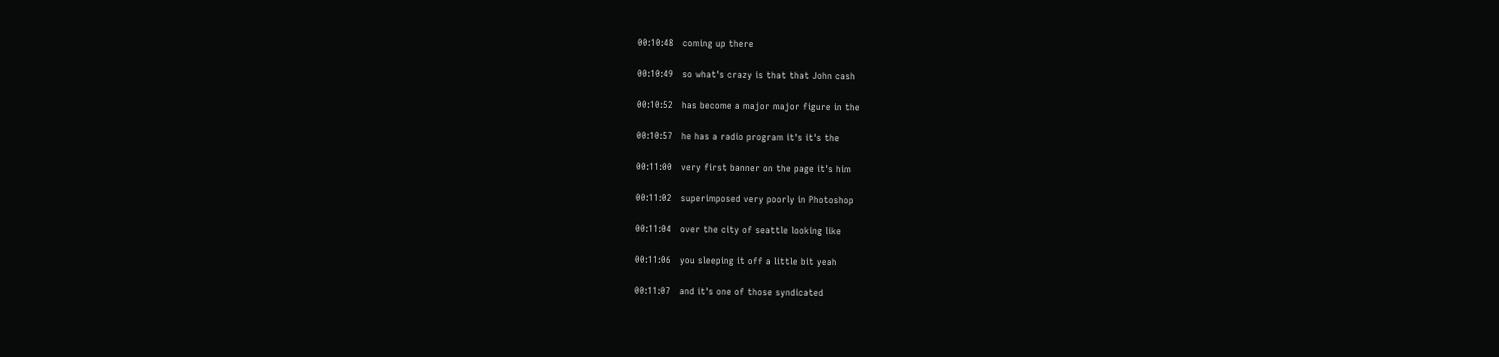00:10:48   coming up there

00:10:49   so what's crazy is that that John cash

00:10:52   has become a major major figure in the

00:10:57   he has a radio program it's it's the

00:11:00   very first banner on the page it's him

00:11:02   superimposed very poorly in Photoshop

00:11:04   over the city of seattle looking like

00:11:06   you sleeping it off a little bit yeah

00:11:07   and it's one of those syndicated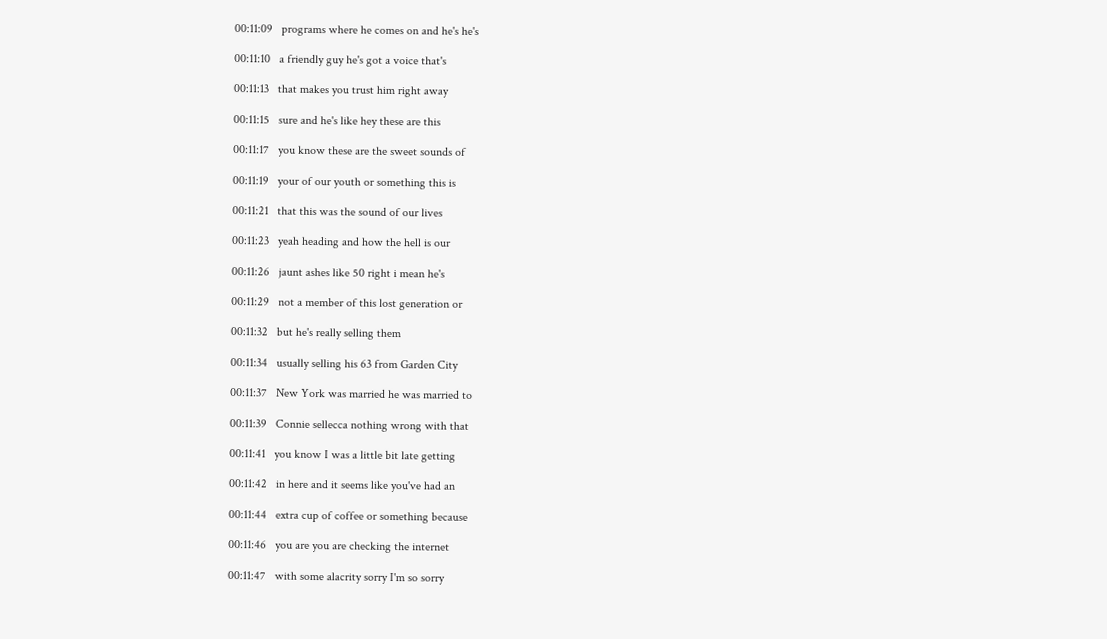00:11:09   programs where he comes on and he's he's

00:11:10   a friendly guy he's got a voice that's

00:11:13   that makes you trust him right away

00:11:15   sure and he's like hey these are this

00:11:17   you know these are the sweet sounds of

00:11:19   your of our youth or something this is

00:11:21   that this was the sound of our lives

00:11:23   yeah heading and how the hell is our

00:11:26   jaunt ashes like 50 right i mean he's

00:11:29   not a member of this lost generation or

00:11:32   but he's really selling them

00:11:34   usually selling his 63 from Garden City

00:11:37   New York was married he was married to

00:11:39   Connie sellecca nothing wrong with that

00:11:41   you know I was a little bit late getting

00:11:42   in here and it seems like you've had an

00:11:44   extra cup of coffee or something because

00:11:46   you are you are checking the internet

00:11:47   with some alacrity sorry I'm so sorry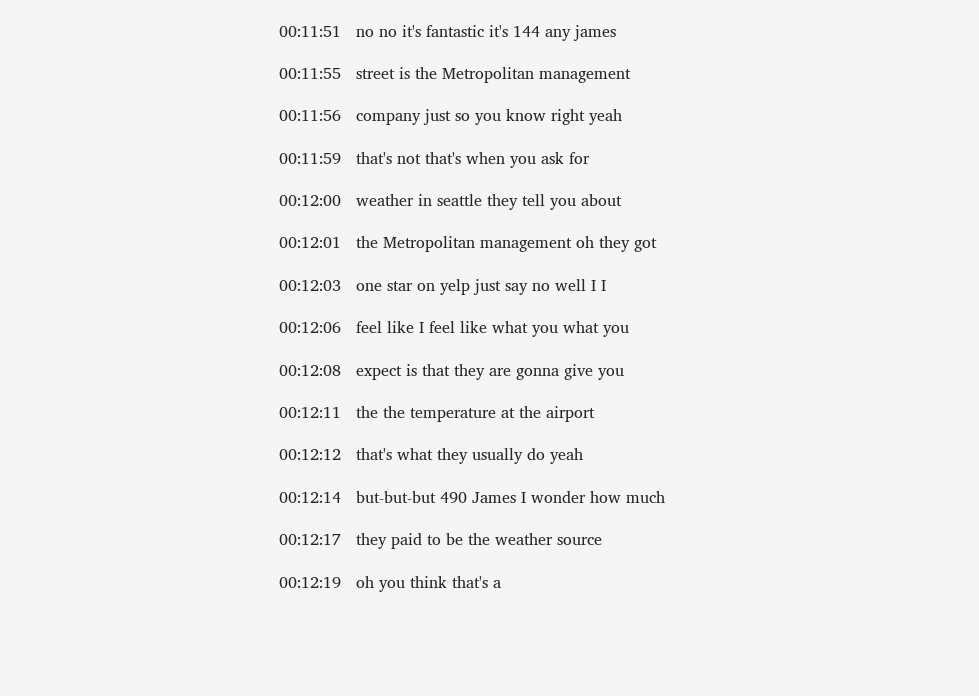00:11:51   no no it's fantastic it's 144 any james

00:11:55   street is the Metropolitan management

00:11:56   company just so you know right yeah

00:11:59   that's not that's when you ask for

00:12:00   weather in seattle they tell you about

00:12:01   the Metropolitan management oh they got

00:12:03   one star on yelp just say no well I I

00:12:06   feel like I feel like what you what you

00:12:08   expect is that they are gonna give you

00:12:11   the the temperature at the airport

00:12:12   that's what they usually do yeah

00:12:14   but-but-but 490 James I wonder how much

00:12:17   they paid to be the weather source

00:12:19   oh you think that's a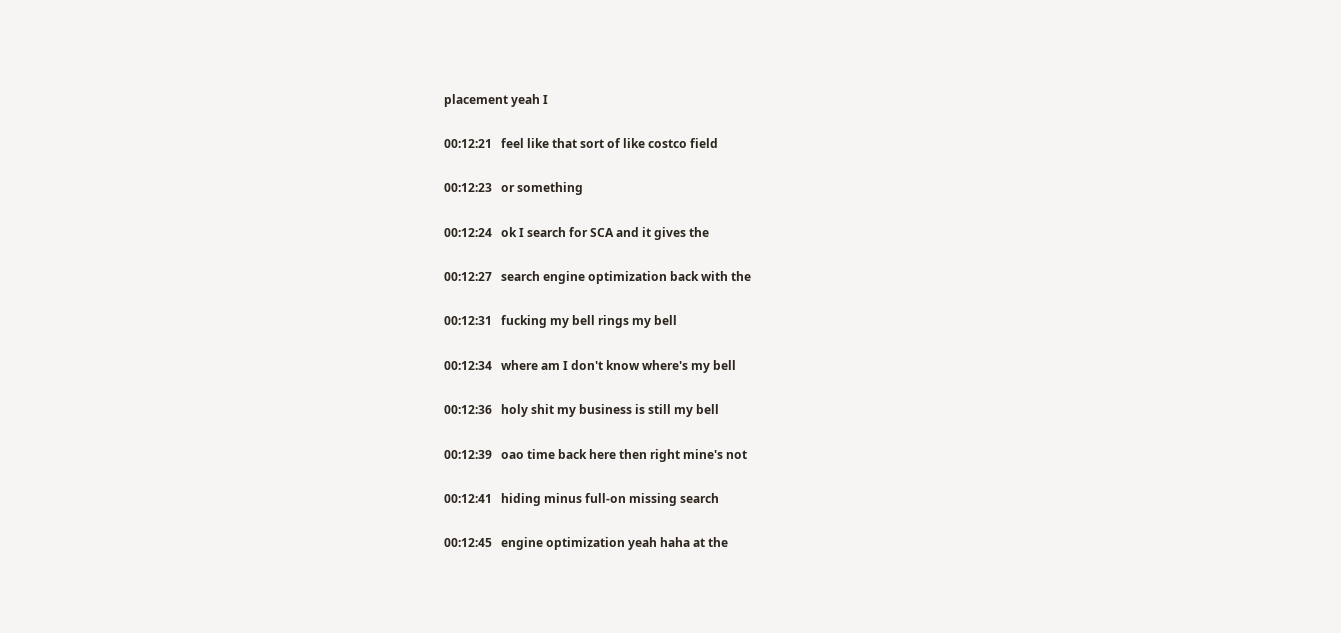placement yeah I

00:12:21   feel like that sort of like costco field

00:12:23   or something

00:12:24   ok I search for SCA and it gives the

00:12:27   search engine optimization back with the

00:12:31   fucking my bell rings my bell

00:12:34   where am I don't know where's my bell

00:12:36   holy shit my business is still my bell

00:12:39   oao time back here then right mine's not

00:12:41   hiding minus full-on missing search

00:12:45   engine optimization yeah haha at the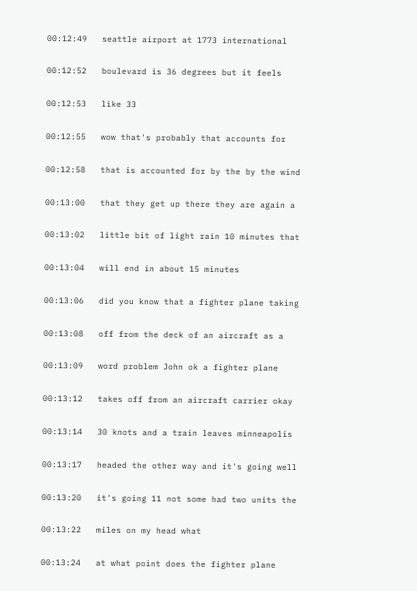00:12:49   seattle airport at 1773 international

00:12:52   boulevard is 36 degrees but it feels

00:12:53   like 33

00:12:55   wow that's probably that accounts for

00:12:58   that is accounted for by the by the wind

00:13:00   that they get up there they are again a

00:13:02   little bit of light rain 10 minutes that

00:13:04   will end in about 15 minutes

00:13:06   did you know that a fighter plane taking

00:13:08   off from the deck of an aircraft as a

00:13:09   word problem John ok a fighter plane

00:13:12   takes off from an aircraft carrier okay

00:13:14   30 knots and a train leaves minneapolis

00:13:17   headed the other way and it's going well

00:13:20   it's going 11 not some had two units the

00:13:22   miles on my head what

00:13:24   at what point does the fighter plane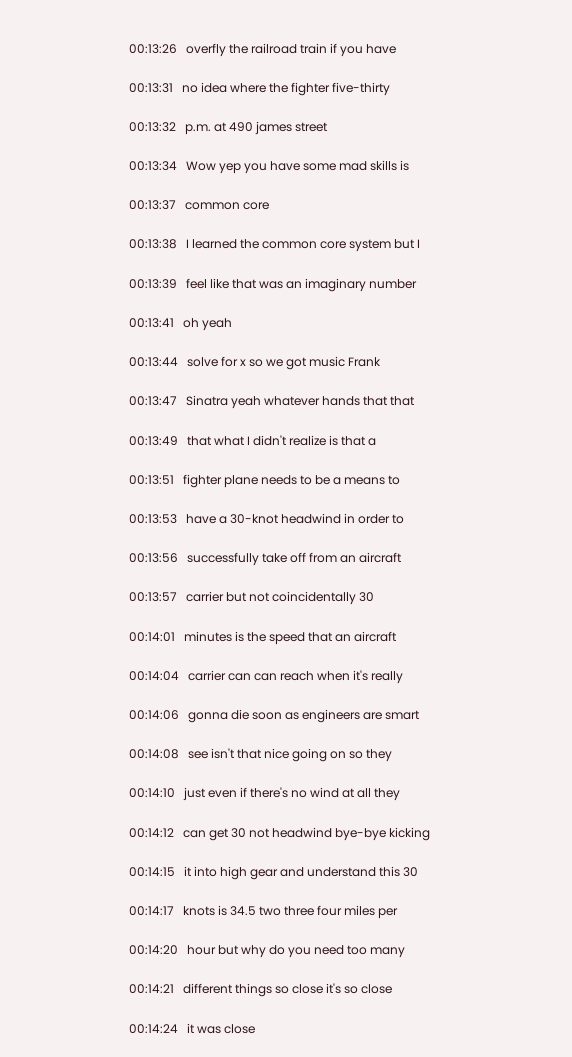00:13:26   overfly the railroad train if you have

00:13:31   no idea where the fighter five-thirty

00:13:32   p.m. at 490 james street

00:13:34   Wow yep you have some mad skills is

00:13:37   common core

00:13:38   I learned the common core system but I

00:13:39   feel like that was an imaginary number

00:13:41   oh yeah

00:13:44   solve for x so we got music Frank

00:13:47   Sinatra yeah whatever hands that that

00:13:49   that what I didn't realize is that a

00:13:51   fighter plane needs to be a means to

00:13:53   have a 30-knot headwind in order to

00:13:56   successfully take off from an aircraft

00:13:57   carrier but not coincidentally 30

00:14:01   minutes is the speed that an aircraft

00:14:04   carrier can can reach when it's really

00:14:06   gonna die soon as engineers are smart

00:14:08   see isn't that nice going on so they

00:14:10   just even if there's no wind at all they

00:14:12   can get 30 not headwind bye-bye kicking

00:14:15   it into high gear and understand this 30

00:14:17   knots is 34.5 two three four miles per

00:14:20   hour but why do you need too many

00:14:21   different things so close it's so close

00:14:24   it was close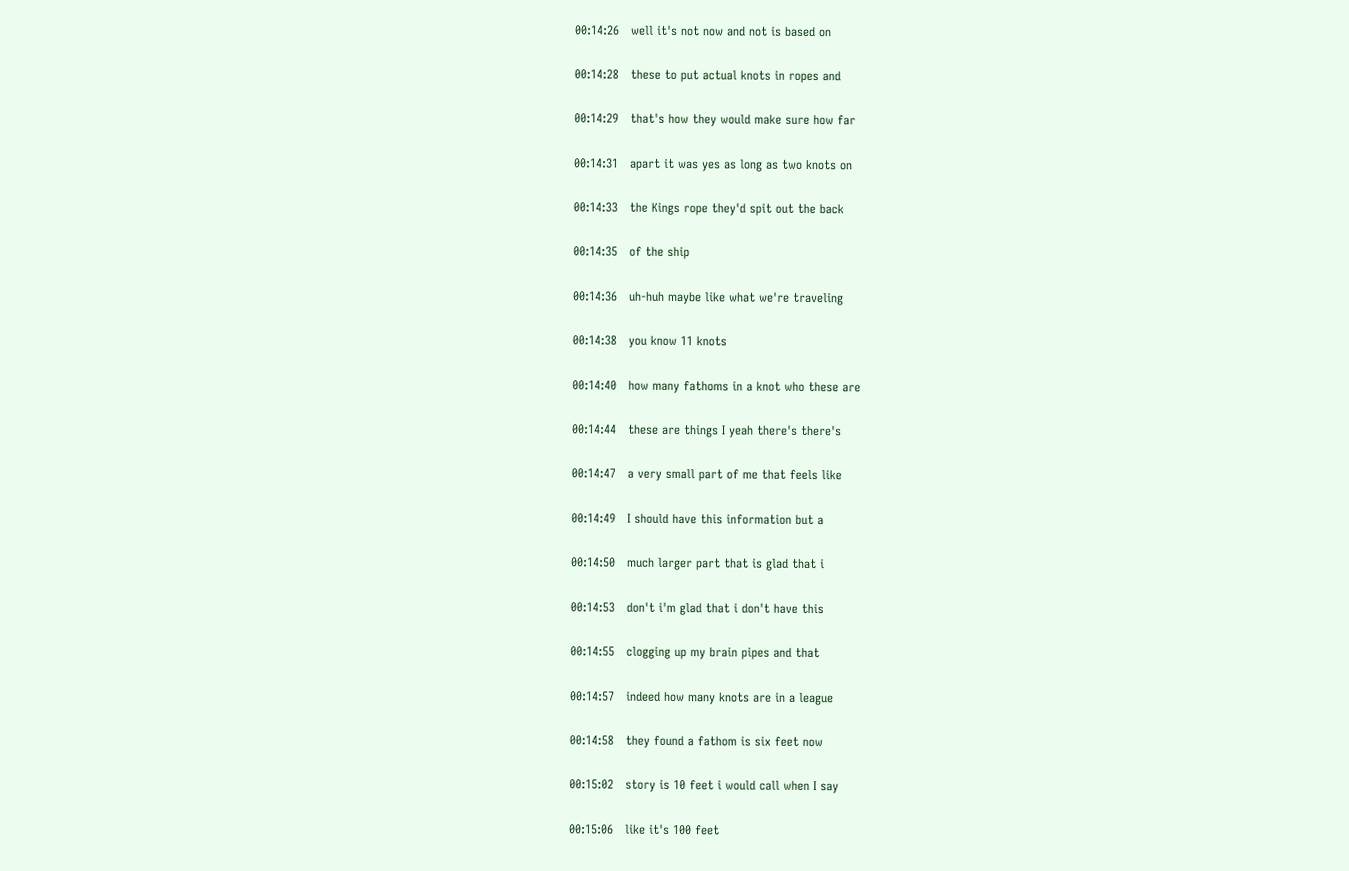00:14:26   well it's not now and not is based on

00:14:28   these to put actual knots in ropes and

00:14:29   that's how they would make sure how far

00:14:31   apart it was yes as long as two knots on

00:14:33   the Kings rope they'd spit out the back

00:14:35   of the ship

00:14:36   uh-huh maybe like what we're traveling

00:14:38   you know 11 knots

00:14:40   how many fathoms in a knot who these are

00:14:44   these are things I yeah there's there's

00:14:47   a very small part of me that feels like

00:14:49   I should have this information but a

00:14:50   much larger part that is glad that i

00:14:53   don't i'm glad that i don't have this

00:14:55   clogging up my brain pipes and that

00:14:57   indeed how many knots are in a league

00:14:58   they found a fathom is six feet now

00:15:02   story is 10 feet i would call when I say

00:15:06   like it's 100 feet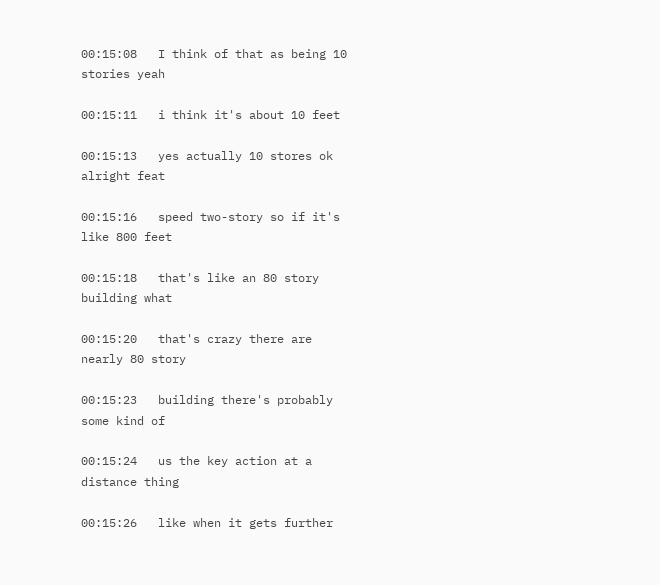00:15:08   I think of that as being 10 stories yeah

00:15:11   i think it's about 10 feet

00:15:13   yes actually 10 stores ok alright feat

00:15:16   speed two-story so if it's like 800 feet

00:15:18   that's like an 80 story building what

00:15:20   that's crazy there are nearly 80 story

00:15:23   building there's probably some kind of

00:15:24   us the key action at a distance thing

00:15:26   like when it gets further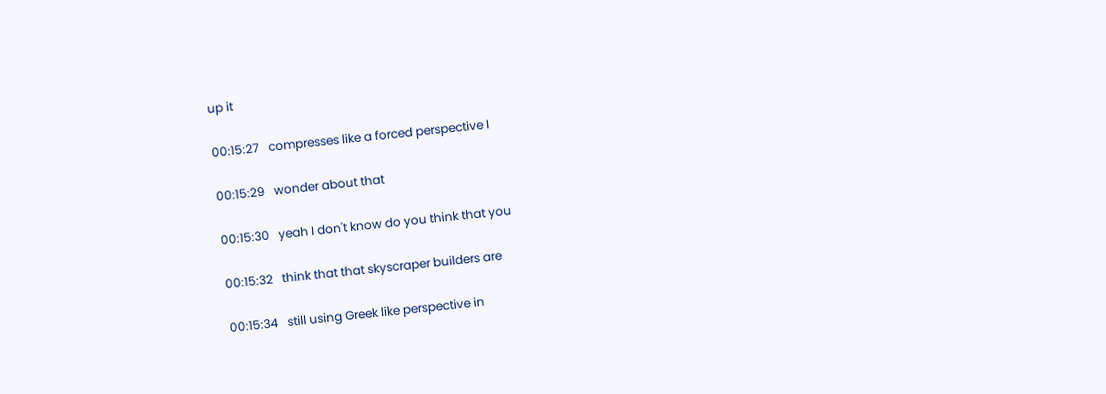up it

00:15:27   compresses like a forced perspective I

00:15:29   wonder about that

00:15:30   yeah I don't know do you think that you

00:15:32   think that that skyscraper builders are

00:15:34   still using Greek like perspective in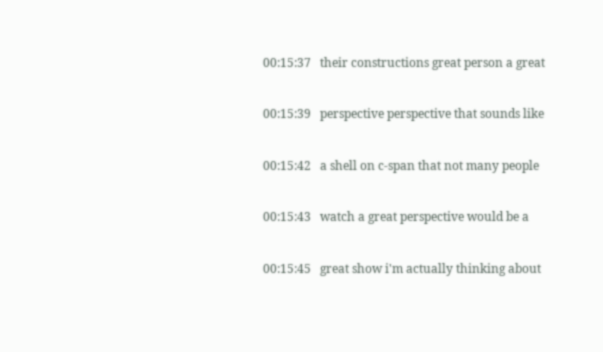00:15:37   their constructions great person a great

00:15:39   perspective perspective that sounds like

00:15:42   a shell on c-span that not many people

00:15:43   watch a great perspective would be a

00:15:45   great show i'm actually thinking about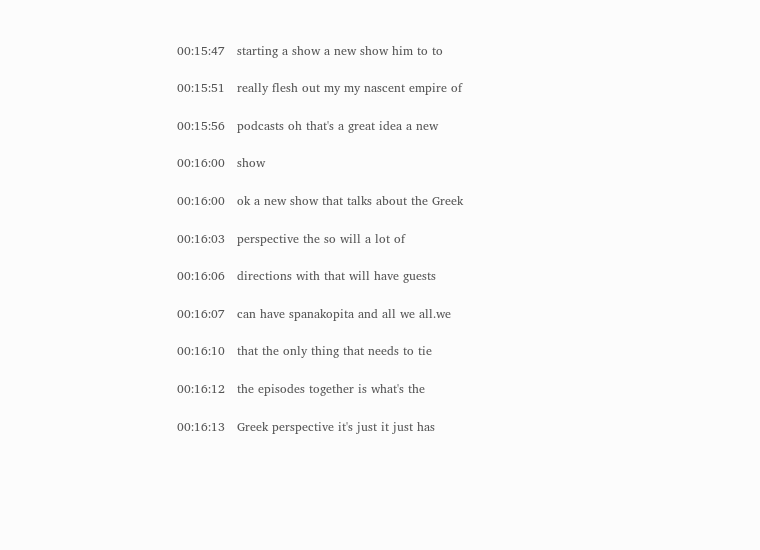00:15:47   starting a show a new show him to to

00:15:51   really flesh out my my nascent empire of

00:15:56   podcasts oh that's a great idea a new

00:16:00   show

00:16:00   ok a new show that talks about the Greek

00:16:03   perspective the so will a lot of

00:16:06   directions with that will have guests

00:16:07   can have spanakopita and all we all.we

00:16:10   that the only thing that needs to tie

00:16:12   the episodes together is what's the

00:16:13   Greek perspective it's just it just has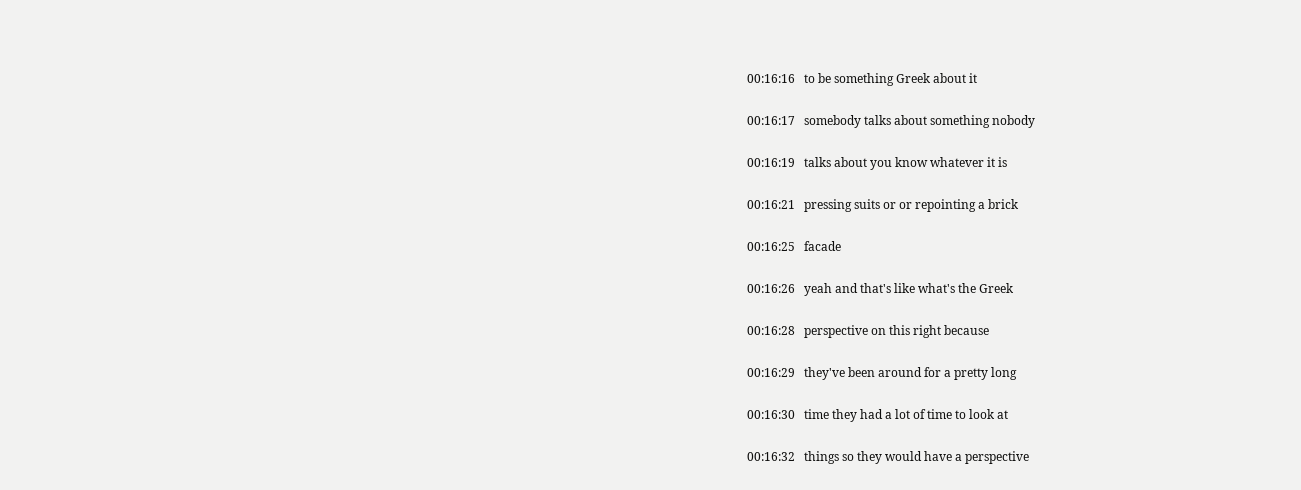00:16:16   to be something Greek about it

00:16:17   somebody talks about something nobody

00:16:19   talks about you know whatever it is

00:16:21   pressing suits or or repointing a brick

00:16:25   facade

00:16:26   yeah and that's like what's the Greek

00:16:28   perspective on this right because

00:16:29   they've been around for a pretty long

00:16:30   time they had a lot of time to look at

00:16:32   things so they would have a perspective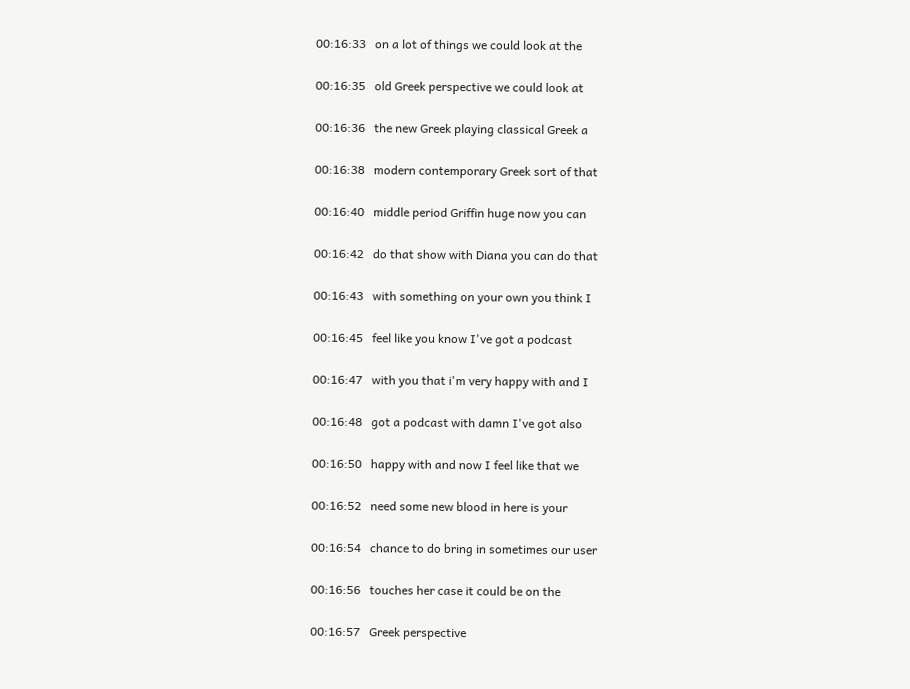00:16:33   on a lot of things we could look at the

00:16:35   old Greek perspective we could look at

00:16:36   the new Greek playing classical Greek a

00:16:38   modern contemporary Greek sort of that

00:16:40   middle period Griffin huge now you can

00:16:42   do that show with Diana you can do that

00:16:43   with something on your own you think I

00:16:45   feel like you know I've got a podcast

00:16:47   with you that i'm very happy with and I

00:16:48   got a podcast with damn I've got also

00:16:50   happy with and now I feel like that we

00:16:52   need some new blood in here is your

00:16:54   chance to do bring in sometimes our user

00:16:56   touches her case it could be on the

00:16:57   Greek perspective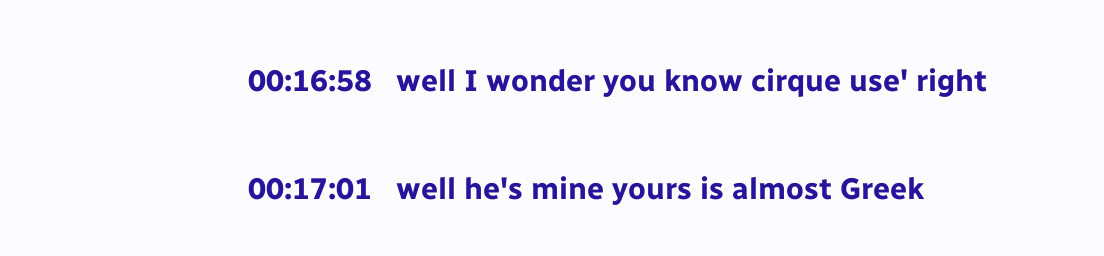00:16:58   well I wonder you know cirque use' right

00:17:01   well he's mine yours is almost Greek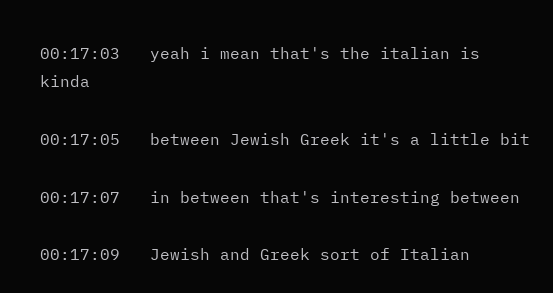00:17:03   yeah i mean that's the italian is kinda

00:17:05   between Jewish Greek it's a little bit

00:17:07   in between that's interesting between

00:17:09   Jewish and Greek sort of Italian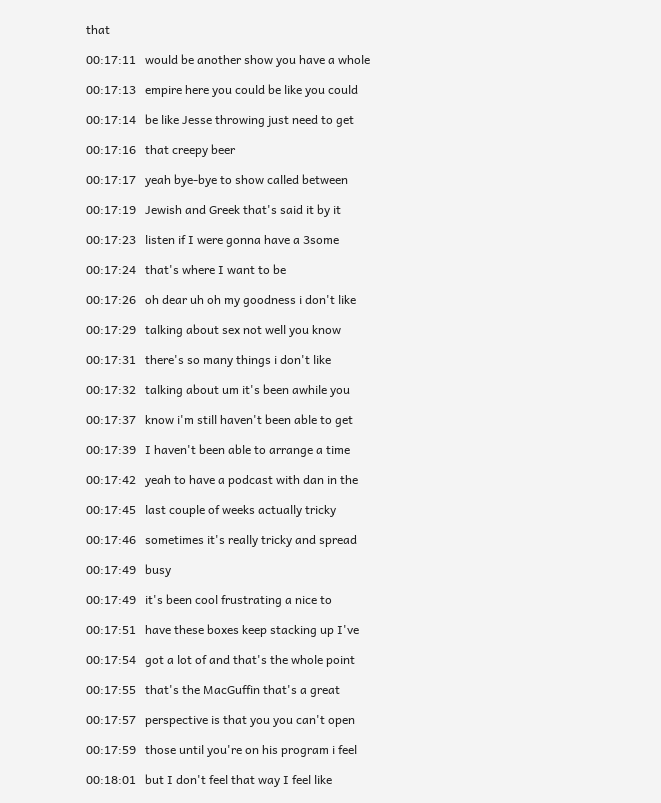that

00:17:11   would be another show you have a whole

00:17:13   empire here you could be like you could

00:17:14   be like Jesse throwing just need to get

00:17:16   that creepy beer

00:17:17   yeah bye-bye to show called between

00:17:19   Jewish and Greek that's said it by it

00:17:23   listen if I were gonna have a 3some

00:17:24   that's where I want to be

00:17:26   oh dear uh oh my goodness i don't like

00:17:29   talking about sex not well you know

00:17:31   there's so many things i don't like

00:17:32   talking about um it's been awhile you

00:17:37   know i'm still haven't been able to get

00:17:39   I haven't been able to arrange a time

00:17:42   yeah to have a podcast with dan in the

00:17:45   last couple of weeks actually tricky

00:17:46   sometimes it's really tricky and spread

00:17:49   busy

00:17:49   it's been cool frustrating a nice to

00:17:51   have these boxes keep stacking up I've

00:17:54   got a lot of and that's the whole point

00:17:55   that's the MacGuffin that's a great

00:17:57   perspective is that you you can't open

00:17:59   those until you're on his program i feel

00:18:01   but I don't feel that way I feel like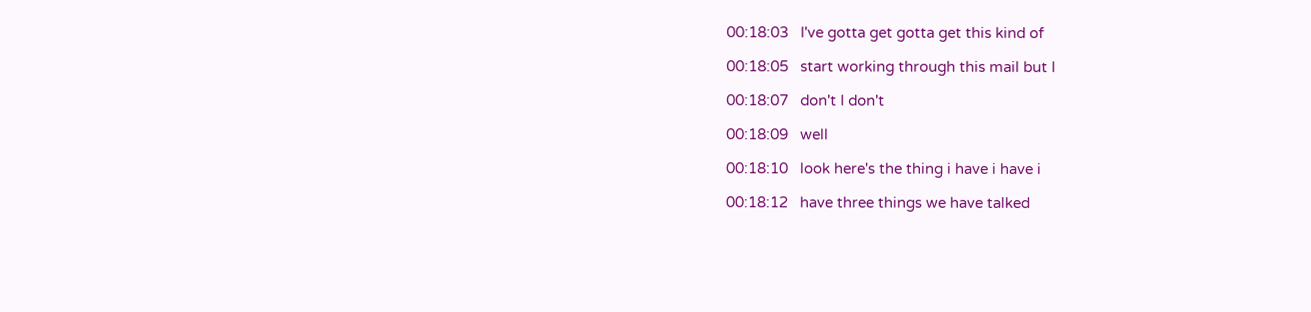00:18:03   I've gotta get gotta get this kind of

00:18:05   start working through this mail but I

00:18:07   don't I don't

00:18:09   well

00:18:10   look here's the thing i have i have i

00:18:12   have three things we have talked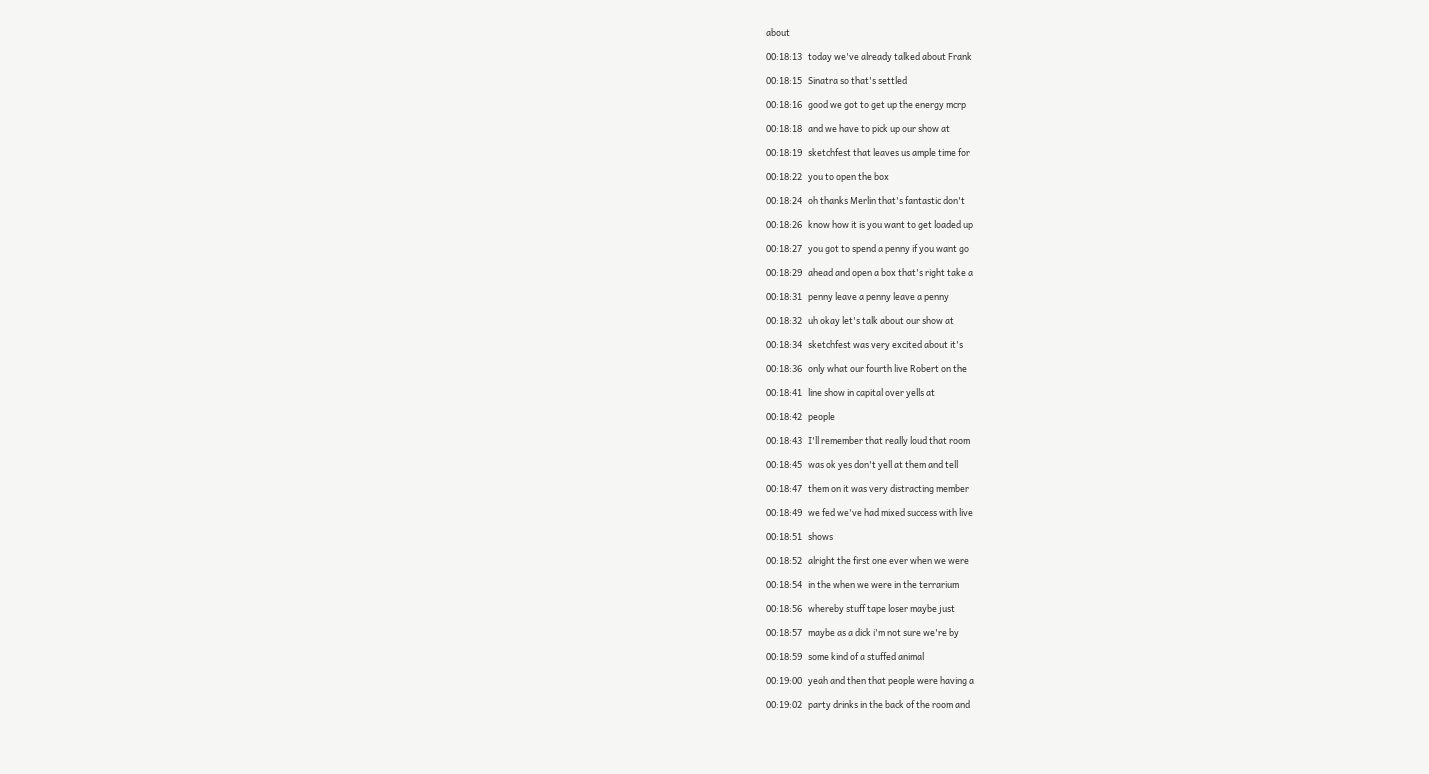about

00:18:13   today we've already talked about Frank

00:18:15   Sinatra so that's settled

00:18:16   good we got to get up the energy mcrp

00:18:18   and we have to pick up our show at

00:18:19   sketchfest that leaves us ample time for

00:18:22   you to open the box

00:18:24   oh thanks Merlin that's fantastic don't

00:18:26   know how it is you want to get loaded up

00:18:27   you got to spend a penny if you want go

00:18:29   ahead and open a box that's right take a

00:18:31   penny leave a penny leave a penny

00:18:32   uh okay let's talk about our show at

00:18:34   sketchfest was very excited about it's

00:18:36   only what our fourth live Robert on the

00:18:41   line show in capital over yells at

00:18:42   people

00:18:43   I'll remember that really loud that room

00:18:45   was ok yes don't yell at them and tell

00:18:47   them on it was very distracting member

00:18:49   we fed we've had mixed success with live

00:18:51   shows

00:18:52   alright the first one ever when we were

00:18:54   in the when we were in the terrarium

00:18:56   whereby stuff tape loser maybe just

00:18:57   maybe as a dick i'm not sure we're by

00:18:59   some kind of a stuffed animal

00:19:00   yeah and then that people were having a

00:19:02   party drinks in the back of the room and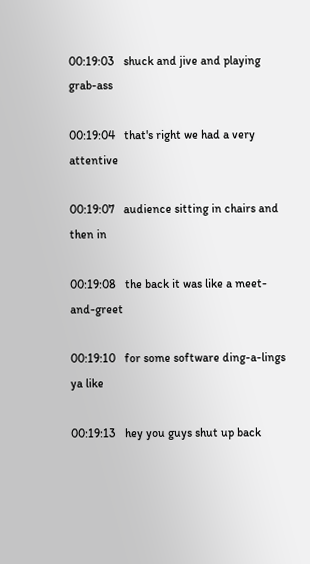00:19:03   shuck and jive and playing grab-ass

00:19:04   that's right we had a very attentive

00:19:07   audience sitting in chairs and then in

00:19:08   the back it was like a meet-and-greet

00:19:10   for some software ding-a-lings ya like

00:19:13   hey you guys shut up back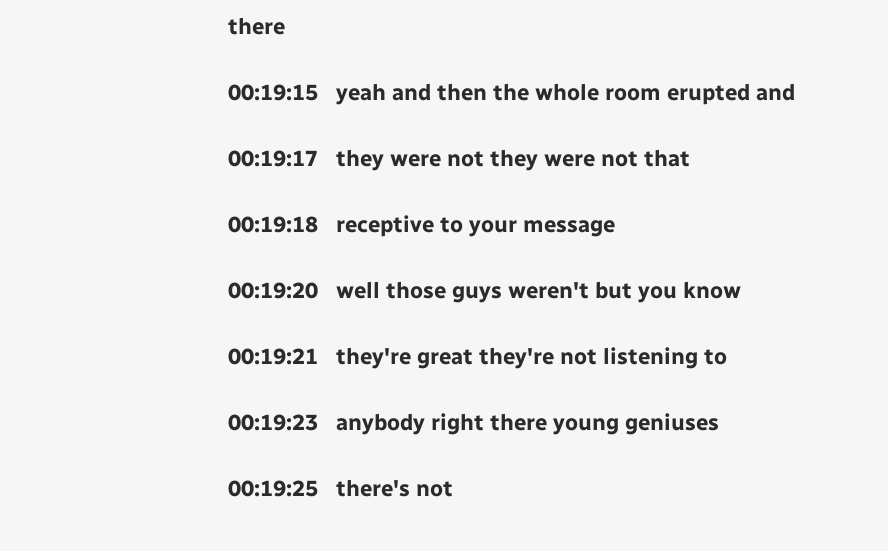there

00:19:15   yeah and then the whole room erupted and

00:19:17   they were not they were not that

00:19:18   receptive to your message

00:19:20   well those guys weren't but you know

00:19:21   they're great they're not listening to

00:19:23   anybody right there young geniuses

00:19:25   there's not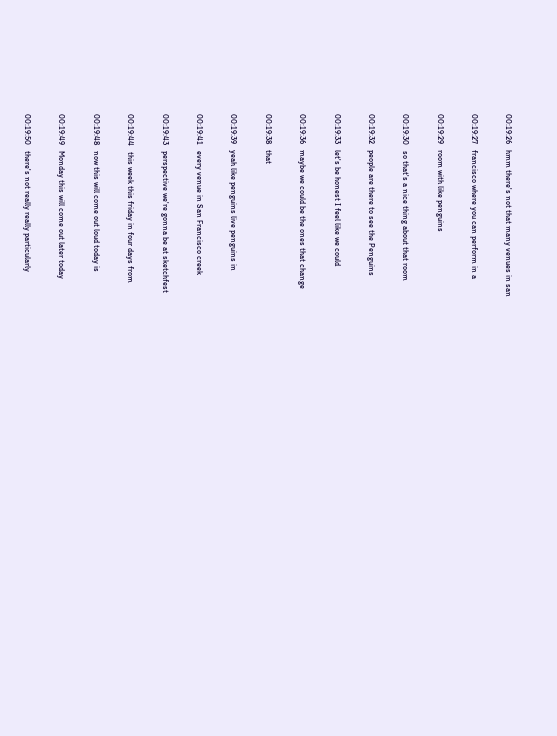00:19:26   hmm there's not that many venues in san

00:19:27   francisco where you can perform in a

00:19:29   room with like penguins

00:19:30   so that's a nice thing about that room

00:19:32   people are there to see the Penguins

00:19:33   let's be honest I feel like we could

00:19:36   maybe we could be the ones that change

00:19:38   that

00:19:39   yeah like penguins live penguins in

00:19:41   every venue in San Francisco creek

00:19:43   perspective we're gonna be at sketchfest

00:19:44   this week this friday in four days from

00:19:48   now this will come out loud today is

00:19:49   Monday this will come out later today

00:19:50   there's not really really particularly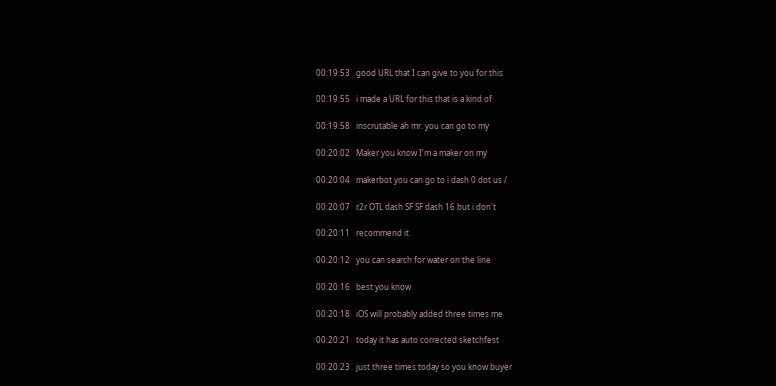00:19:53   good URL that I can give to you for this

00:19:55   i made a URL for this that is a kind of

00:19:58   inscrutable ah mr. you can go to my

00:20:02   Maker you know I'm a maker on my

00:20:04   makerbot you can go to i dash 0 dot us /

00:20:07   r2r OTL dash SF SF dash 16 but i don't

00:20:11   recommend it

00:20:12   you can search for water on the line

00:20:16   best you know

00:20:18   iOS will probably added three times me

00:20:21   today it has auto corrected sketchfest

00:20:23   just three times today so you know buyer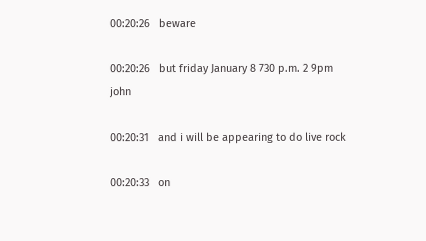00:20:26   beware

00:20:26   but friday January 8 730 p.m. 2 9pm john

00:20:31   and i will be appearing to do live rock

00:20:33   on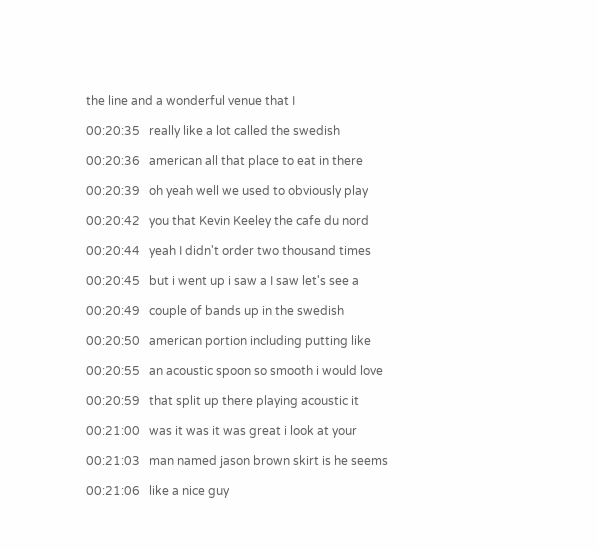the line and a wonderful venue that I

00:20:35   really like a lot called the swedish

00:20:36   american all that place to eat in there

00:20:39   oh yeah well we used to obviously play

00:20:42   you that Kevin Keeley the cafe du nord

00:20:44   yeah I didn't order two thousand times

00:20:45   but i went up i saw a I saw let's see a

00:20:49   couple of bands up in the swedish

00:20:50   american portion including putting like

00:20:55   an acoustic spoon so smooth i would love

00:20:59   that split up there playing acoustic it

00:21:00   was it was it was great i look at your

00:21:03   man named jason brown skirt is he seems

00:21:06   like a nice guy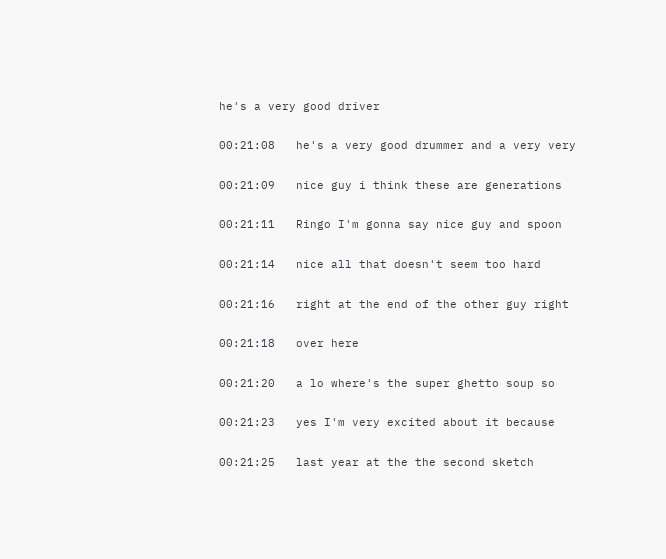he's a very good driver

00:21:08   he's a very good drummer and a very very

00:21:09   nice guy i think these are generations

00:21:11   Ringo I'm gonna say nice guy and spoon

00:21:14   nice all that doesn't seem too hard

00:21:16   right at the end of the other guy right

00:21:18   over here

00:21:20   a lo where's the super ghetto soup so

00:21:23   yes I'm very excited about it because

00:21:25   last year at the the second sketch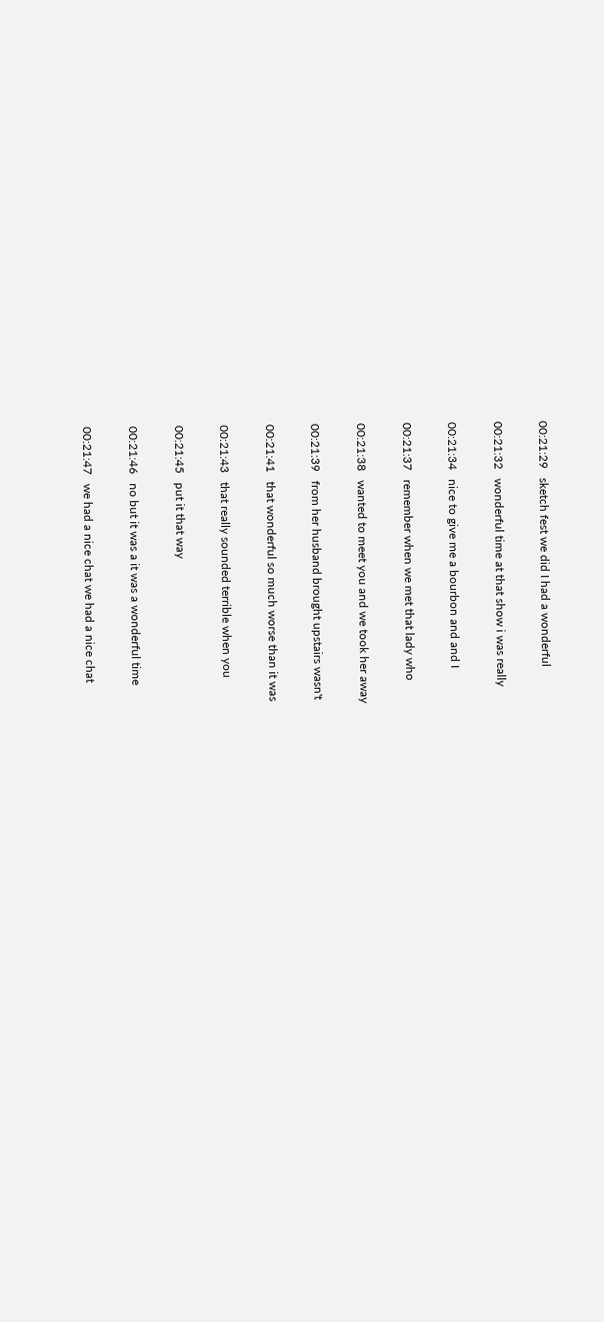00:21:29   sketch fest we did I had a wonderful

00:21:32   wonderful time at that show i was really

00:21:34   nice to give me a bourbon and and I

00:21:37   remember when we met that lady who

00:21:38   wanted to meet you and we took her away

00:21:39   from her husband brought upstairs wasn't

00:21:41   that wonderful so much worse than it was

00:21:43   that really sounded terrible when you

00:21:45   put it that way

00:21:46   no but it was a it was a wonderful time

00:21:47   we had a nice chat we had a nice chat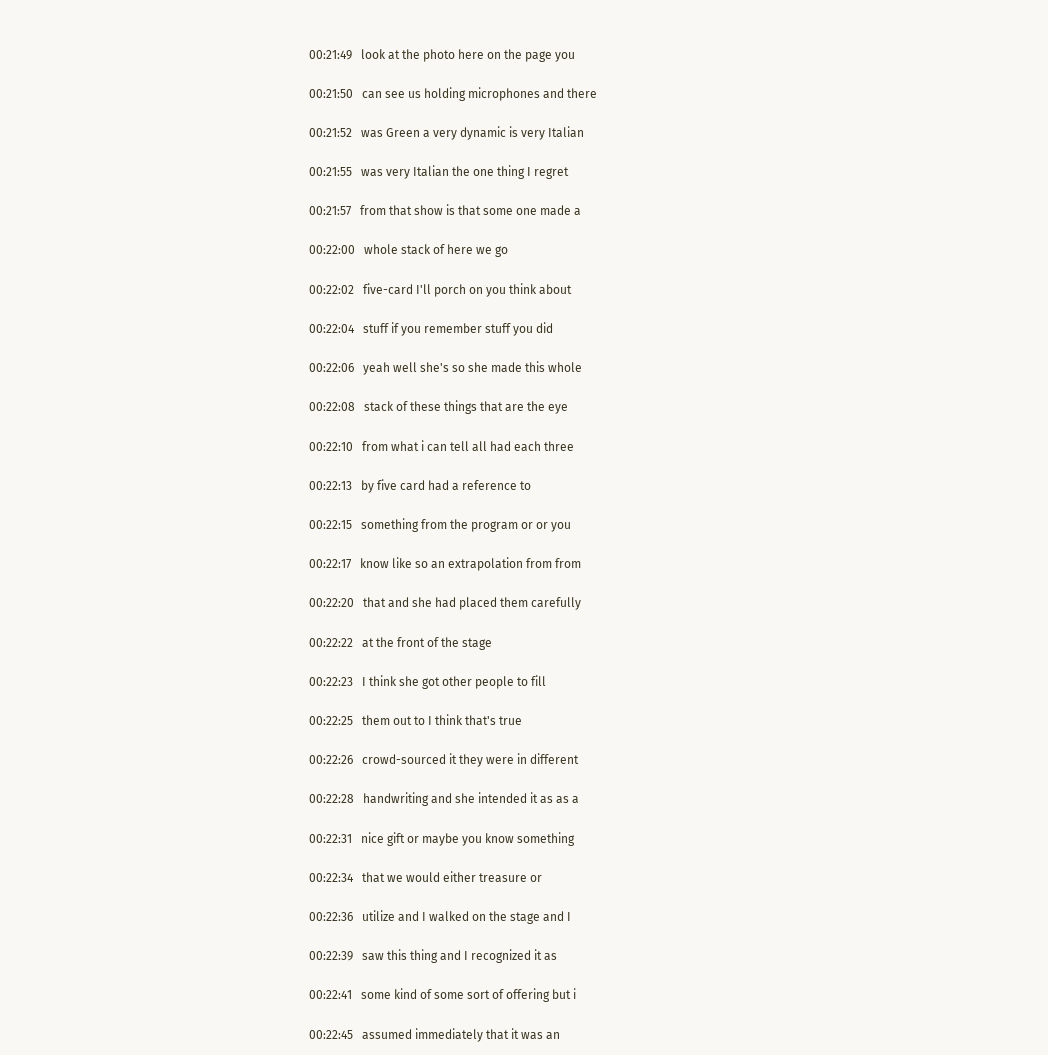00:21:49   look at the photo here on the page you

00:21:50   can see us holding microphones and there

00:21:52   was Green a very dynamic is very Italian

00:21:55   was very Italian the one thing I regret

00:21:57   from that show is that some one made a

00:22:00   whole stack of here we go

00:22:02   five-card I'll porch on you think about

00:22:04   stuff if you remember stuff you did

00:22:06   yeah well she's so she made this whole

00:22:08   stack of these things that are the eye

00:22:10   from what i can tell all had each three

00:22:13   by five card had a reference to

00:22:15   something from the program or or you

00:22:17   know like so an extrapolation from from

00:22:20   that and she had placed them carefully

00:22:22   at the front of the stage

00:22:23   I think she got other people to fill

00:22:25   them out to I think that's true

00:22:26   crowd-sourced it they were in different

00:22:28   handwriting and she intended it as as a

00:22:31   nice gift or maybe you know something

00:22:34   that we would either treasure or

00:22:36   utilize and I walked on the stage and I

00:22:39   saw this thing and I recognized it as

00:22:41   some kind of some sort of offering but i

00:22:45   assumed immediately that it was an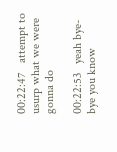00:22:47   attempt to usurp what we were gonna do

00:22:53   yeah bye-bye you know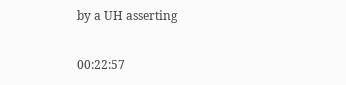by a UH asserting

00:22:57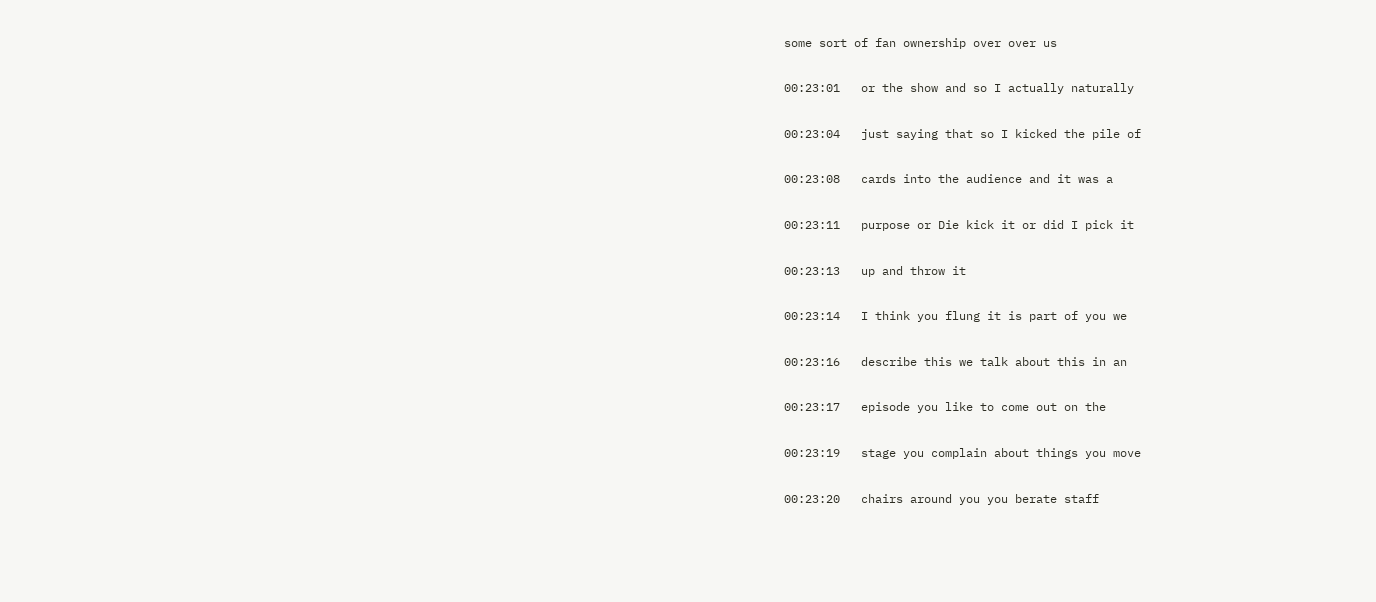some sort of fan ownership over over us

00:23:01   or the show and so I actually naturally

00:23:04   just saying that so I kicked the pile of

00:23:08   cards into the audience and it was a

00:23:11   purpose or Die kick it or did I pick it

00:23:13   up and throw it

00:23:14   I think you flung it is part of you we

00:23:16   describe this we talk about this in an

00:23:17   episode you like to come out on the

00:23:19   stage you complain about things you move

00:23:20   chairs around you you berate staff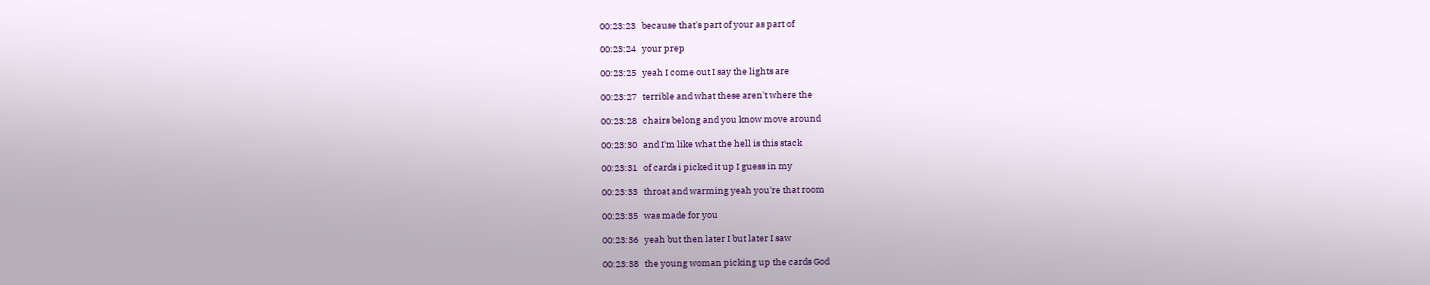00:23:23   because that's part of your as part of

00:23:24   your prep

00:23:25   yeah I come out I say the lights are

00:23:27   terrible and what these aren't where the

00:23:28   chairs belong and you know move around

00:23:30   and I'm like what the hell is this stack

00:23:31   of cards i picked it up I guess in my

00:23:33   throat and warming yeah you're that room

00:23:35   was made for you

00:23:36   yeah but then later I but later I saw

00:23:38   the young woman picking up the cards God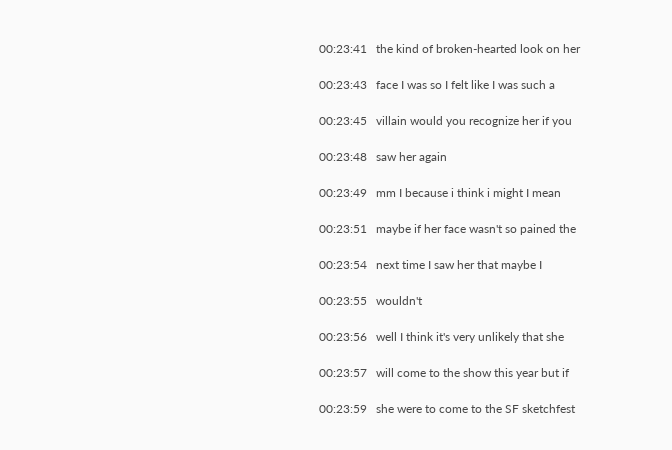00:23:41   the kind of broken-hearted look on her

00:23:43   face I was so I felt like I was such a

00:23:45   villain would you recognize her if you

00:23:48   saw her again

00:23:49   mm I because i think i might I mean

00:23:51   maybe if her face wasn't so pained the

00:23:54   next time I saw her that maybe I

00:23:55   wouldn't

00:23:56   well I think it's very unlikely that she

00:23:57   will come to the show this year but if

00:23:59   she were to come to the SF sketchfest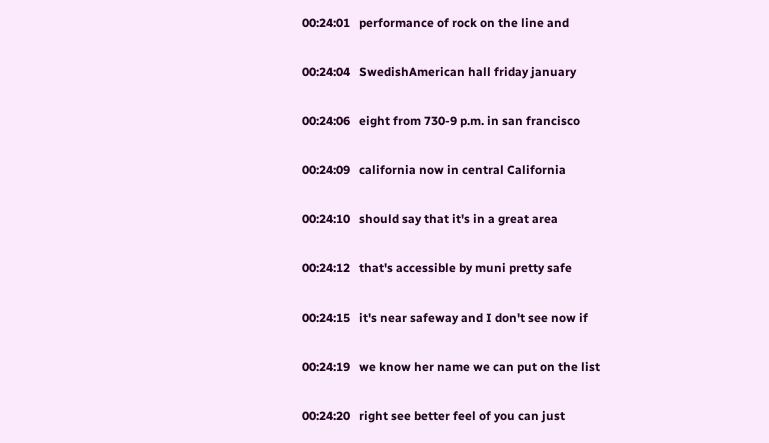00:24:01   performance of rock on the line and

00:24:04   SwedishAmerican hall friday january

00:24:06   eight from 730-9 p.m. in san francisco

00:24:09   california now in central California

00:24:10   should say that it's in a great area

00:24:12   that's accessible by muni pretty safe

00:24:15   it's near safeway and I don't see now if

00:24:19   we know her name we can put on the list

00:24:20   right see better feel of you can just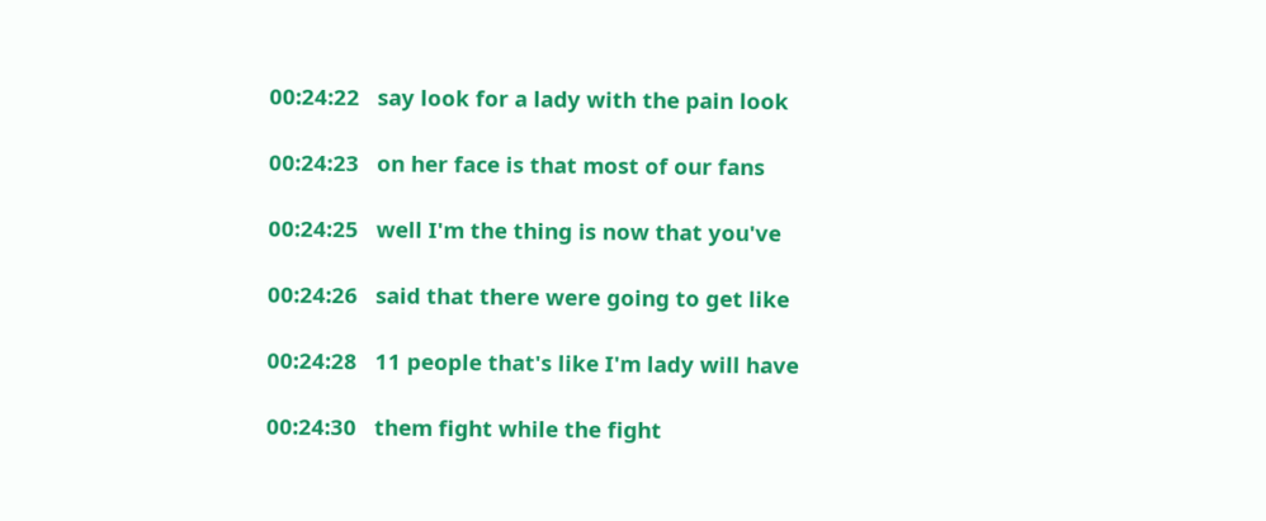00:24:22   say look for a lady with the pain look

00:24:23   on her face is that most of our fans

00:24:25   well I'm the thing is now that you've

00:24:26   said that there were going to get like

00:24:28   11 people that's like I'm lady will have

00:24:30   them fight while the fight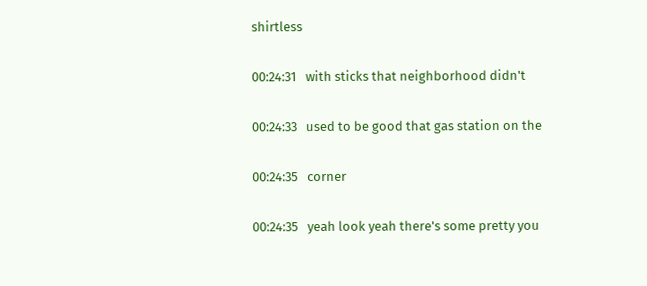shirtless

00:24:31   with sticks that neighborhood didn't

00:24:33   used to be good that gas station on the

00:24:35   corner

00:24:35   yeah look yeah there's some pretty you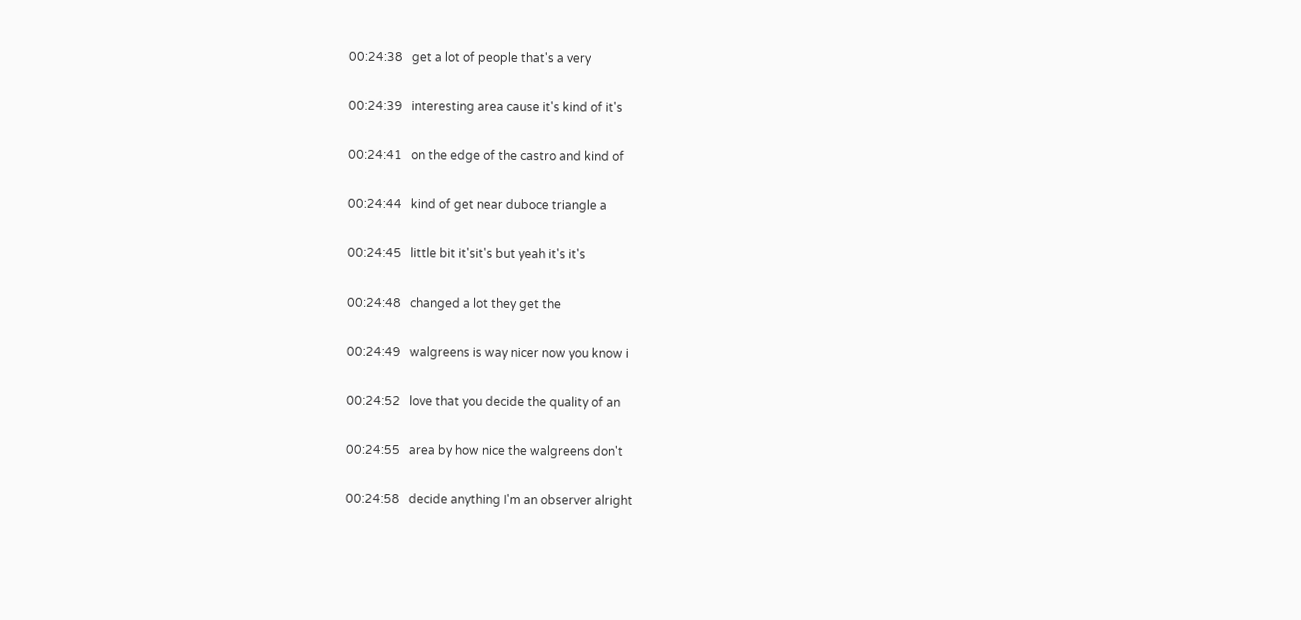00:24:38   get a lot of people that's a very

00:24:39   interesting area cause it's kind of it's

00:24:41   on the edge of the castro and kind of

00:24:44   kind of get near duboce triangle a

00:24:45   little bit it'sit's but yeah it's it's

00:24:48   changed a lot they get the

00:24:49   walgreens is way nicer now you know i

00:24:52   love that you decide the quality of an

00:24:55   area by how nice the walgreens don't

00:24:58   decide anything I'm an observer alright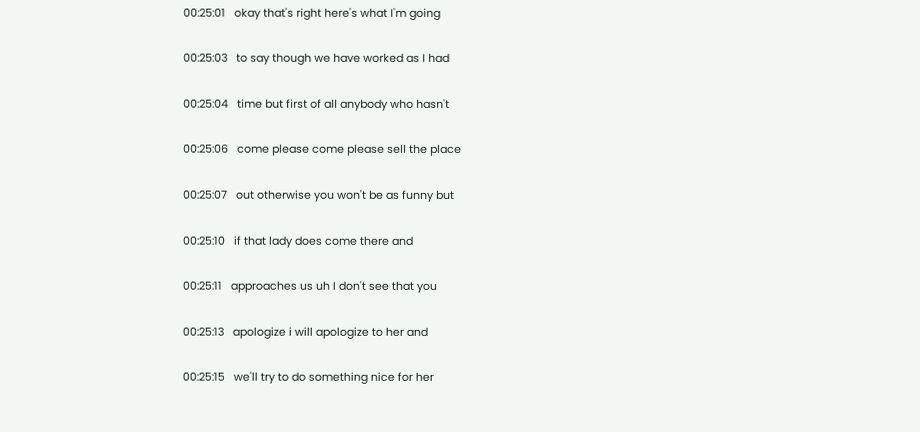00:25:01   okay that's right here's what I'm going

00:25:03   to say though we have worked as I had

00:25:04   time but first of all anybody who hasn't

00:25:06   come please come please sell the place

00:25:07   out otherwise you won't be as funny but

00:25:10   if that lady does come there and

00:25:11   approaches us uh I don't see that you

00:25:13   apologize i will apologize to her and

00:25:15   we'll try to do something nice for her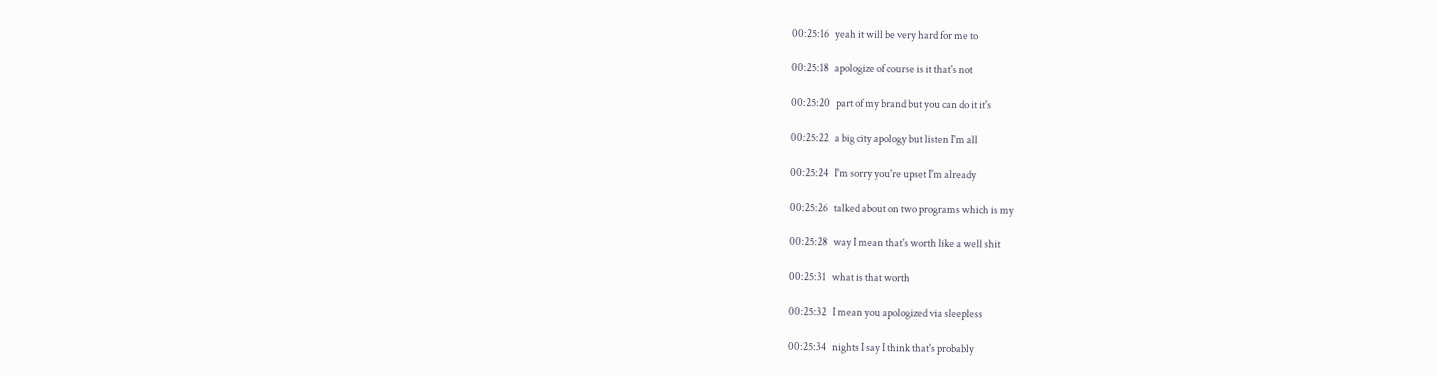00:25:16   yeah it will be very hard for me to

00:25:18   apologize of course is it that's not

00:25:20   part of my brand but you can do it it's

00:25:22   a big city apology but listen I'm all

00:25:24   I'm sorry you're upset I'm already

00:25:26   talked about on two programs which is my

00:25:28   way I mean that's worth like a well shit

00:25:31   what is that worth

00:25:32   I mean you apologized via sleepless

00:25:34   nights I say I think that's probably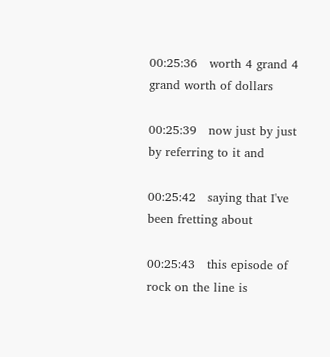00:25:36   worth 4 grand 4 grand worth of dollars

00:25:39   now just by just by referring to it and

00:25:42   saying that I've been fretting about

00:25:43   this episode of rock on the line is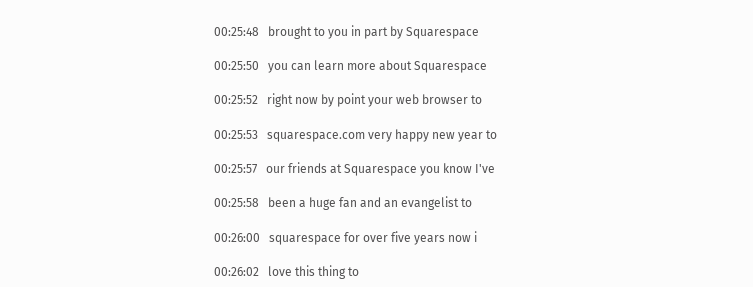00:25:48   brought to you in part by Squarespace

00:25:50   you can learn more about Squarespace

00:25:52   right now by point your web browser to

00:25:53   squarespace.com very happy new year to

00:25:57   our friends at Squarespace you know I've

00:25:58   been a huge fan and an evangelist to

00:26:00   squarespace for over five years now i

00:26:02   love this thing to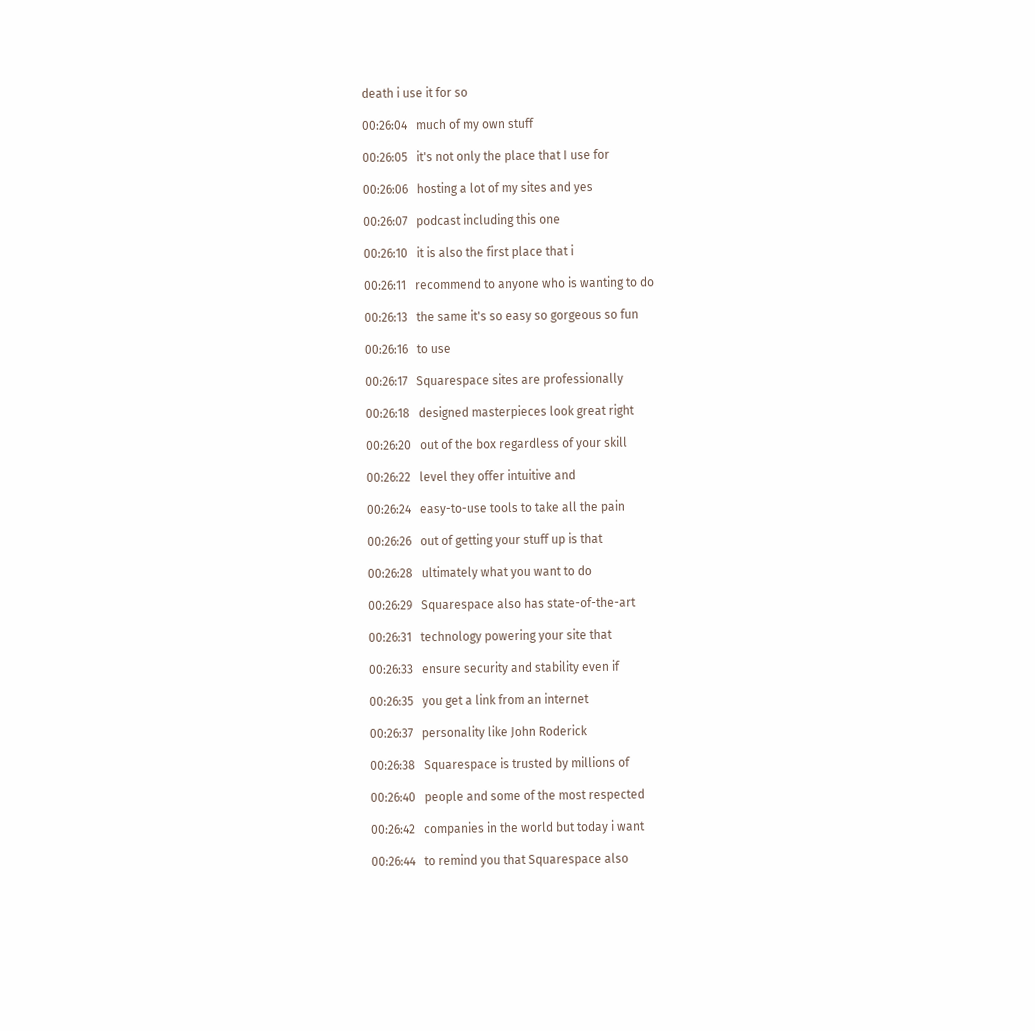death i use it for so

00:26:04   much of my own stuff

00:26:05   it's not only the place that I use for

00:26:06   hosting a lot of my sites and yes

00:26:07   podcast including this one

00:26:10   it is also the first place that i

00:26:11   recommend to anyone who is wanting to do

00:26:13   the same it's so easy so gorgeous so fun

00:26:16   to use

00:26:17   Squarespace sites are professionally

00:26:18   designed masterpieces look great right

00:26:20   out of the box regardless of your skill

00:26:22   level they offer intuitive and

00:26:24   easy-to-use tools to take all the pain

00:26:26   out of getting your stuff up is that

00:26:28   ultimately what you want to do

00:26:29   Squarespace also has state-of-the-art

00:26:31   technology powering your site that

00:26:33   ensure security and stability even if

00:26:35   you get a link from an internet

00:26:37   personality like John Roderick

00:26:38   Squarespace is trusted by millions of

00:26:40   people and some of the most respected

00:26:42   companies in the world but today i want

00:26:44   to remind you that Squarespace also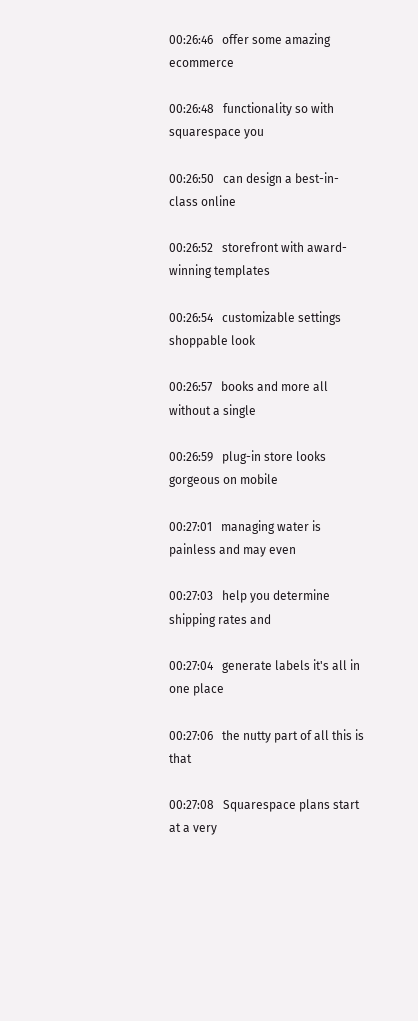00:26:46   offer some amazing ecommerce

00:26:48   functionality so with squarespace you

00:26:50   can design a best-in-class online

00:26:52   storefront with award-winning templates

00:26:54   customizable settings shoppable look

00:26:57   books and more all without a single

00:26:59   plug-in store looks gorgeous on mobile

00:27:01   managing water is painless and may even

00:27:03   help you determine shipping rates and

00:27:04   generate labels it's all in one place

00:27:06   the nutty part of all this is that

00:27:08   Squarespace plans start at a very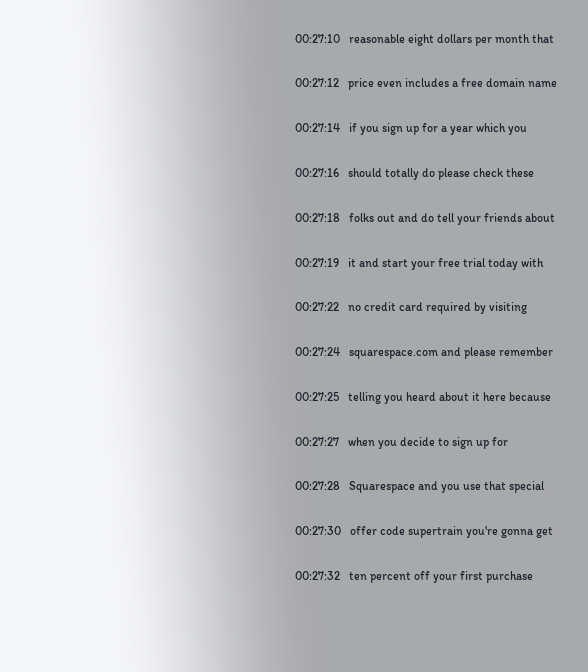00:27:10   reasonable eight dollars per month that

00:27:12   price even includes a free domain name

00:27:14   if you sign up for a year which you

00:27:16   should totally do please check these

00:27:18   folks out and do tell your friends about

00:27:19   it and start your free trial today with

00:27:22   no credit card required by visiting

00:27:24   squarespace.com and please remember

00:27:25   telling you heard about it here because

00:27:27   when you decide to sign up for

00:27:28   Squarespace and you use that special

00:27:30   offer code supertrain you're gonna get

00:27:32   ten percent off your first purchase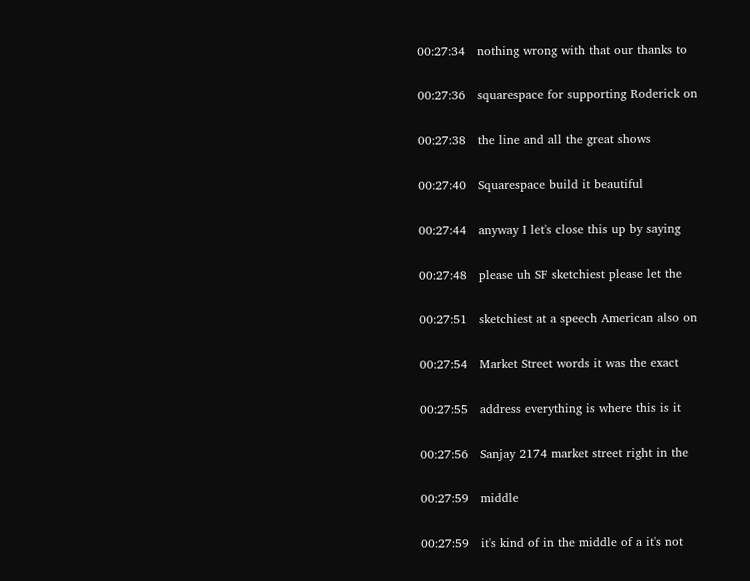00:27:34   nothing wrong with that our thanks to

00:27:36   squarespace for supporting Roderick on

00:27:38   the line and all the great shows

00:27:40   Squarespace build it beautiful

00:27:44   anyway I let's close this up by saying

00:27:48   please uh SF sketchiest please let the

00:27:51   sketchiest at a speech American also on

00:27:54   Market Street words it was the exact

00:27:55   address everything is where this is it

00:27:56   Sanjay 2174 market street right in the

00:27:59   middle

00:27:59   it's kind of in the middle of a it's not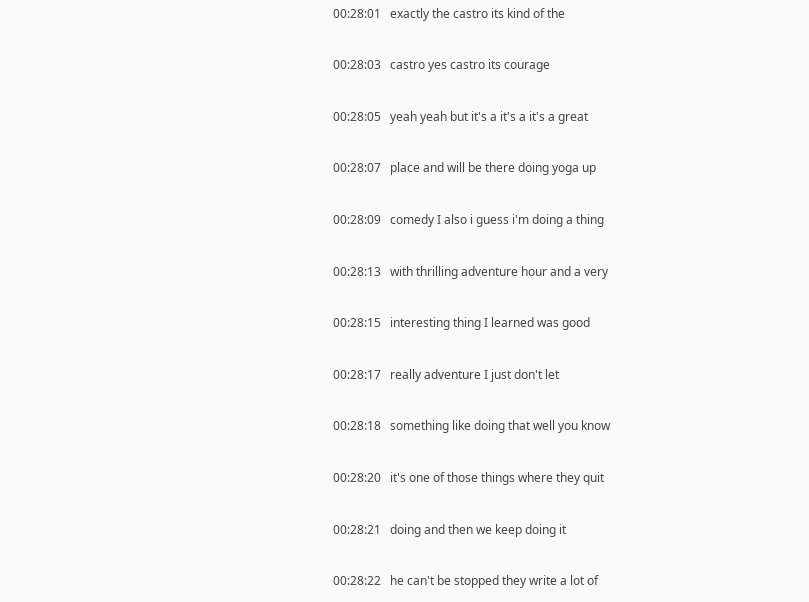00:28:01   exactly the castro its kind of the

00:28:03   castro yes castro its courage

00:28:05   yeah yeah but it's a it's a it's a great

00:28:07   place and will be there doing yoga up

00:28:09   comedy I also i guess i'm doing a thing

00:28:13   with thrilling adventure hour and a very

00:28:15   interesting thing I learned was good

00:28:17   really adventure I just don't let

00:28:18   something like doing that well you know

00:28:20   it's one of those things where they quit

00:28:21   doing and then we keep doing it

00:28:22   he can't be stopped they write a lot of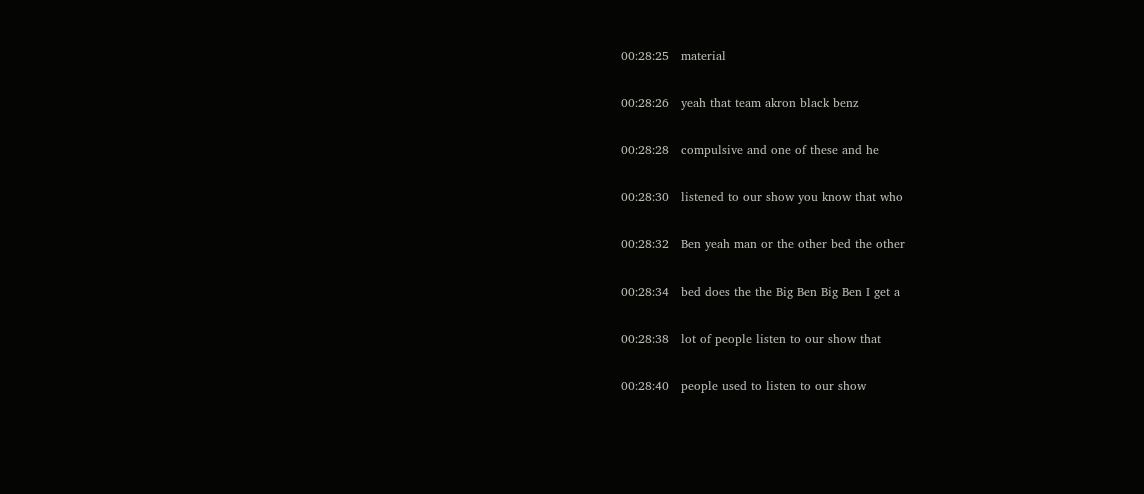00:28:25   material

00:28:26   yeah that team akron black benz

00:28:28   compulsive and one of these and he

00:28:30   listened to our show you know that who

00:28:32   Ben yeah man or the other bed the other

00:28:34   bed does the the Big Ben Big Ben I get a

00:28:38   lot of people listen to our show that

00:28:40   people used to listen to our show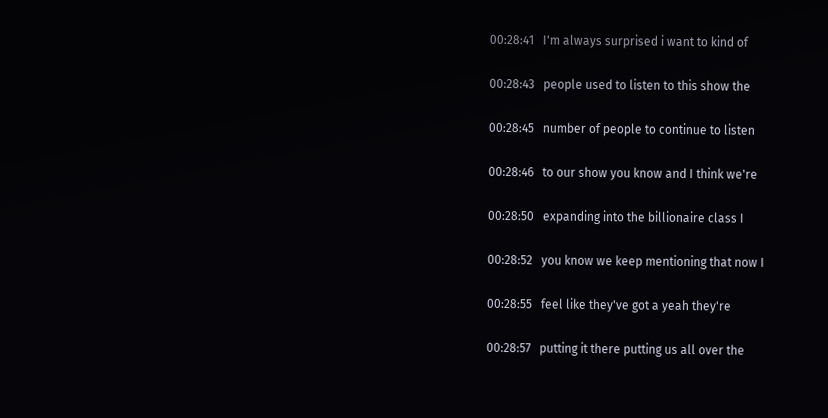00:28:41   I'm always surprised i want to kind of

00:28:43   people used to listen to this show the

00:28:45   number of people to continue to listen

00:28:46   to our show you know and I think we're

00:28:50   expanding into the billionaire class I

00:28:52   you know we keep mentioning that now I

00:28:55   feel like they've got a yeah they're

00:28:57   putting it there putting us all over the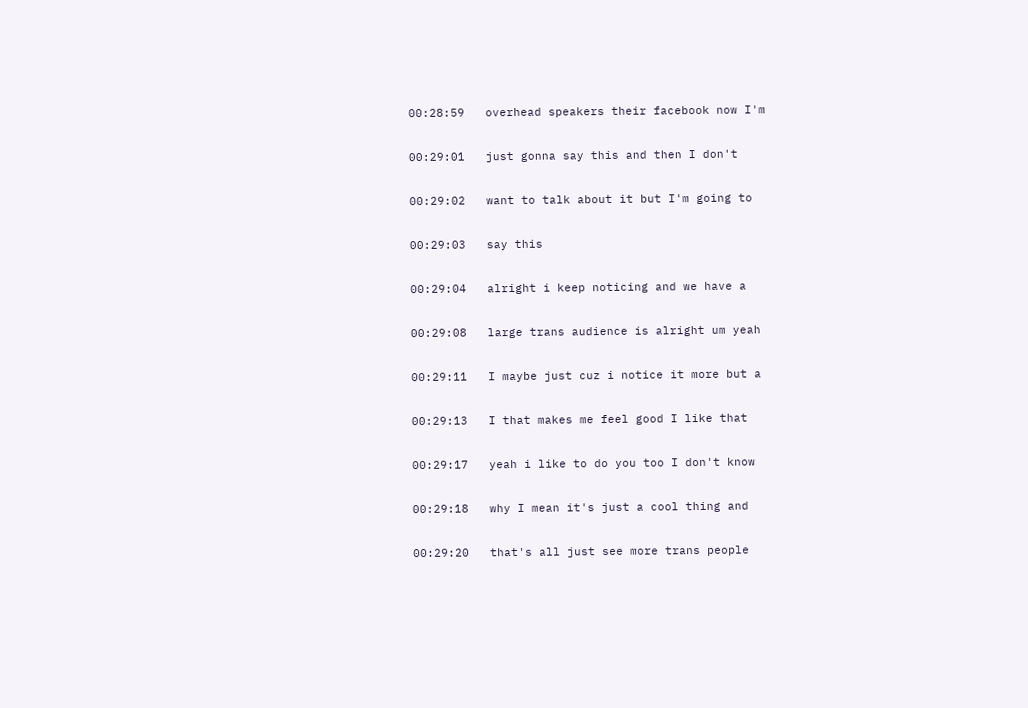00:28:59   overhead speakers their facebook now I'm

00:29:01   just gonna say this and then I don't

00:29:02   want to talk about it but I'm going to

00:29:03   say this

00:29:04   alright i keep noticing and we have a

00:29:08   large trans audience is alright um yeah

00:29:11   I maybe just cuz i notice it more but a

00:29:13   I that makes me feel good I like that

00:29:17   yeah i like to do you too I don't know

00:29:18   why I mean it's just a cool thing and

00:29:20   that's all just see more trans people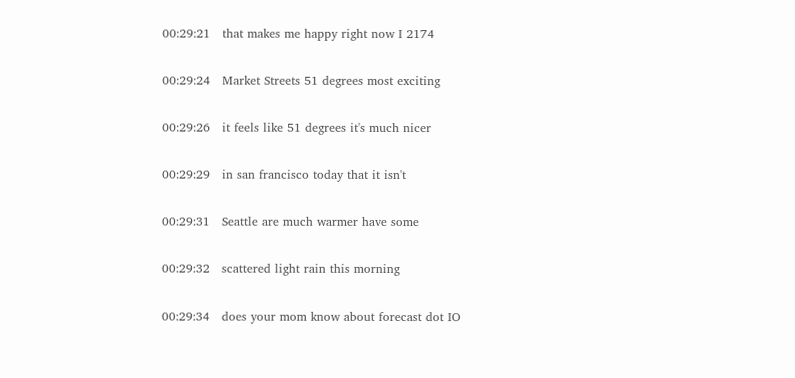00:29:21   that makes me happy right now I 2174

00:29:24   Market Streets 51 degrees most exciting

00:29:26   it feels like 51 degrees it's much nicer

00:29:29   in san francisco today that it isn't

00:29:31   Seattle are much warmer have some

00:29:32   scattered light rain this morning

00:29:34   does your mom know about forecast dot IO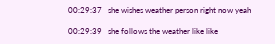00:29:37   she wishes weather person right now yeah

00:29:39   she follows the weather like like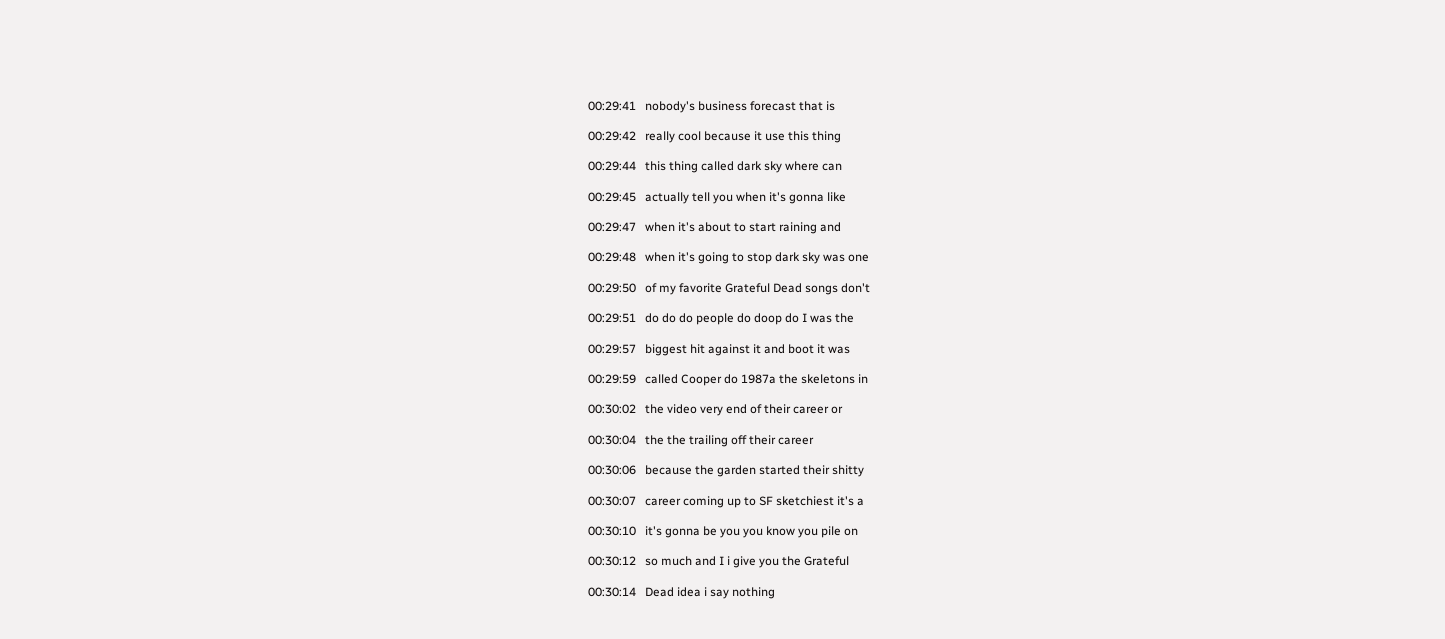00:29:41   nobody's business forecast that is

00:29:42   really cool because it use this thing

00:29:44   this thing called dark sky where can

00:29:45   actually tell you when it's gonna like

00:29:47   when it's about to start raining and

00:29:48   when it's going to stop dark sky was one

00:29:50   of my favorite Grateful Dead songs don't

00:29:51   do do do people do doop do I was the

00:29:57   biggest hit against it and boot it was

00:29:59   called Cooper do 1987a the skeletons in

00:30:02   the video very end of their career or

00:30:04   the the trailing off their career

00:30:06   because the garden started their shitty

00:30:07   career coming up to SF sketchiest it's a

00:30:10   it's gonna be you you know you pile on

00:30:12   so much and I i give you the Grateful

00:30:14   Dead idea i say nothing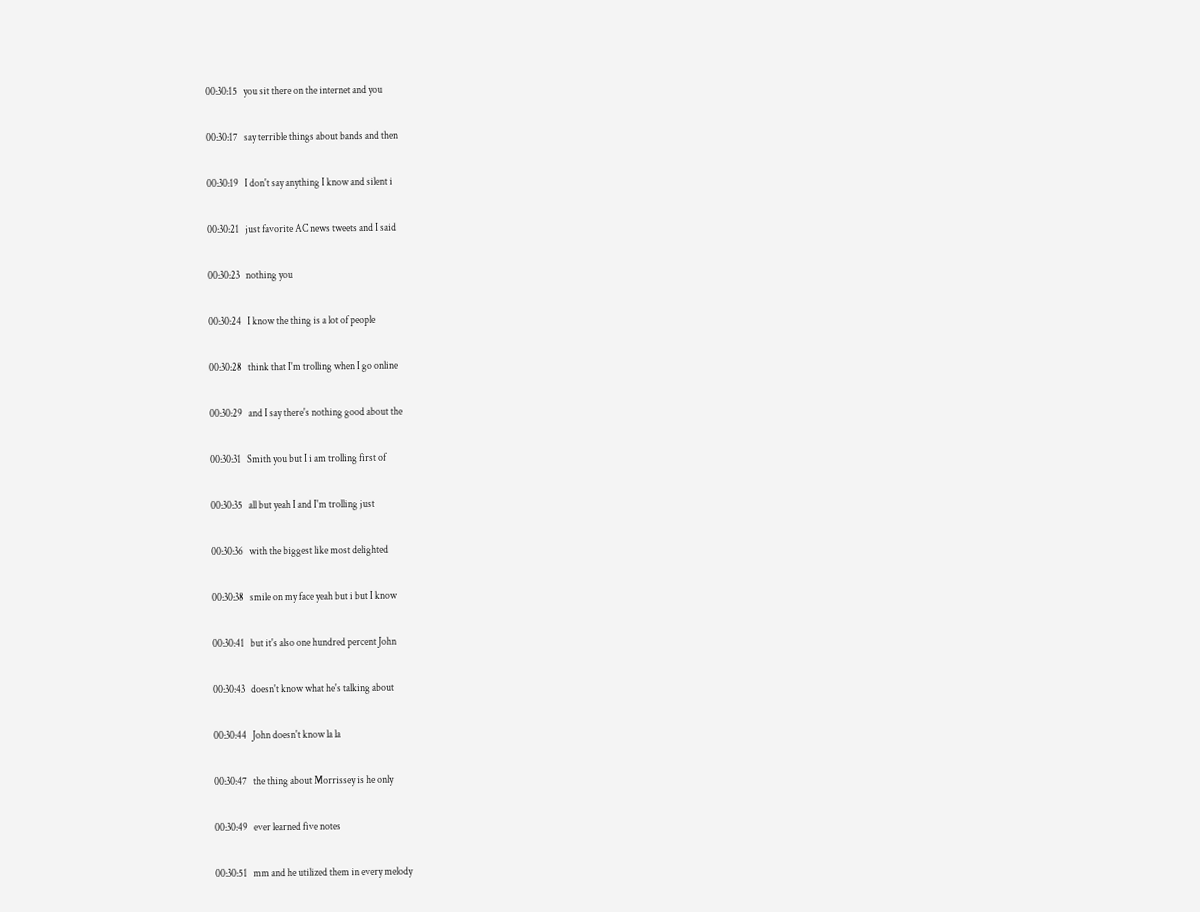00:30:15   you sit there on the internet and you

00:30:17   say terrible things about bands and then

00:30:19   I don't say anything I know and silent i

00:30:21   just favorite AC news tweets and I said

00:30:23   nothing you

00:30:24   I know the thing is a lot of people

00:30:28   think that I'm trolling when I go online

00:30:29   and I say there's nothing good about the

00:30:31   Smith you but I i am trolling first of

00:30:35   all but yeah I and I'm trolling just

00:30:36   with the biggest like most delighted

00:30:38   smile on my face yeah but i but I know

00:30:41   but it's also one hundred percent John

00:30:43   doesn't know what he's talking about

00:30:44   John doesn't know la la

00:30:47   the thing about Morrissey is he only

00:30:49   ever learned five notes

00:30:51   mm and he utilized them in every melody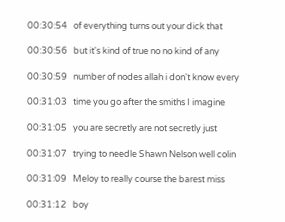00:30:54   of everything turns out your dick that

00:30:56   but it's kind of true no no kind of any

00:30:59   number of nodes allah i don't know every

00:31:03   time you go after the smiths I imagine

00:31:05   you are secretly are not secretly just

00:31:07   trying to needle Shawn Nelson well colin

00:31:09   Meloy to really course the barest miss

00:31:12   boy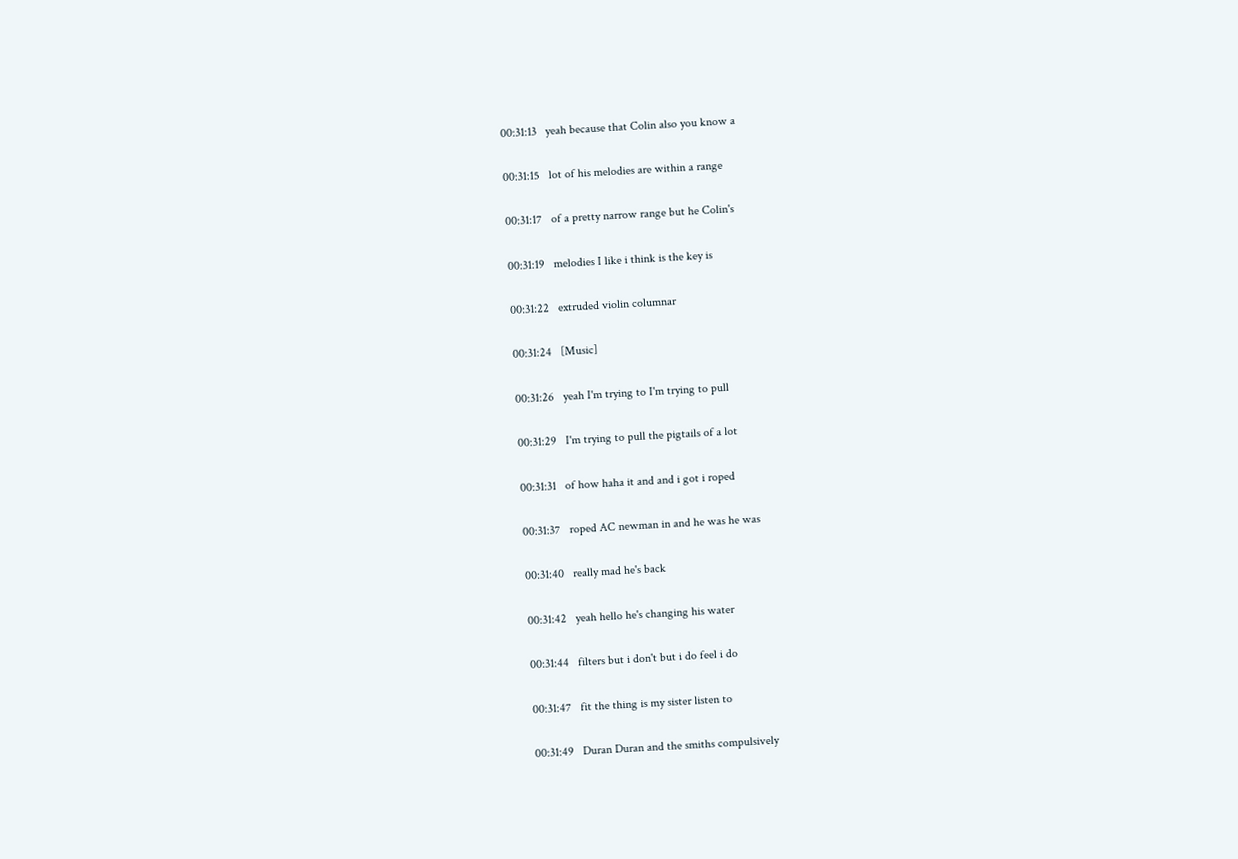00:31:13   yeah because that Colin also you know a

00:31:15   lot of his melodies are within a range

00:31:17   of a pretty narrow range but he Colin's

00:31:19   melodies I like i think is the key is

00:31:22   extruded violin columnar

00:31:24   [Music]

00:31:26   yeah I'm trying to I'm trying to pull

00:31:29   I'm trying to pull the pigtails of a lot

00:31:31   of how haha it and and i got i roped

00:31:37   roped AC newman in and he was he was

00:31:40   really mad he's back

00:31:42   yeah hello he's changing his water

00:31:44   filters but i don't but i do feel i do

00:31:47   fit the thing is my sister listen to

00:31:49   Duran Duran and the smiths compulsively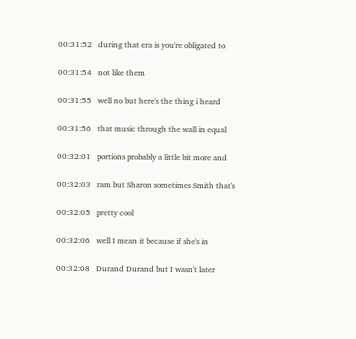00:31:52   during that era is you're obligated to

00:31:54   not like them

00:31:55   well no but here's the thing i heard

00:31:56   that music through the wall in equal

00:32:01   portions probably a little bit more and

00:32:03   ram but Sharon sometimes Smith that's

00:32:05   pretty cool

00:32:06   well I mean it because if she's in

00:32:08   Durand Durand but I wasn't later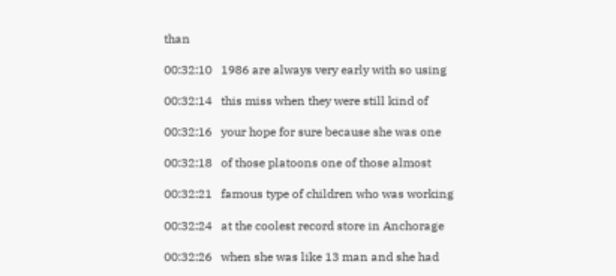than

00:32:10   1986 are always very early with so using

00:32:14   this miss when they were still kind of

00:32:16   your hope for sure because she was one

00:32:18   of those platoons one of those almost

00:32:21   famous type of children who was working

00:32:24   at the coolest record store in Anchorage

00:32:26   when she was like 13 man and she had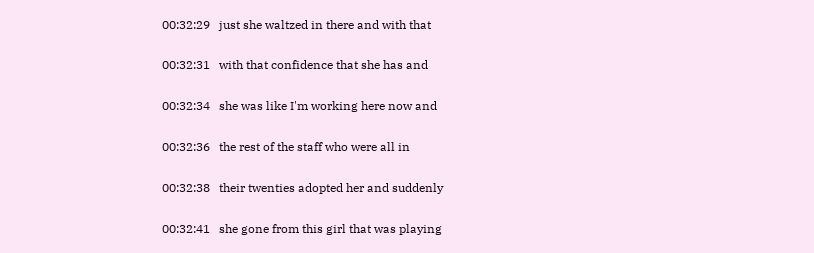00:32:29   just she waltzed in there and with that

00:32:31   with that confidence that she has and

00:32:34   she was like I'm working here now and

00:32:36   the rest of the staff who were all in

00:32:38   their twenties adopted her and suddenly

00:32:41   she gone from this girl that was playing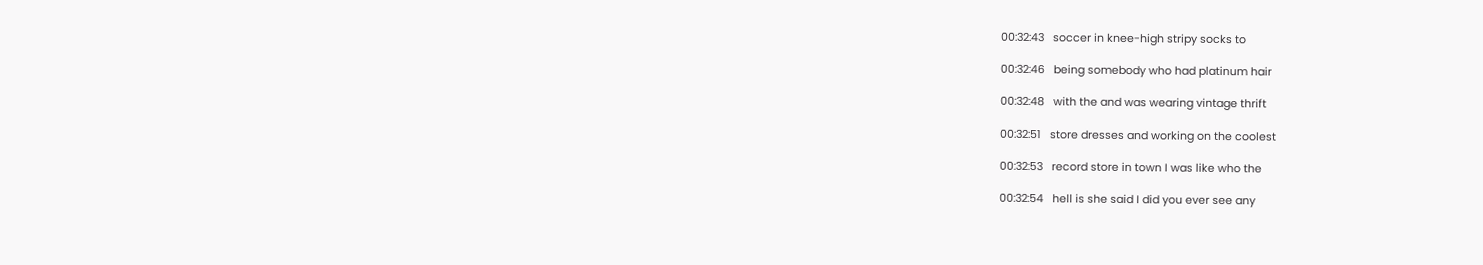00:32:43   soccer in knee-high stripy socks to

00:32:46   being somebody who had platinum hair

00:32:48   with the and was wearing vintage thrift

00:32:51   store dresses and working on the coolest

00:32:53   record store in town I was like who the

00:32:54   hell is she said I did you ever see any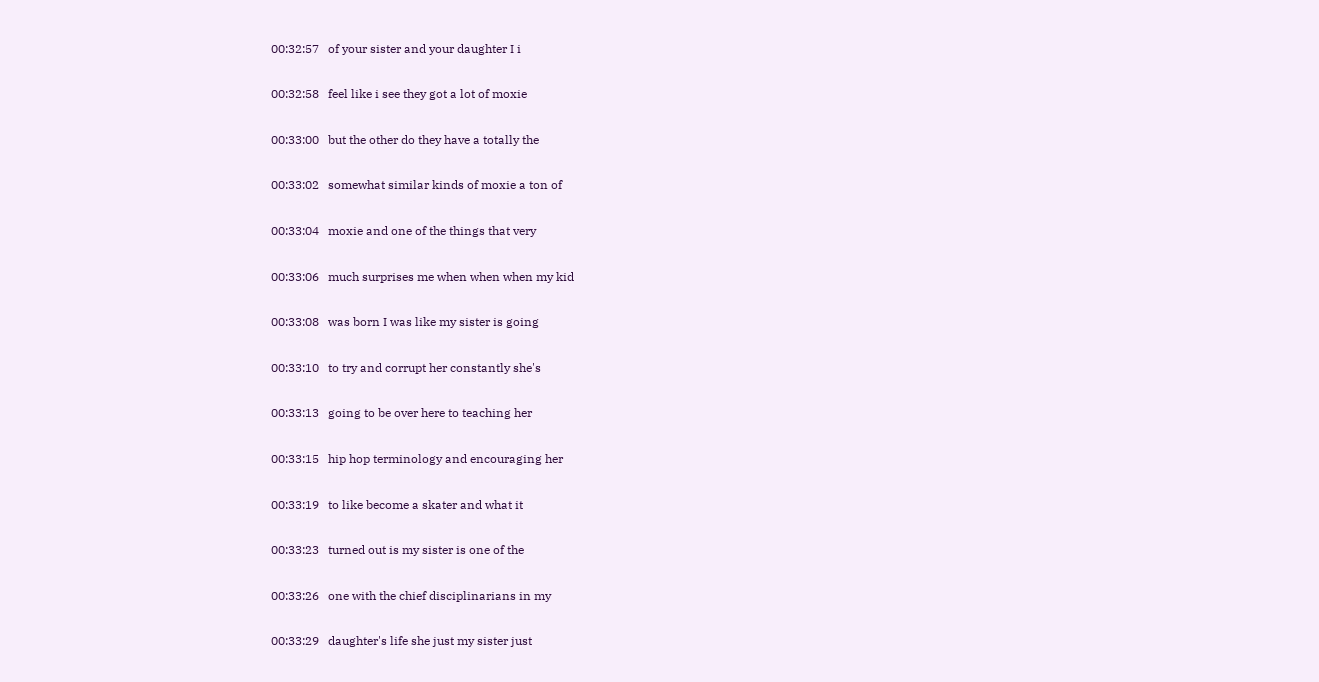00:32:57   of your sister and your daughter I i

00:32:58   feel like i see they got a lot of moxie

00:33:00   but the other do they have a totally the

00:33:02   somewhat similar kinds of moxie a ton of

00:33:04   moxie and one of the things that very

00:33:06   much surprises me when when when my kid

00:33:08   was born I was like my sister is going

00:33:10   to try and corrupt her constantly she's

00:33:13   going to be over here to teaching her

00:33:15   hip hop terminology and encouraging her

00:33:19   to like become a skater and what it

00:33:23   turned out is my sister is one of the

00:33:26   one with the chief disciplinarians in my

00:33:29   daughter's life she just my sister just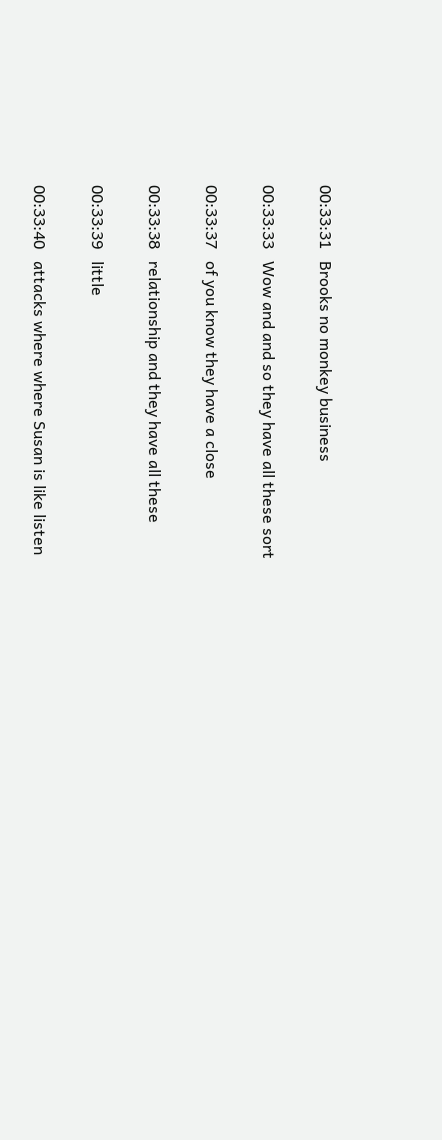00:33:31   Brooks no monkey business

00:33:33   Wow and and so they have all these sort

00:33:37   of you know they have a close

00:33:38   relationship and they have all these

00:33:39   little

00:33:40   attacks where where Susan is like listen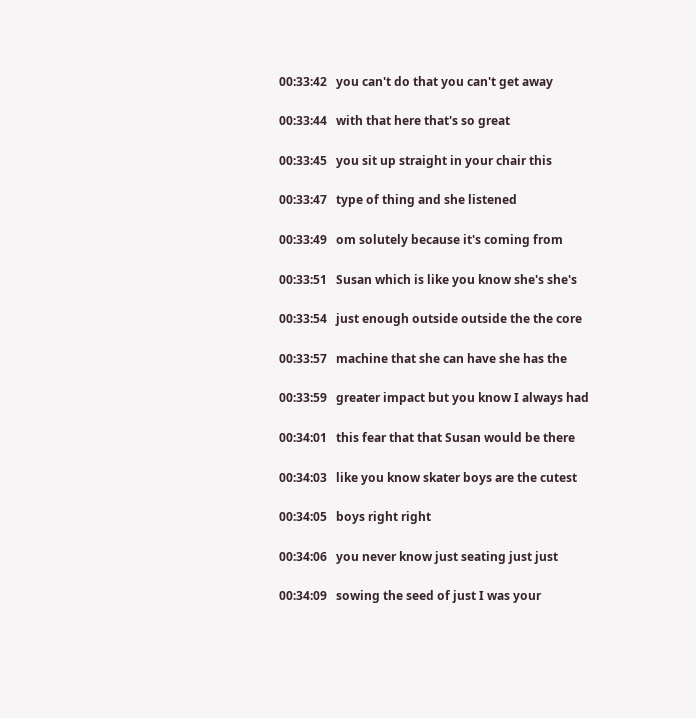00:33:42   you can't do that you can't get away

00:33:44   with that here that's so great

00:33:45   you sit up straight in your chair this

00:33:47   type of thing and she listened

00:33:49   om solutely because it's coming from

00:33:51   Susan which is like you know she's she's

00:33:54   just enough outside outside the the core

00:33:57   machine that she can have she has the

00:33:59   greater impact but you know I always had

00:34:01   this fear that that Susan would be there

00:34:03   like you know skater boys are the cutest

00:34:05   boys right right

00:34:06   you never know just seating just just

00:34:09   sowing the seed of just I was your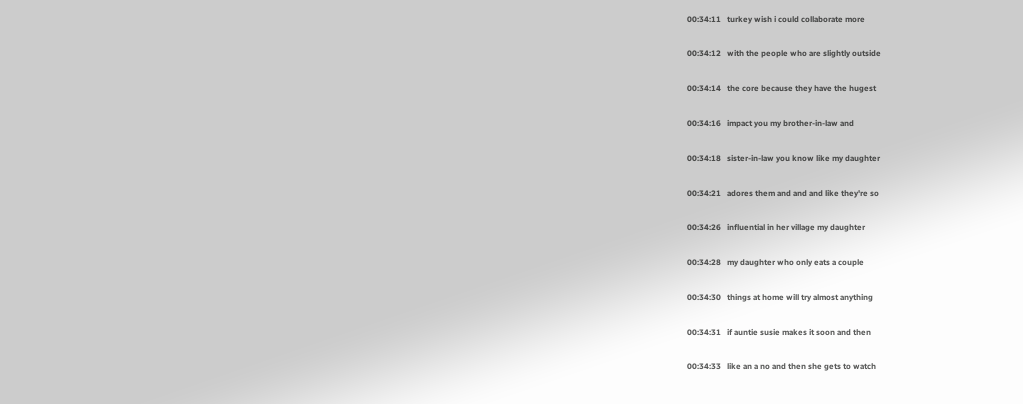00:34:11   turkey wish i could collaborate more

00:34:12   with the people who are slightly outside

00:34:14   the core because they have the hugest

00:34:16   impact you my brother-in-law and

00:34:18   sister-in-law you know like my daughter

00:34:21   adores them and and and like they're so

00:34:26   influential in her village my daughter

00:34:28   my daughter who only eats a couple

00:34:30   things at home will try almost anything

00:34:31   if auntie susie makes it soon and then

00:34:33   like an a no and then she gets to watch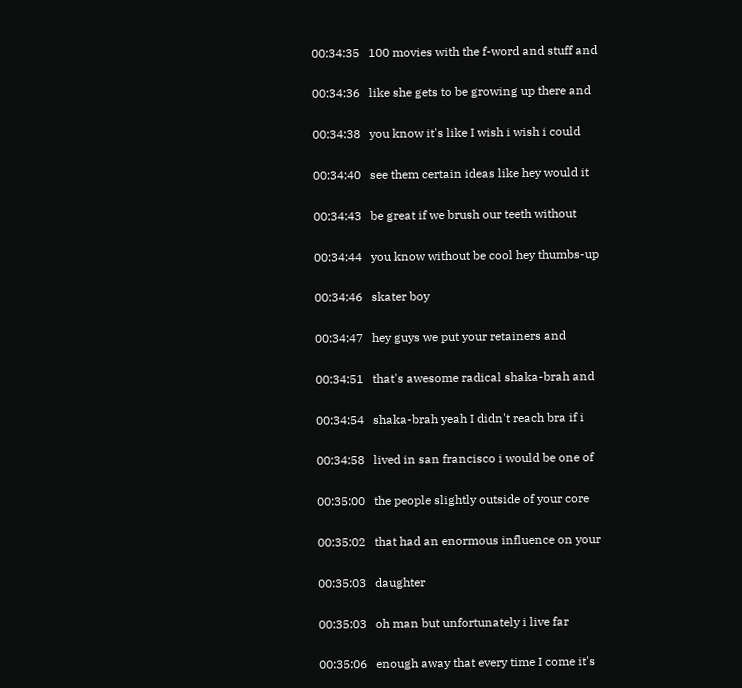00:34:35   100 movies with the f-word and stuff and

00:34:36   like she gets to be growing up there and

00:34:38   you know it's like I wish i wish i could

00:34:40   see them certain ideas like hey would it

00:34:43   be great if we brush our teeth without

00:34:44   you know without be cool hey thumbs-up

00:34:46   skater boy

00:34:47   hey guys we put your retainers and

00:34:51   that's awesome radical shaka-brah and

00:34:54   shaka-brah yeah I didn't reach bra if i

00:34:58   lived in san francisco i would be one of

00:35:00   the people slightly outside of your core

00:35:02   that had an enormous influence on your

00:35:03   daughter

00:35:03   oh man but unfortunately i live far

00:35:06   enough away that every time I come it's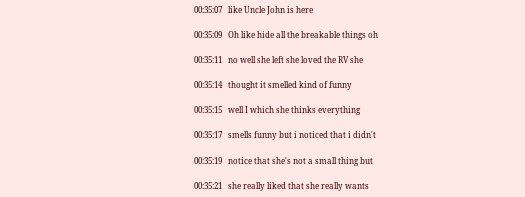00:35:07   like Uncle John is here

00:35:09   Oh like hide all the breakable things oh

00:35:11   no well she left she loved the RV she

00:35:14   thought it smelled kind of funny

00:35:15   well I which she thinks everything

00:35:17   smells funny but i noticed that i didn't

00:35:19   notice that she's not a small thing but

00:35:21   she really liked that she really wants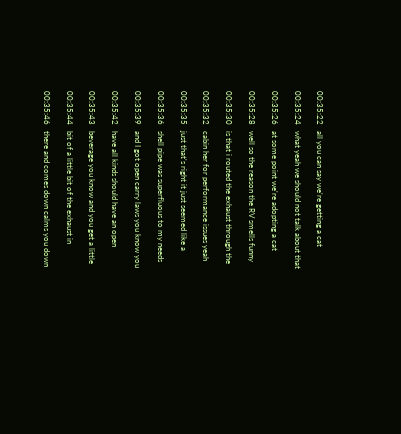00:35:22   all you can say we're getting a cat

00:35:24   what yeah we should not talk about that

00:35:26   at some point we're adopting a cat

00:35:28   well so the reason the RV smells funny

00:35:30   is that i routed the exhaust through the

00:35:32   cabin her for performance issues yeah

00:35:35   just that's right it just seemed like a

00:35:36   shell pipe was superfluous to my needs

00:35:39   and I got open carry laws you know you

00:35:42   have all kinds should have an open

00:35:43   beverage you know and you get a little

00:35:44   bit of a little bit of the exhaust in

00:35:46   there and comes down calms you down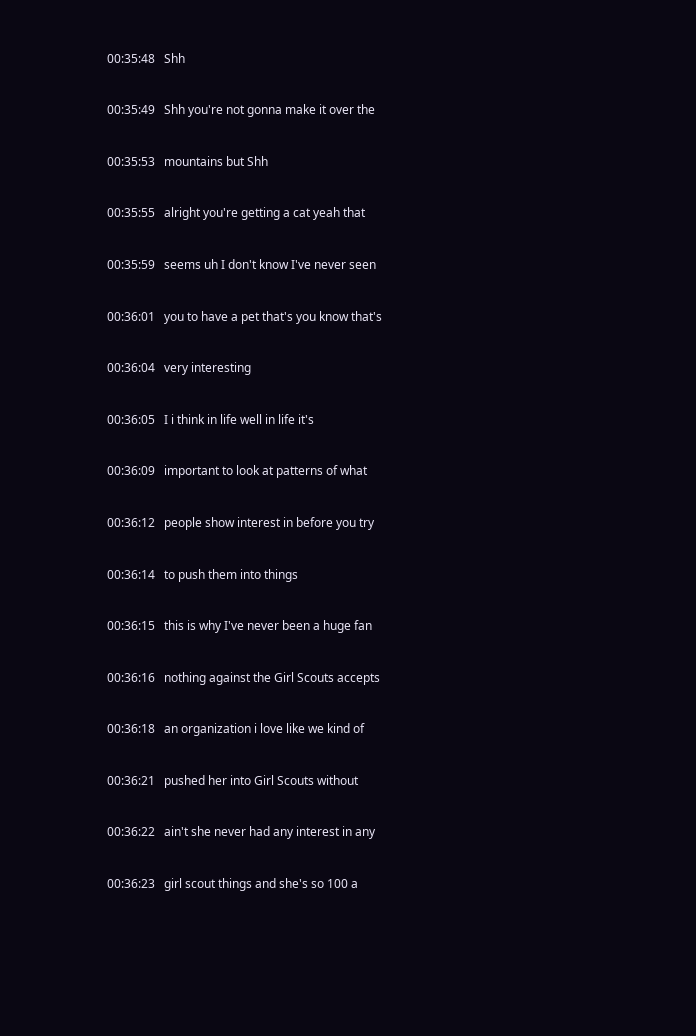00:35:48   Shh

00:35:49   Shh you're not gonna make it over the

00:35:53   mountains but Shh

00:35:55   alright you're getting a cat yeah that

00:35:59   seems uh I don't know I've never seen

00:36:01   you to have a pet that's you know that's

00:36:04   very interesting

00:36:05   I i think in life well in life it's

00:36:09   important to look at patterns of what

00:36:12   people show interest in before you try

00:36:14   to push them into things

00:36:15   this is why I've never been a huge fan

00:36:16   nothing against the Girl Scouts accepts

00:36:18   an organization i love like we kind of

00:36:21   pushed her into Girl Scouts without

00:36:22   ain't she never had any interest in any

00:36:23   girl scout things and she's so 100 a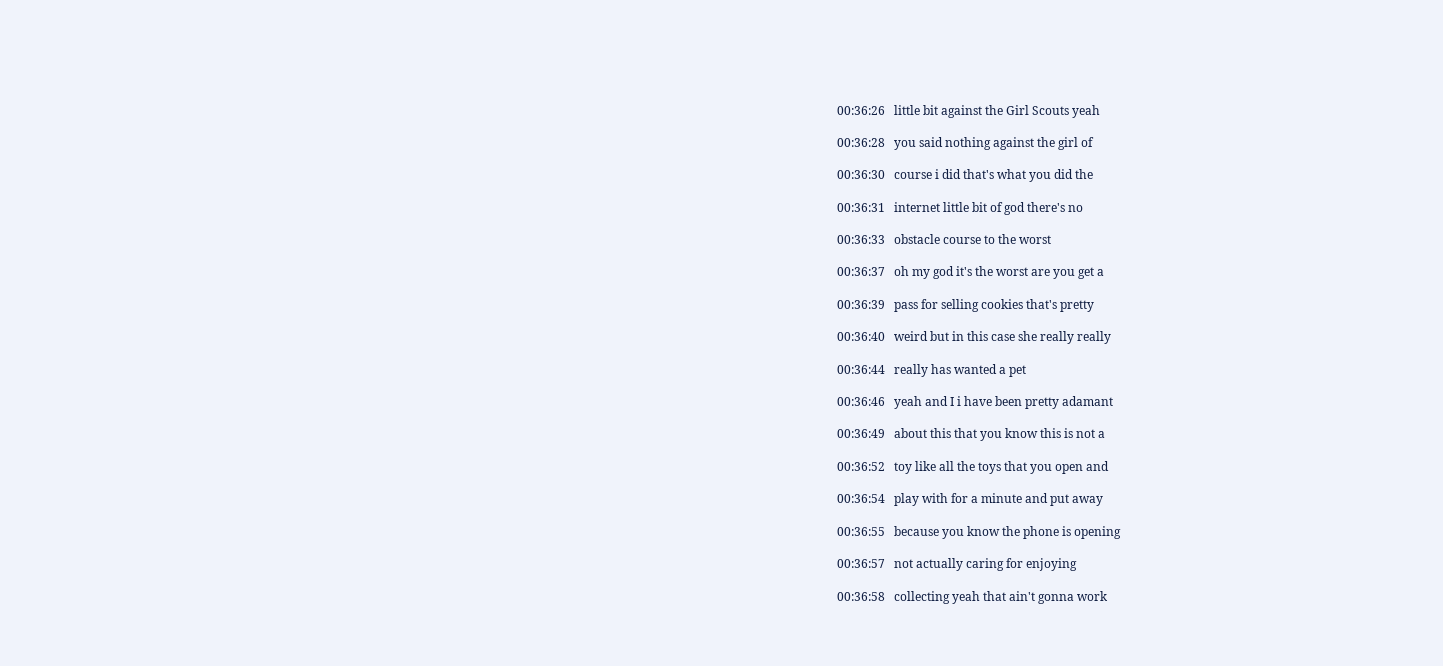00:36:26   little bit against the Girl Scouts yeah

00:36:28   you said nothing against the girl of

00:36:30   course i did that's what you did the

00:36:31   internet little bit of god there's no

00:36:33   obstacle course to the worst

00:36:37   oh my god it's the worst are you get a

00:36:39   pass for selling cookies that's pretty

00:36:40   weird but in this case she really really

00:36:44   really has wanted a pet

00:36:46   yeah and I i have been pretty adamant

00:36:49   about this that you know this is not a

00:36:52   toy like all the toys that you open and

00:36:54   play with for a minute and put away

00:36:55   because you know the phone is opening

00:36:57   not actually caring for enjoying

00:36:58   collecting yeah that ain't gonna work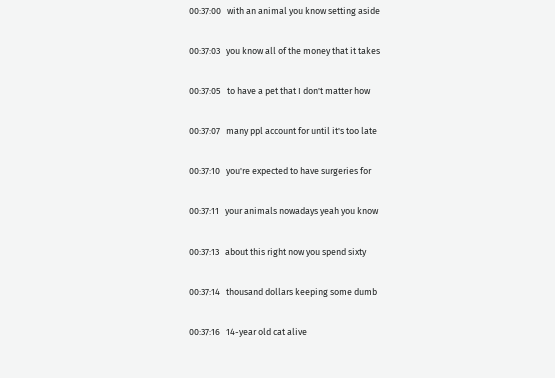00:37:00   with an animal you know setting aside

00:37:03   you know all of the money that it takes

00:37:05   to have a pet that I don't matter how

00:37:07   many ppl account for until it's too late

00:37:10   you're expected to have surgeries for

00:37:11   your animals nowadays yeah you know

00:37:13   about this right now you spend sixty

00:37:14   thousand dollars keeping some dumb

00:37:16   14-year old cat alive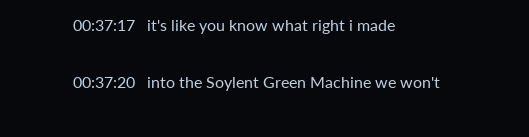00:37:17   it's like you know what right i made

00:37:20   into the Soylent Green Machine we won't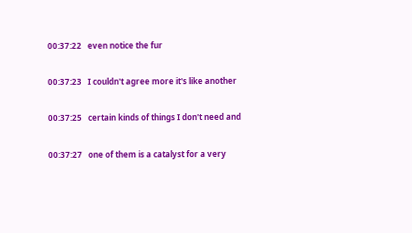00:37:22   even notice the fur

00:37:23   I couldn't agree more it's like another

00:37:25   certain kinds of things I don't need and

00:37:27   one of them is a catalyst for a very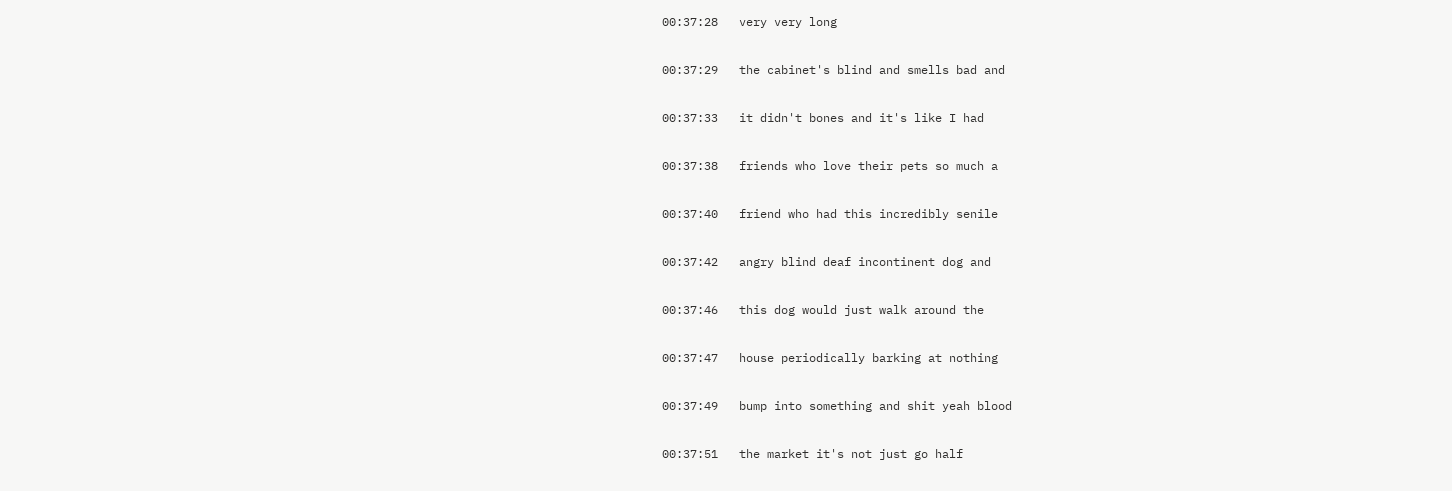00:37:28   very very long

00:37:29   the cabinet's blind and smells bad and

00:37:33   it didn't bones and it's like I had

00:37:38   friends who love their pets so much a

00:37:40   friend who had this incredibly senile

00:37:42   angry blind deaf incontinent dog and

00:37:46   this dog would just walk around the

00:37:47   house periodically barking at nothing

00:37:49   bump into something and shit yeah blood

00:37:51   the market it's not just go half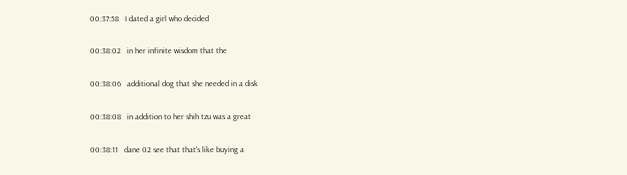00:37:58   I dated a girl who decided

00:38:02   in her infinite wisdom that the

00:38:06   additional dog that she needed in a disk

00:38:08   in addition to her shih tzu was a great

00:38:11   dane 02 see that that's like buying a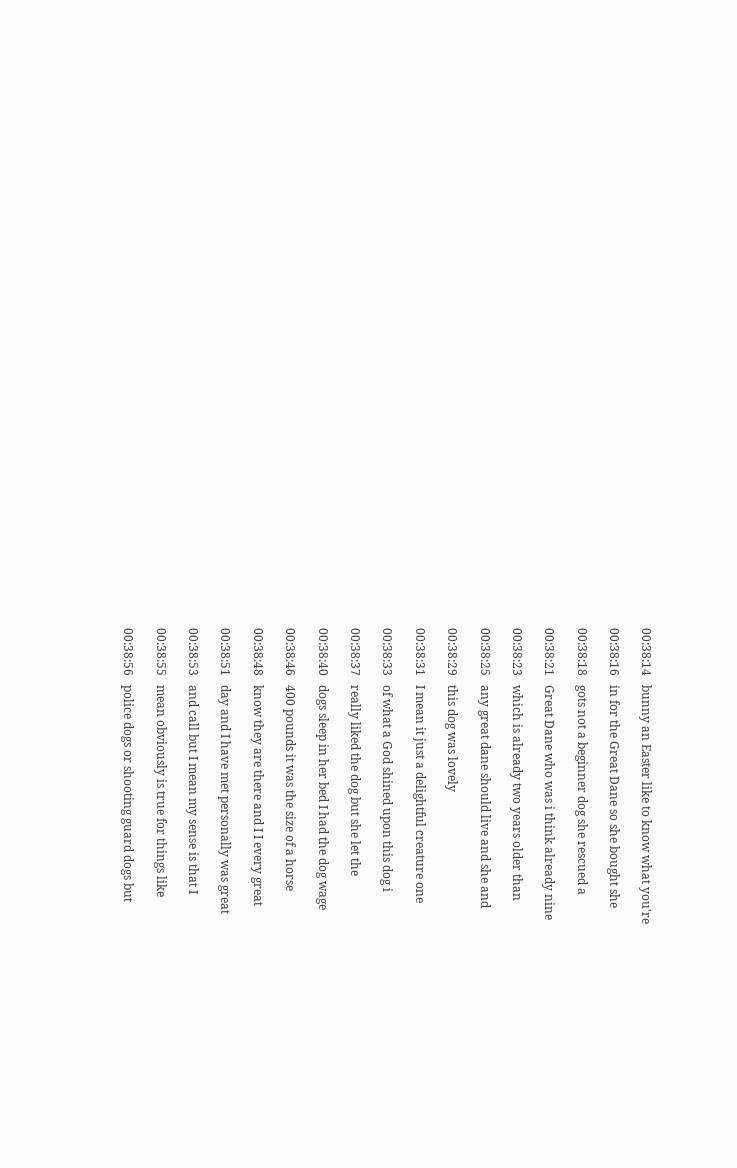00:38:14   bunny an Easter like to know what you're

00:38:16   in for the Great Dane so she bought she

00:38:18   gots not a beginner dog she rescued a

00:38:21   Great Dane who was i think already nine

00:38:23   which is already two years older than

00:38:25   any great dane should live and she and

00:38:29   this dog was lovely

00:38:31   I mean it just a delightful creature one

00:38:33   of what a God shined upon this dog i

00:38:37   really liked the dog but she let the

00:38:40   dogs sleep in her bed I had the dog wage

00:38:46   400 pounds it was the size of a horse

00:38:48   know they are there and I I every great

00:38:51   day and I have met personally was great

00:38:53   and call but I mean my sense is that I

00:38:55   mean obviously is true for things like

00:38:56   police dogs or shooting guard dogs but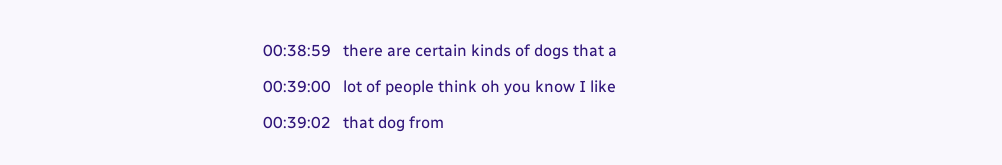00:38:59   there are certain kinds of dogs that a

00:39:00   lot of people think oh you know I like

00:39:02   that dog from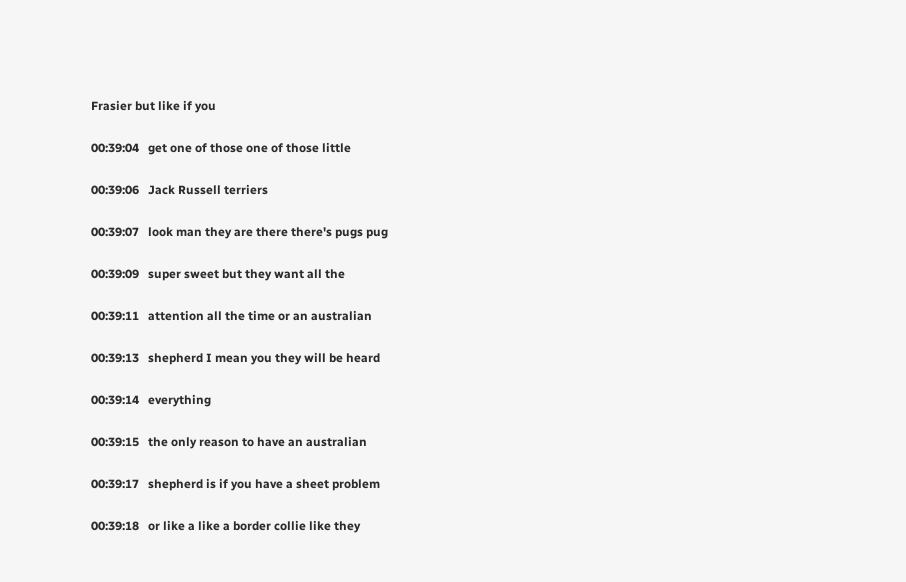Frasier but like if you

00:39:04   get one of those one of those little

00:39:06   Jack Russell terriers

00:39:07   look man they are there there's pugs pug

00:39:09   super sweet but they want all the

00:39:11   attention all the time or an australian

00:39:13   shepherd I mean you they will be heard

00:39:14   everything

00:39:15   the only reason to have an australian

00:39:17   shepherd is if you have a sheet problem

00:39:18   or like a like a border collie like they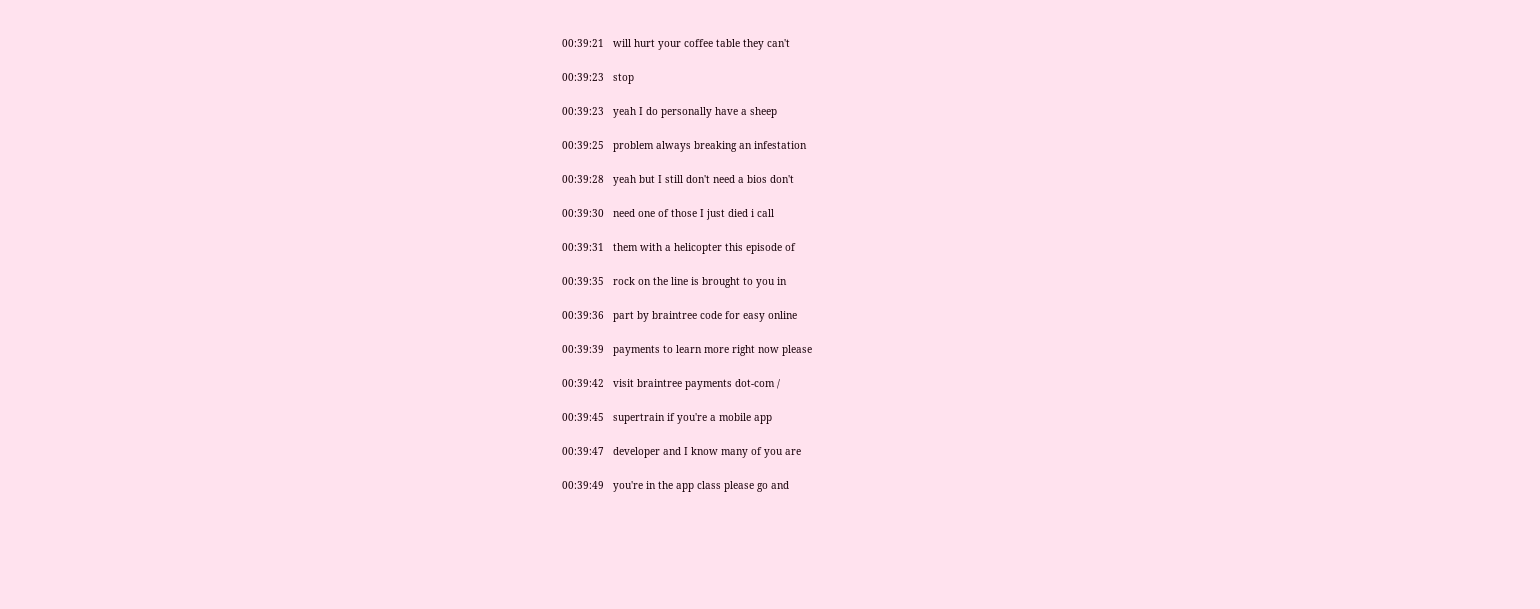00:39:21   will hurt your coffee table they can't

00:39:23   stop

00:39:23   yeah I do personally have a sheep

00:39:25   problem always breaking an infestation

00:39:28   yeah but I still don't need a bios don't

00:39:30   need one of those I just died i call

00:39:31   them with a helicopter this episode of

00:39:35   rock on the line is brought to you in

00:39:36   part by braintree code for easy online

00:39:39   payments to learn more right now please

00:39:42   visit braintree payments dot-com /

00:39:45   supertrain if you're a mobile app

00:39:47   developer and I know many of you are

00:39:49   you're in the app class please go and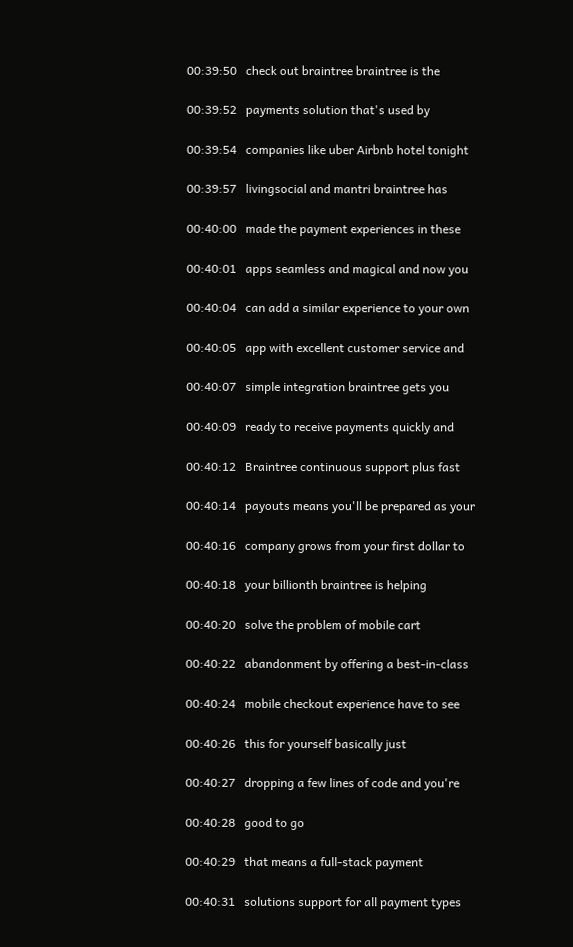00:39:50   check out braintree braintree is the

00:39:52   payments solution that's used by

00:39:54   companies like uber Airbnb hotel tonight

00:39:57   livingsocial and mantri braintree has

00:40:00   made the payment experiences in these

00:40:01   apps seamless and magical and now you

00:40:04   can add a similar experience to your own

00:40:05   app with excellent customer service and

00:40:07   simple integration braintree gets you

00:40:09   ready to receive payments quickly and

00:40:12   Braintree continuous support plus fast

00:40:14   payouts means you'll be prepared as your

00:40:16   company grows from your first dollar to

00:40:18   your billionth braintree is helping

00:40:20   solve the problem of mobile cart

00:40:22   abandonment by offering a best-in-class

00:40:24   mobile checkout experience have to see

00:40:26   this for yourself basically just

00:40:27   dropping a few lines of code and you're

00:40:28   good to go

00:40:29   that means a full-stack payment

00:40:31   solutions support for all payment types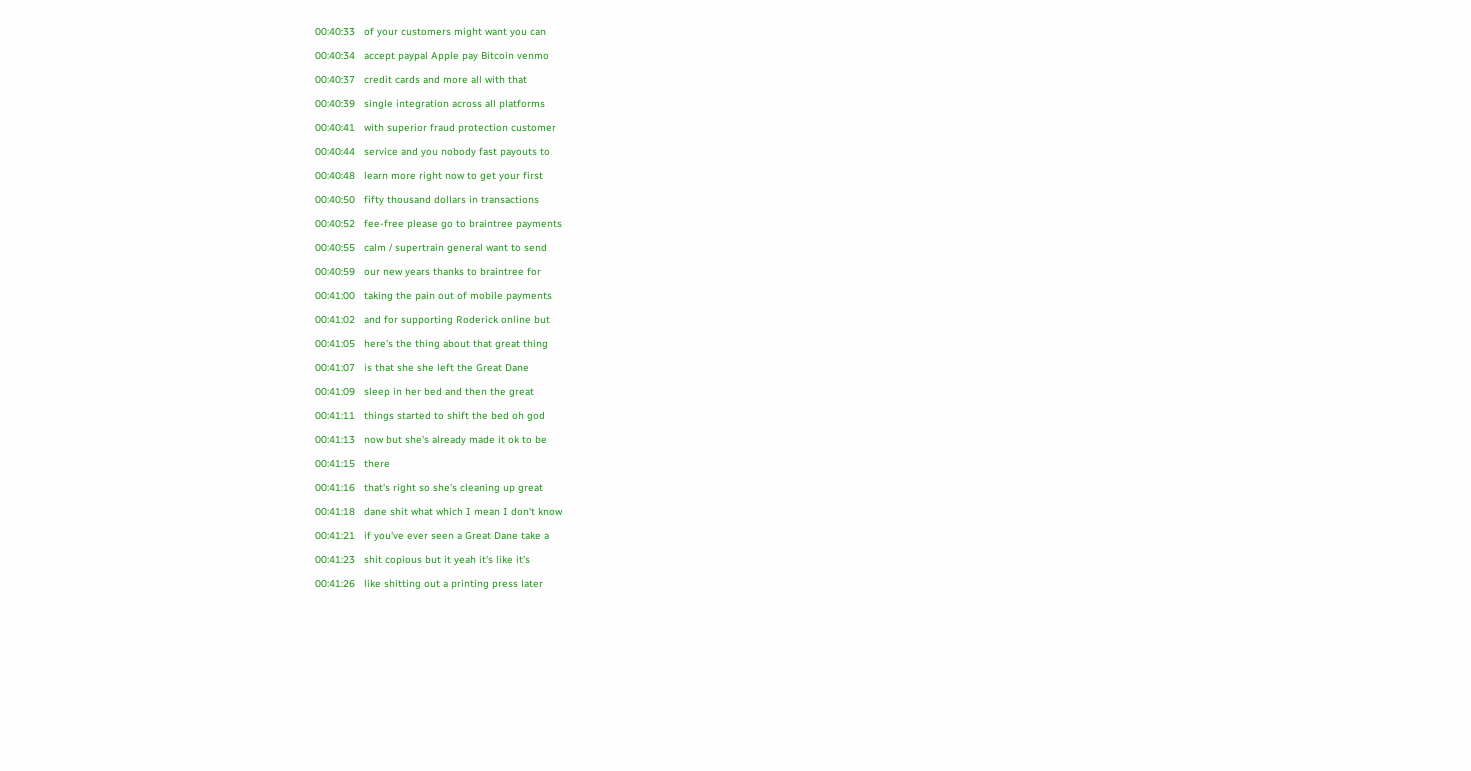00:40:33   of your customers might want you can

00:40:34   accept paypal Apple pay Bitcoin venmo

00:40:37   credit cards and more all with that

00:40:39   single integration across all platforms

00:40:41   with superior fraud protection customer

00:40:44   service and you nobody fast payouts to

00:40:48   learn more right now to get your first

00:40:50   fifty thousand dollars in transactions

00:40:52   fee-free please go to braintree payments

00:40:55   calm / supertrain general want to send

00:40:59   our new years thanks to braintree for

00:41:00   taking the pain out of mobile payments

00:41:02   and for supporting Roderick online but

00:41:05   here's the thing about that great thing

00:41:07   is that she she left the Great Dane

00:41:09   sleep in her bed and then the great

00:41:11   things started to shift the bed oh god

00:41:13   now but she's already made it ok to be

00:41:15   there

00:41:16   that's right so she's cleaning up great

00:41:18   dane shit what which I mean I don't know

00:41:21   if you've ever seen a Great Dane take a

00:41:23   shit copious but it yeah it's like it's

00:41:26   like shitting out a printing press later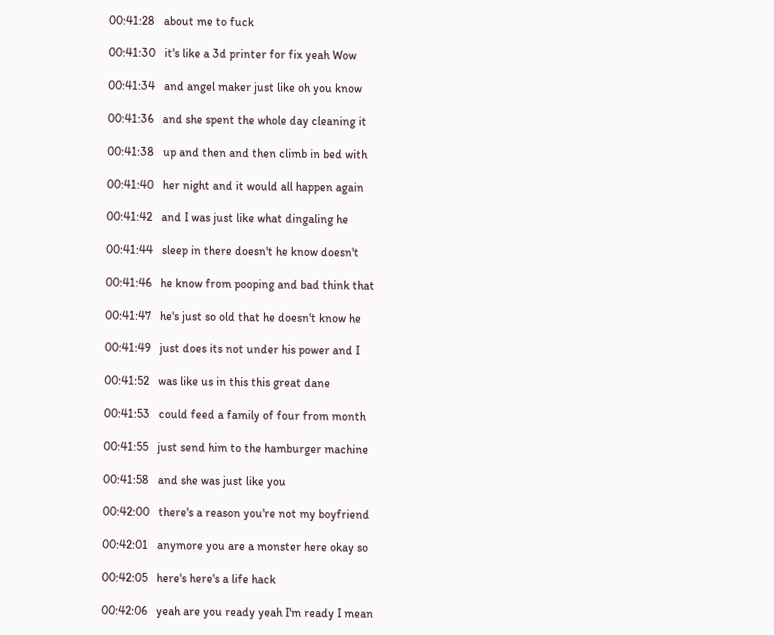00:41:28   about me to fuck

00:41:30   it's like a 3d printer for fix yeah Wow

00:41:34   and angel maker just like oh you know

00:41:36   and she spent the whole day cleaning it

00:41:38   up and then and then climb in bed with

00:41:40   her night and it would all happen again

00:41:42   and I was just like what dingaling he

00:41:44   sleep in there doesn't he know doesn't

00:41:46   he know from pooping and bad think that

00:41:47   he's just so old that he doesn't know he

00:41:49   just does its not under his power and I

00:41:52   was like us in this this great dane

00:41:53   could feed a family of four from month

00:41:55   just send him to the hamburger machine

00:41:58   and she was just like you

00:42:00   there's a reason you're not my boyfriend

00:42:01   anymore you are a monster here okay so

00:42:05   here's here's a life hack

00:42:06   yeah are you ready yeah I'm ready I mean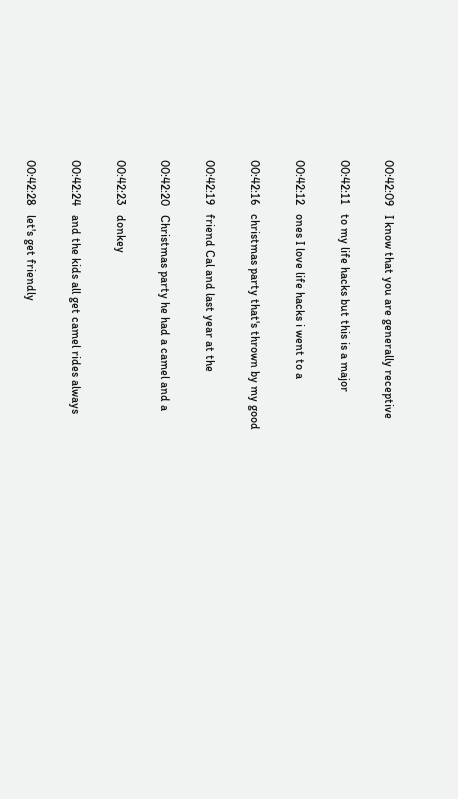00:42:09   I know that you are generally receptive

00:42:11   to my life hacks but this is a major

00:42:12   ones I love life hacks i went to a

00:42:16   christmas party that's thrown by my good

00:42:19   friend Cal and last year at the

00:42:20   Christmas party he had a camel and a

00:42:23   donkey

00:42:24   and the kids all get camel rides always

00:42:28   let's get friendly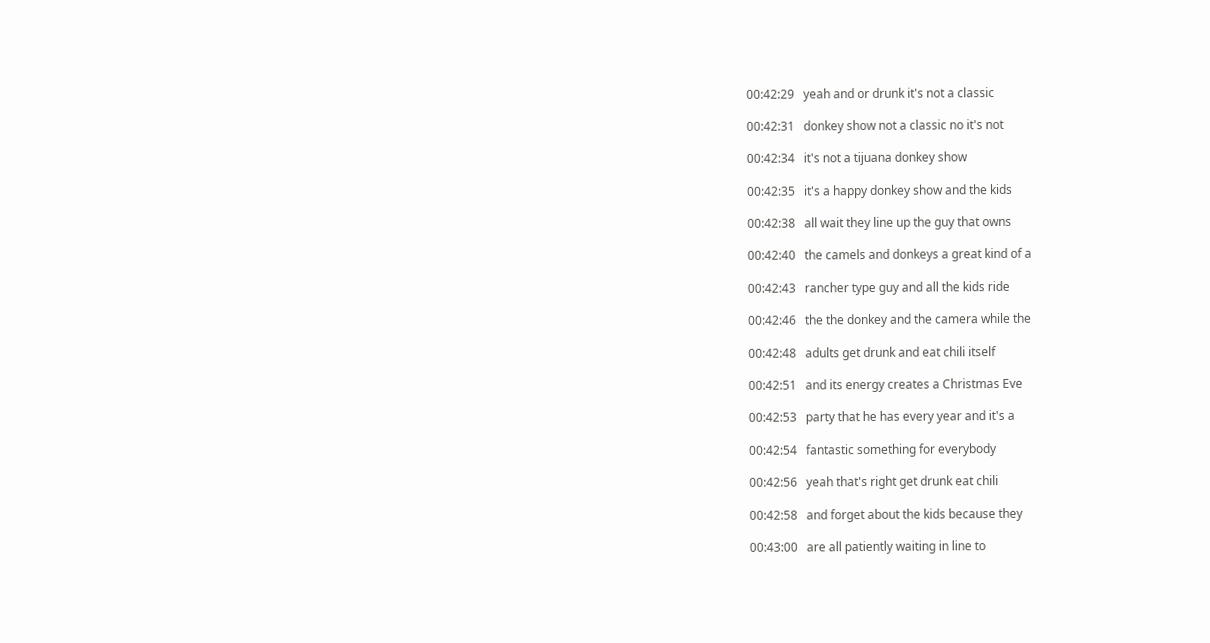00:42:29   yeah and or drunk it's not a classic

00:42:31   donkey show not a classic no it's not

00:42:34   it's not a tijuana donkey show

00:42:35   it's a happy donkey show and the kids

00:42:38   all wait they line up the guy that owns

00:42:40   the camels and donkeys a great kind of a

00:42:43   rancher type guy and all the kids ride

00:42:46   the the donkey and the camera while the

00:42:48   adults get drunk and eat chili itself

00:42:51   and its energy creates a Christmas Eve

00:42:53   party that he has every year and it's a

00:42:54   fantastic something for everybody

00:42:56   yeah that's right get drunk eat chili

00:42:58   and forget about the kids because they

00:43:00   are all patiently waiting in line to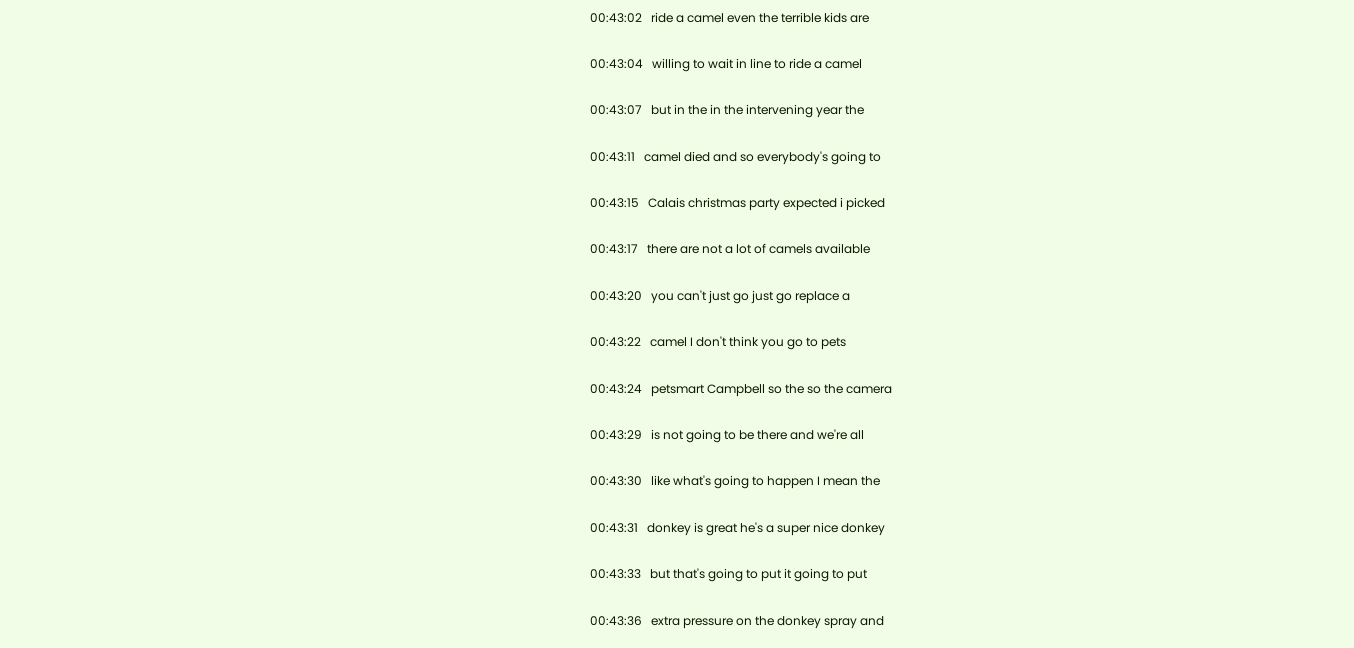00:43:02   ride a camel even the terrible kids are

00:43:04   willing to wait in line to ride a camel

00:43:07   but in the in the intervening year the

00:43:11   camel died and so everybody's going to

00:43:15   Calais christmas party expected i picked

00:43:17   there are not a lot of camels available

00:43:20   you can't just go just go replace a

00:43:22   camel I don't think you go to pets

00:43:24   petsmart Campbell so the so the camera

00:43:29   is not going to be there and we're all

00:43:30   like what's going to happen I mean the

00:43:31   donkey is great he's a super nice donkey

00:43:33   but that's going to put it going to put

00:43:36   extra pressure on the donkey spray and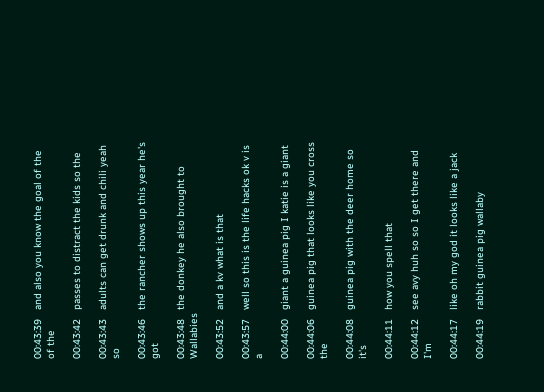00:43:39   and also you know the goal of the of the

00:43:42   passes to distract the kids so the

00:43:43   adults can get drunk and chili yeah so

00:43:46   the rancher shows up this year he's got

00:43:48   the donkey he also brought to Wallabies

00:43:52   and a kv what is that

00:43:57   well so this is the life hacks ok v is a

00:44:00   giant a guinea pig I katie is a giant

00:44:06   guinea pig that looks like you cross the

00:44:08   guinea pig with the deer home so it's

00:44:11   how you spell that

00:44:12   see avy huh so so I get there and I'm

00:44:17   like oh my god it looks like a jack

00:44:19   rabbit guinea pig wallaby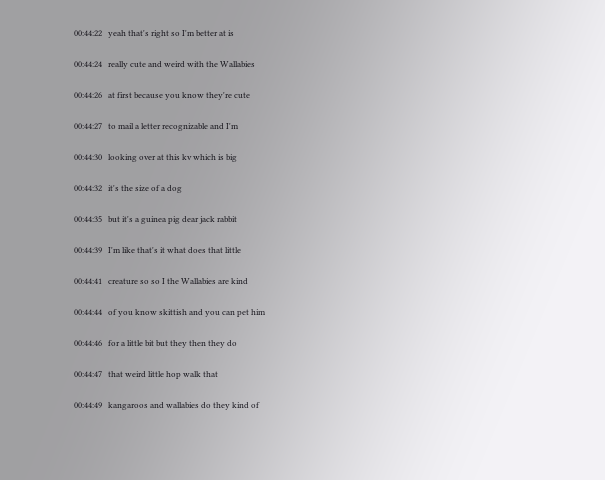00:44:22   yeah that's right so I'm better at is

00:44:24   really cute and weird with the Wallabies

00:44:26   at first because you know they're cute

00:44:27   to mail a letter recognizable and I'm

00:44:30   looking over at this kv which is big

00:44:32   it's the size of a dog

00:44:35   but it's a guinea pig dear jack rabbit

00:44:39   I'm like that's it what does that little

00:44:41   creature so so I the Wallabies are kind

00:44:44   of you know skittish and you can pet him

00:44:46   for a little bit but they then they do

00:44:47   that weird little hop walk that

00:44:49   kangaroos and wallabies do they kind of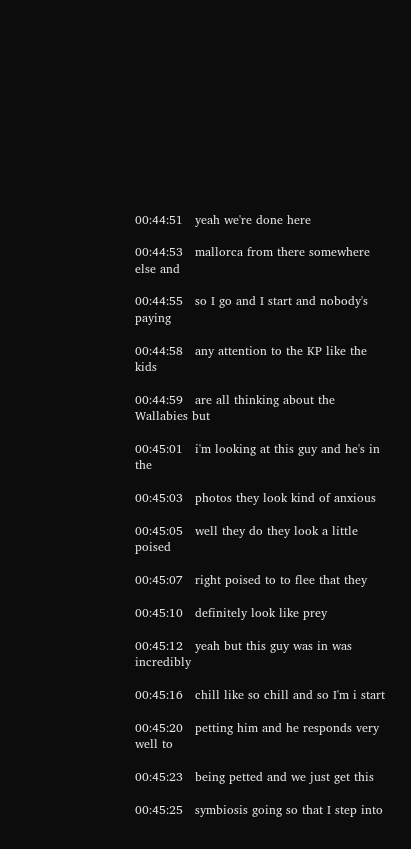00:44:51   yeah we're done here

00:44:53   mallorca from there somewhere else and

00:44:55   so I go and I start and nobody's paying

00:44:58   any attention to the KP like the kids

00:44:59   are all thinking about the Wallabies but

00:45:01   i'm looking at this guy and he's in the

00:45:03   photos they look kind of anxious

00:45:05   well they do they look a little poised

00:45:07   right poised to to flee that they

00:45:10   definitely look like prey

00:45:12   yeah but this guy was in was incredibly

00:45:16   chill like so chill and so I'm i start

00:45:20   petting him and he responds very well to

00:45:23   being petted and we just get this

00:45:25   symbiosis going so that I step into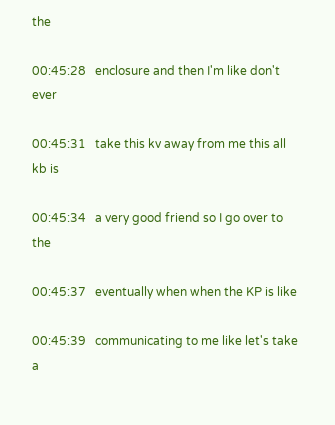the

00:45:28   enclosure and then I'm like don't ever

00:45:31   take this kv away from me this all kb is

00:45:34   a very good friend so I go over to the

00:45:37   eventually when when the KP is like

00:45:39   communicating to me like let's take a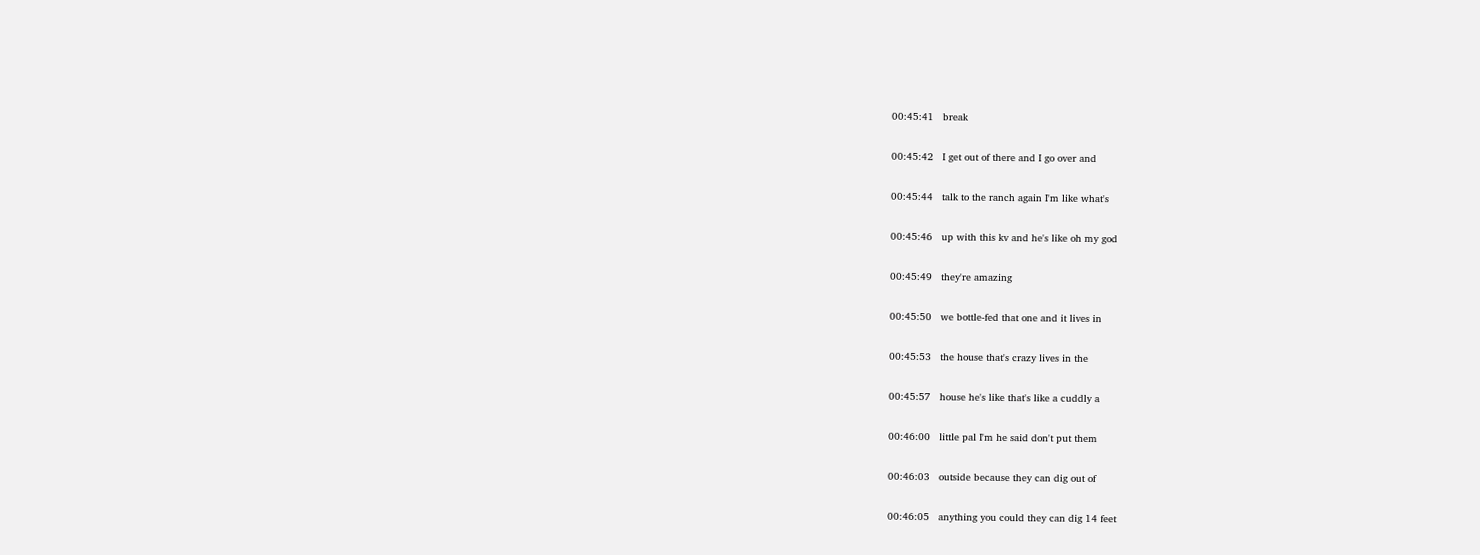00:45:41   break

00:45:42   I get out of there and I go over and

00:45:44   talk to the ranch again I'm like what's

00:45:46   up with this kv and he's like oh my god

00:45:49   they're amazing

00:45:50   we bottle-fed that one and it lives in

00:45:53   the house that's crazy lives in the

00:45:57   house he's like that's like a cuddly a

00:46:00   little pal I'm he said don't put them

00:46:03   outside because they can dig out of

00:46:05   anything you could they can dig 14 feet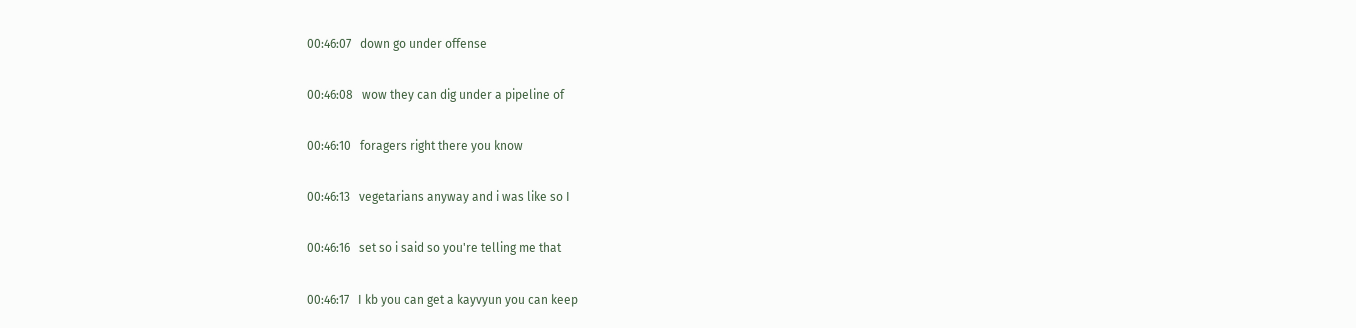00:46:07   down go under offense

00:46:08   wow they can dig under a pipeline of

00:46:10   foragers right there you know

00:46:13   vegetarians anyway and i was like so I

00:46:16   set so i said so you're telling me that

00:46:17   I kb you can get a kayvyun you can keep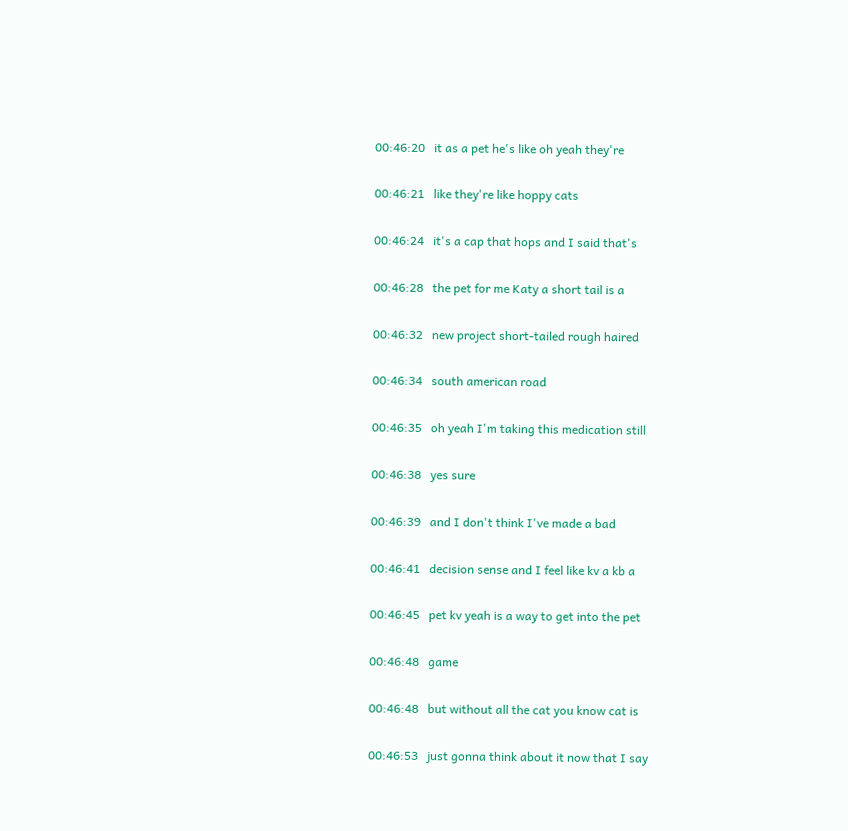00:46:20   it as a pet he's like oh yeah they're

00:46:21   like they're like hoppy cats

00:46:24   it's a cap that hops and I said that's

00:46:28   the pet for me Katy a short tail is a

00:46:32   new project short-tailed rough haired

00:46:34   south american road

00:46:35   oh yeah I'm taking this medication still

00:46:38   yes sure

00:46:39   and I don't think I've made a bad

00:46:41   decision sense and I feel like kv a kb a

00:46:45   pet kv yeah is a way to get into the pet

00:46:48   game

00:46:48   but without all the cat you know cat is

00:46:53   just gonna think about it now that I say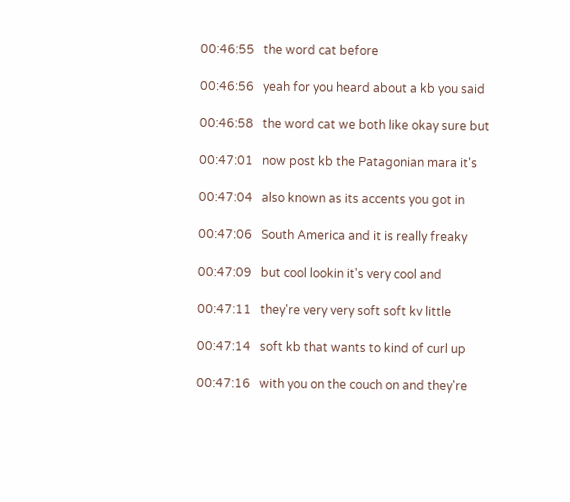00:46:55   the word cat before

00:46:56   yeah for you heard about a kb you said

00:46:58   the word cat we both like okay sure but

00:47:01   now post kb the Patagonian mara it's

00:47:04   also known as its accents you got in

00:47:06   South America and it is really freaky

00:47:09   but cool lookin it's very cool and

00:47:11   they're very very soft soft kv little

00:47:14   soft kb that wants to kind of curl up

00:47:16   with you on the couch on and they're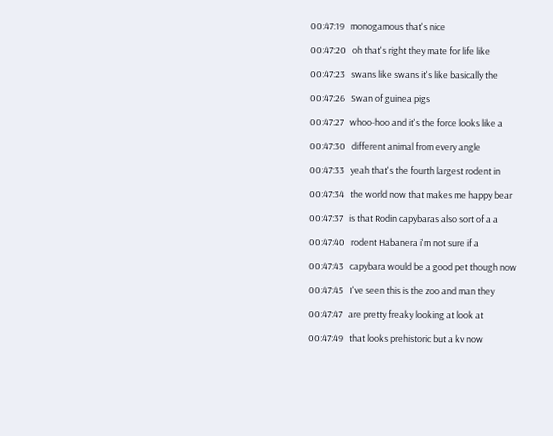00:47:19   monogamous that's nice

00:47:20   oh that's right they mate for life like

00:47:23   swans like swans it's like basically the

00:47:26   Swan of guinea pigs

00:47:27   whoo-hoo and it's the force looks like a

00:47:30   different animal from every angle

00:47:33   yeah that's the fourth largest rodent in

00:47:34   the world now that makes me happy bear

00:47:37   is that Rodin capybaras also sort of a a

00:47:40   rodent Habanera i'm not sure if a

00:47:43   capybara would be a good pet though now

00:47:45   I've seen this is the zoo and man they

00:47:47   are pretty freaky looking at look at

00:47:49   that looks prehistoric but a kv now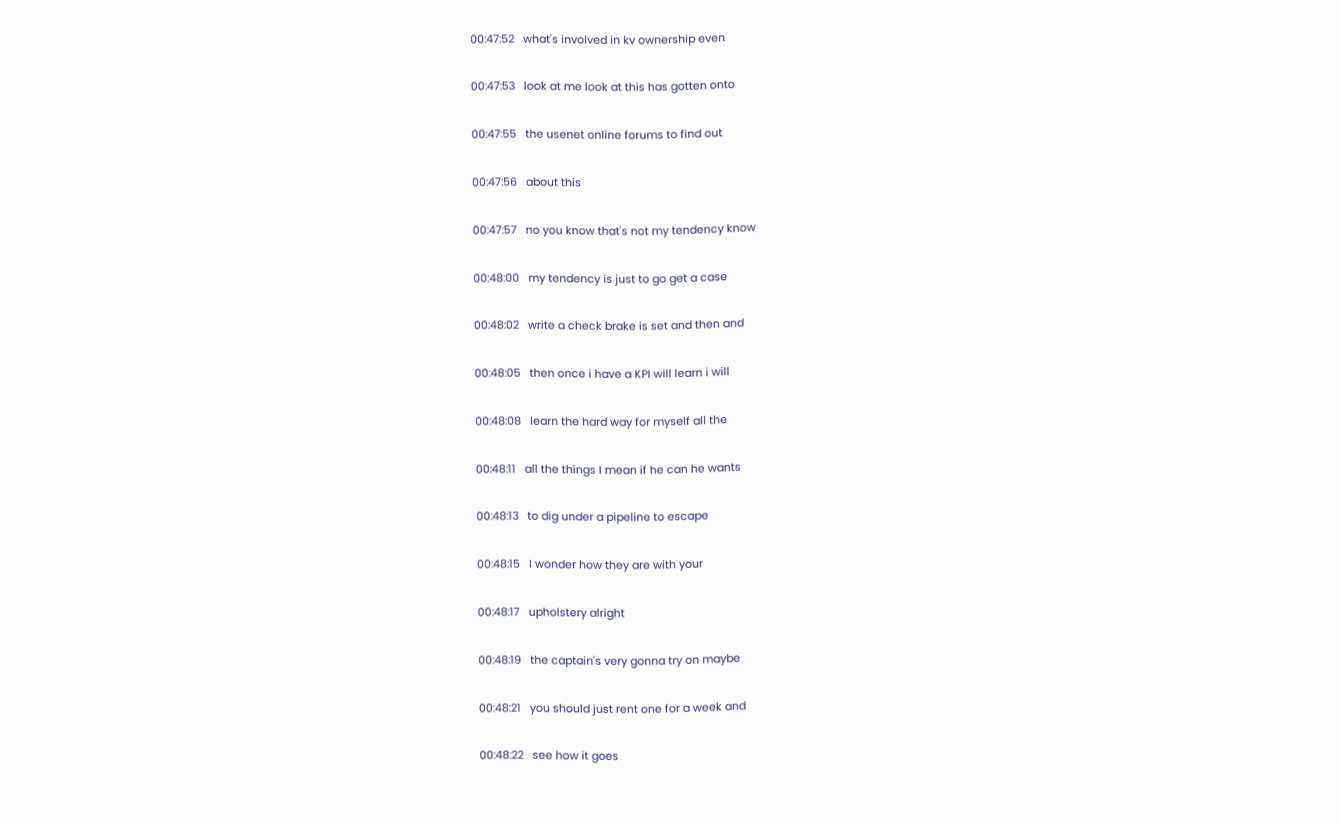00:47:52   what's involved in kv ownership even

00:47:53   look at me look at this has gotten onto

00:47:55   the usenet online forums to find out

00:47:56   about this

00:47:57   no you know that's not my tendency know

00:48:00   my tendency is just to go get a case

00:48:02   write a check brake is set and then and

00:48:05   then once i have a KPI will learn i will

00:48:08   learn the hard way for myself all the

00:48:11   all the things I mean if he can he wants

00:48:13   to dig under a pipeline to escape

00:48:15   I wonder how they are with your

00:48:17   upholstery alright

00:48:19   the captain's very gonna try on maybe

00:48:21   you should just rent one for a week and

00:48:22   see how it goes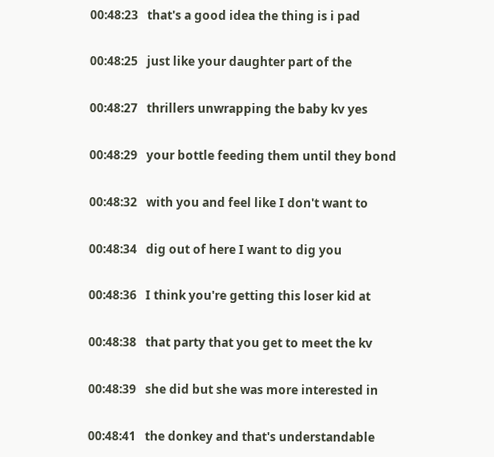00:48:23   that's a good idea the thing is i pad

00:48:25   just like your daughter part of the

00:48:27   thrillers unwrapping the baby kv yes

00:48:29   your bottle feeding them until they bond

00:48:32   with you and feel like I don't want to

00:48:34   dig out of here I want to dig you

00:48:36   I think you're getting this loser kid at

00:48:38   that party that you get to meet the kv

00:48:39   she did but she was more interested in

00:48:41   the donkey and that's understandable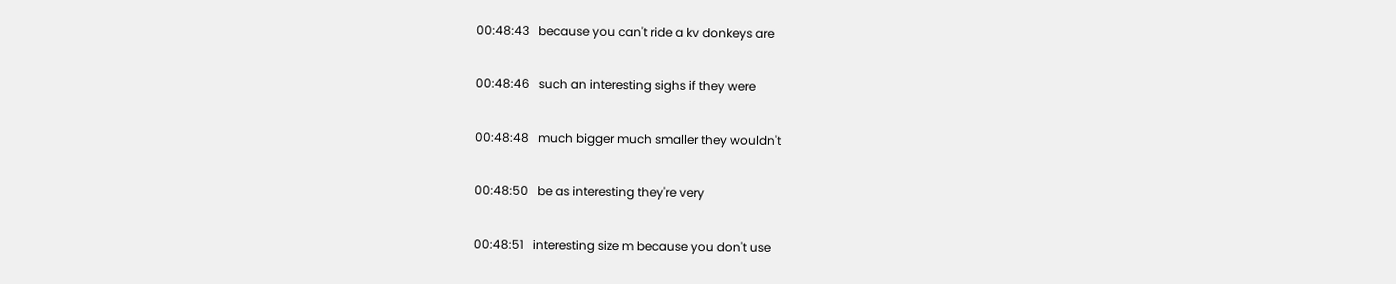00:48:43   because you can't ride a kv donkeys are

00:48:46   such an interesting sighs if they were

00:48:48   much bigger much smaller they wouldn't

00:48:50   be as interesting they're very

00:48:51   interesting size m because you don't use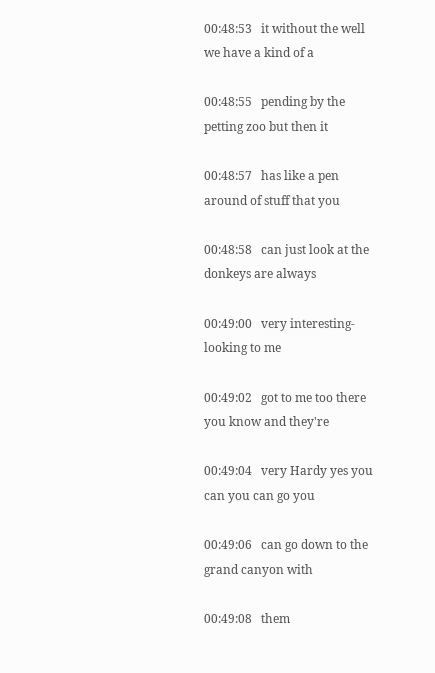00:48:53   it without the well we have a kind of a

00:48:55   pending by the petting zoo but then it

00:48:57   has like a pen around of stuff that you

00:48:58   can just look at the donkeys are always

00:49:00   very interesting-looking to me

00:49:02   got to me too there you know and they're

00:49:04   very Hardy yes you can you can go you

00:49:06   can go down to the grand canyon with

00:49:08   them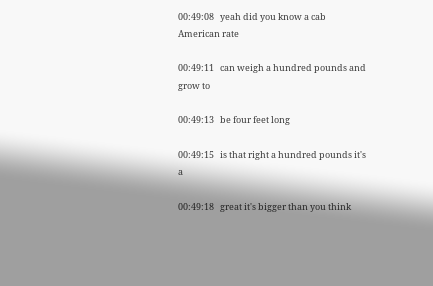00:49:08   yeah did you know a cab American rate

00:49:11   can weigh a hundred pounds and grow to

00:49:13   be four feet long

00:49:15   is that right a hundred pounds it's a

00:49:18   great it's bigger than you think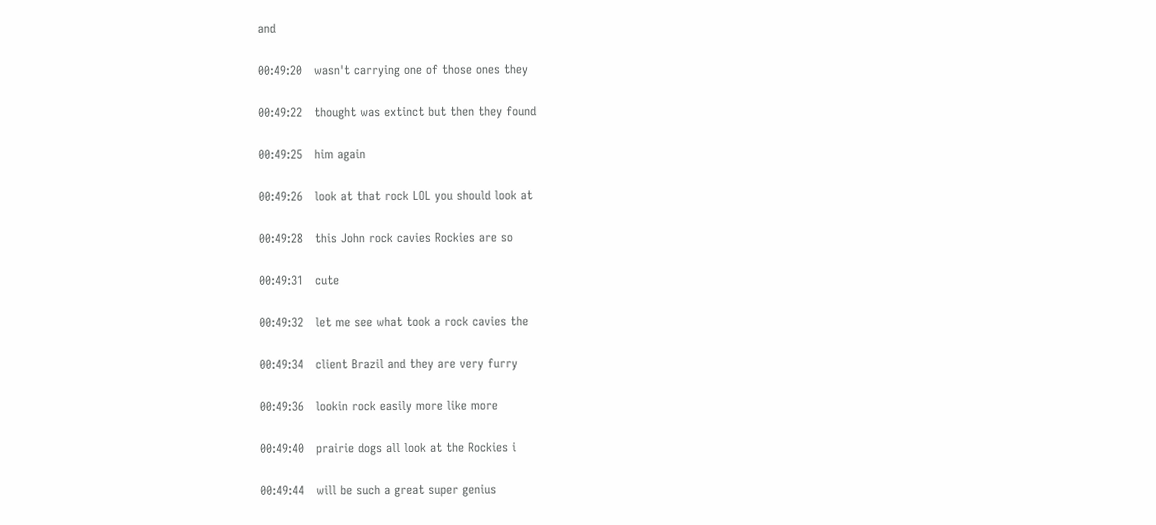and

00:49:20   wasn't carrying one of those ones they

00:49:22   thought was extinct but then they found

00:49:25   him again

00:49:26   look at that rock LOL you should look at

00:49:28   this John rock cavies Rockies are so

00:49:31   cute

00:49:32   let me see what took a rock cavies the

00:49:34   client Brazil and they are very furry

00:49:36   lookin rock easily more like more

00:49:40   prairie dogs all look at the Rockies i

00:49:44   will be such a great super genius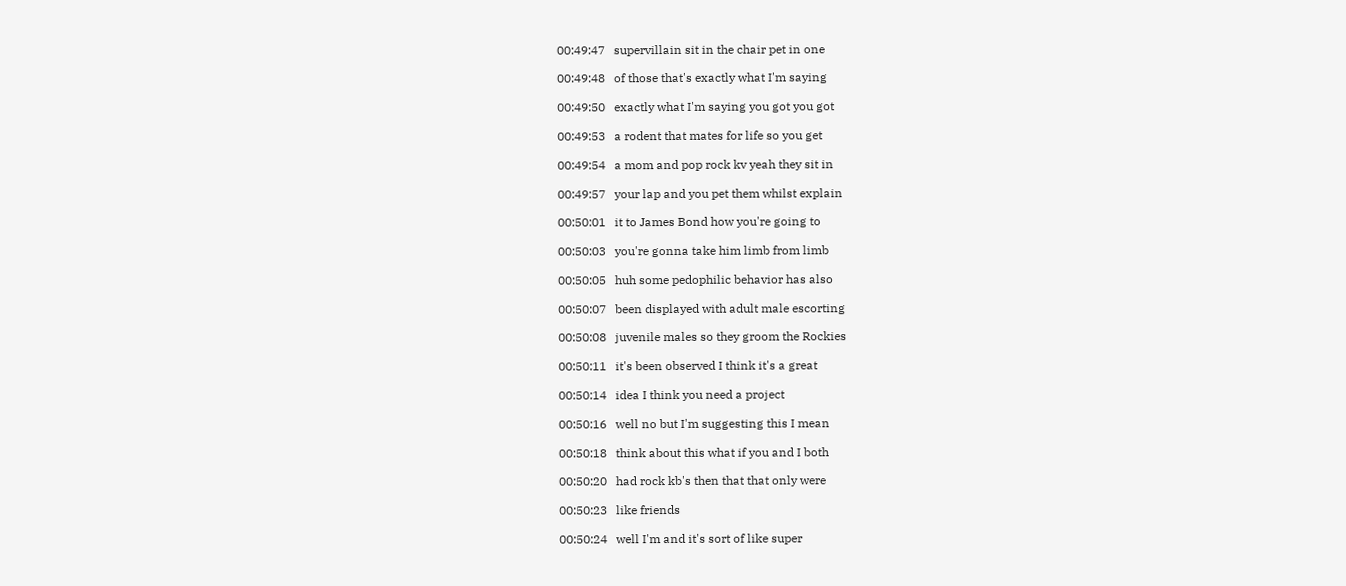00:49:47   supervillain sit in the chair pet in one

00:49:48   of those that's exactly what I'm saying

00:49:50   exactly what I'm saying you got you got

00:49:53   a rodent that mates for life so you get

00:49:54   a mom and pop rock kv yeah they sit in

00:49:57   your lap and you pet them whilst explain

00:50:01   it to James Bond how you're going to

00:50:03   you're gonna take him limb from limb

00:50:05   huh some pedophilic behavior has also

00:50:07   been displayed with adult male escorting

00:50:08   juvenile males so they groom the Rockies

00:50:11   it's been observed I think it's a great

00:50:14   idea I think you need a project

00:50:16   well no but I'm suggesting this I mean

00:50:18   think about this what if you and I both

00:50:20   had rock kb's then that that only were

00:50:23   like friends

00:50:24   well I'm and it's sort of like super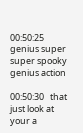00:50:25   genius super super spooky genius action

00:50:30   that just look at your a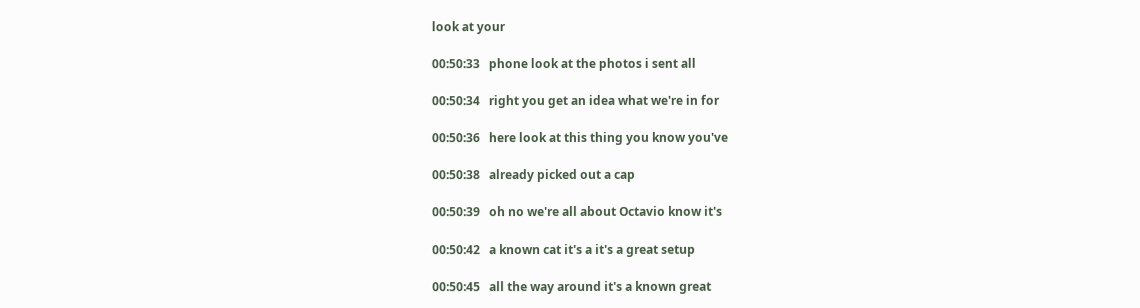look at your

00:50:33   phone look at the photos i sent all

00:50:34   right you get an idea what we're in for

00:50:36   here look at this thing you know you've

00:50:38   already picked out a cap

00:50:39   oh no we're all about Octavio know it's

00:50:42   a known cat it's a it's a great setup

00:50:45   all the way around it's a known great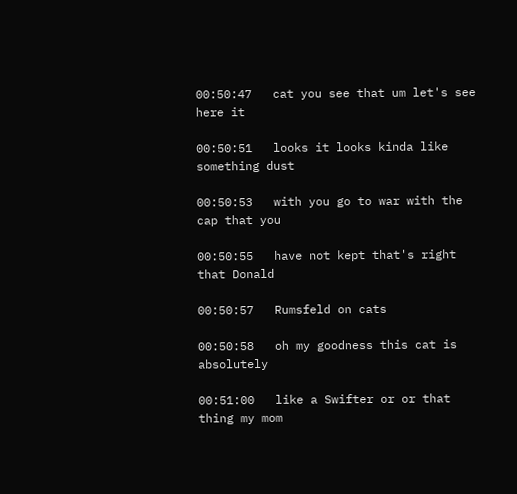00:50:47   cat you see that um let's see here it

00:50:51   looks it looks kinda like something dust

00:50:53   with you go to war with the cap that you

00:50:55   have not kept that's right that Donald

00:50:57   Rumsfeld on cats

00:50:58   oh my goodness this cat is absolutely

00:51:00   like a Swifter or or that thing my mom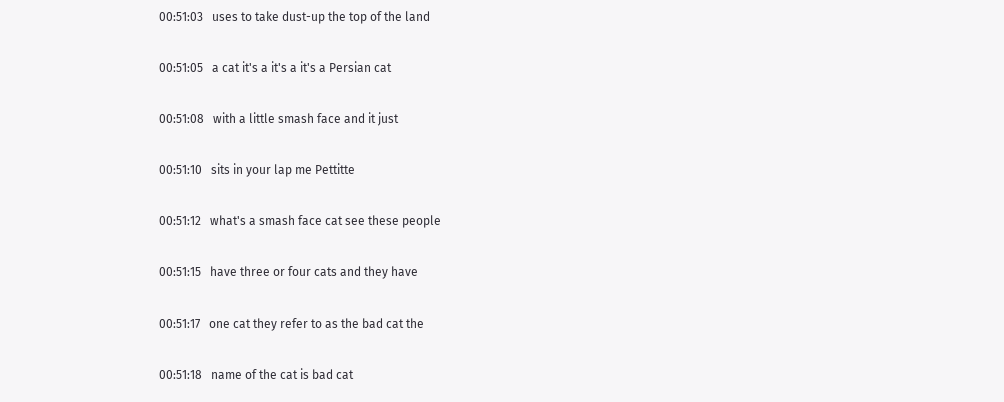00:51:03   uses to take dust-up the top of the land

00:51:05   a cat it's a it's a it's a Persian cat

00:51:08   with a little smash face and it just

00:51:10   sits in your lap me Pettitte

00:51:12   what's a smash face cat see these people

00:51:15   have three or four cats and they have

00:51:17   one cat they refer to as the bad cat the

00:51:18   name of the cat is bad cat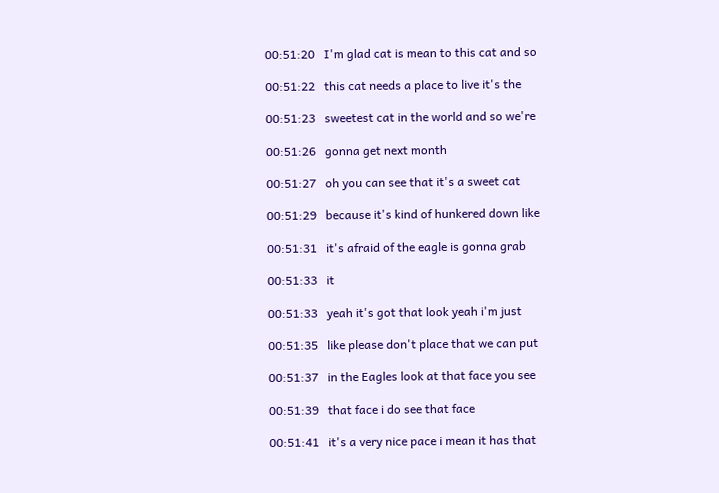00:51:20   I'm glad cat is mean to this cat and so

00:51:22   this cat needs a place to live it's the

00:51:23   sweetest cat in the world and so we're

00:51:26   gonna get next month

00:51:27   oh you can see that it's a sweet cat

00:51:29   because it's kind of hunkered down like

00:51:31   it's afraid of the eagle is gonna grab

00:51:33   it

00:51:33   yeah it's got that look yeah i'm just

00:51:35   like please don't place that we can put

00:51:37   in the Eagles look at that face you see

00:51:39   that face i do see that face

00:51:41   it's a very nice pace i mean it has that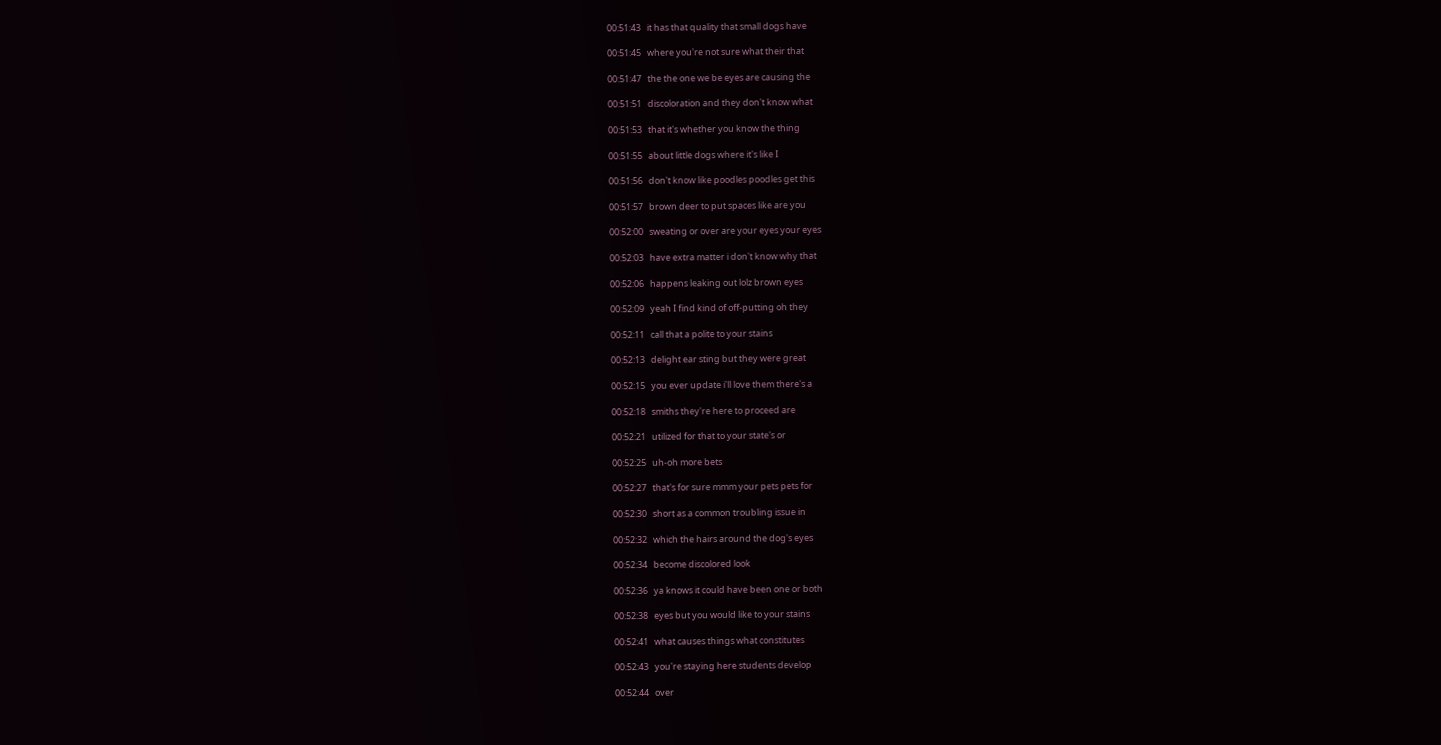00:51:43   it has that quality that small dogs have

00:51:45   where you're not sure what their that

00:51:47   the the one we be eyes are causing the

00:51:51   discoloration and they don't know what

00:51:53   that it's whether you know the thing

00:51:55   about little dogs where it's like I

00:51:56   don't know like poodles poodles get this

00:51:57   brown deer to put spaces like are you

00:52:00   sweating or over are your eyes your eyes

00:52:03   have extra matter i don't know why that

00:52:06   happens leaking out lolz brown eyes

00:52:09   yeah I find kind of off-putting oh they

00:52:11   call that a polite to your stains

00:52:13   delight ear sting but they were great

00:52:15   you ever update i'll love them there's a

00:52:18   smiths they're here to proceed are

00:52:21   utilized for that to your state's or

00:52:25   uh-oh more bets

00:52:27   that's for sure mmm your pets pets for

00:52:30   short as a common troubling issue in

00:52:32   which the hairs around the dog's eyes

00:52:34   become discolored look

00:52:36   ya knows it could have been one or both

00:52:38   eyes but you would like to your stains

00:52:41   what causes things what constitutes

00:52:43   you're staying here students develop

00:52:44   over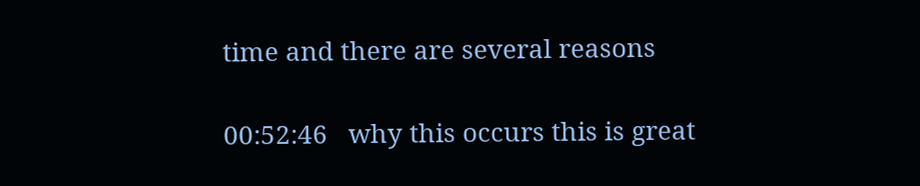time and there are several reasons

00:52:46   why this occurs this is great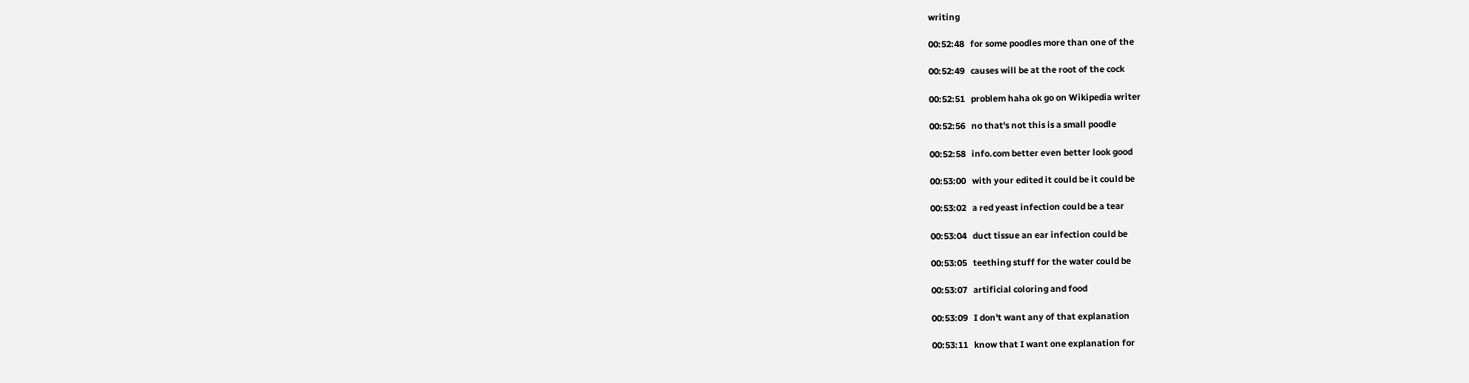writing

00:52:48   for some poodles more than one of the

00:52:49   causes will be at the root of the cock

00:52:51   problem haha ok go on Wikipedia writer

00:52:56   no that's not this is a small poodle

00:52:58   info.com better even better look good

00:53:00   with your edited it could be it could be

00:53:02   a red yeast infection could be a tear

00:53:04   duct tissue an ear infection could be

00:53:05   teething stuff for the water could be

00:53:07   artificial coloring and food

00:53:09   I don't want any of that explanation

00:53:11   know that I want one explanation for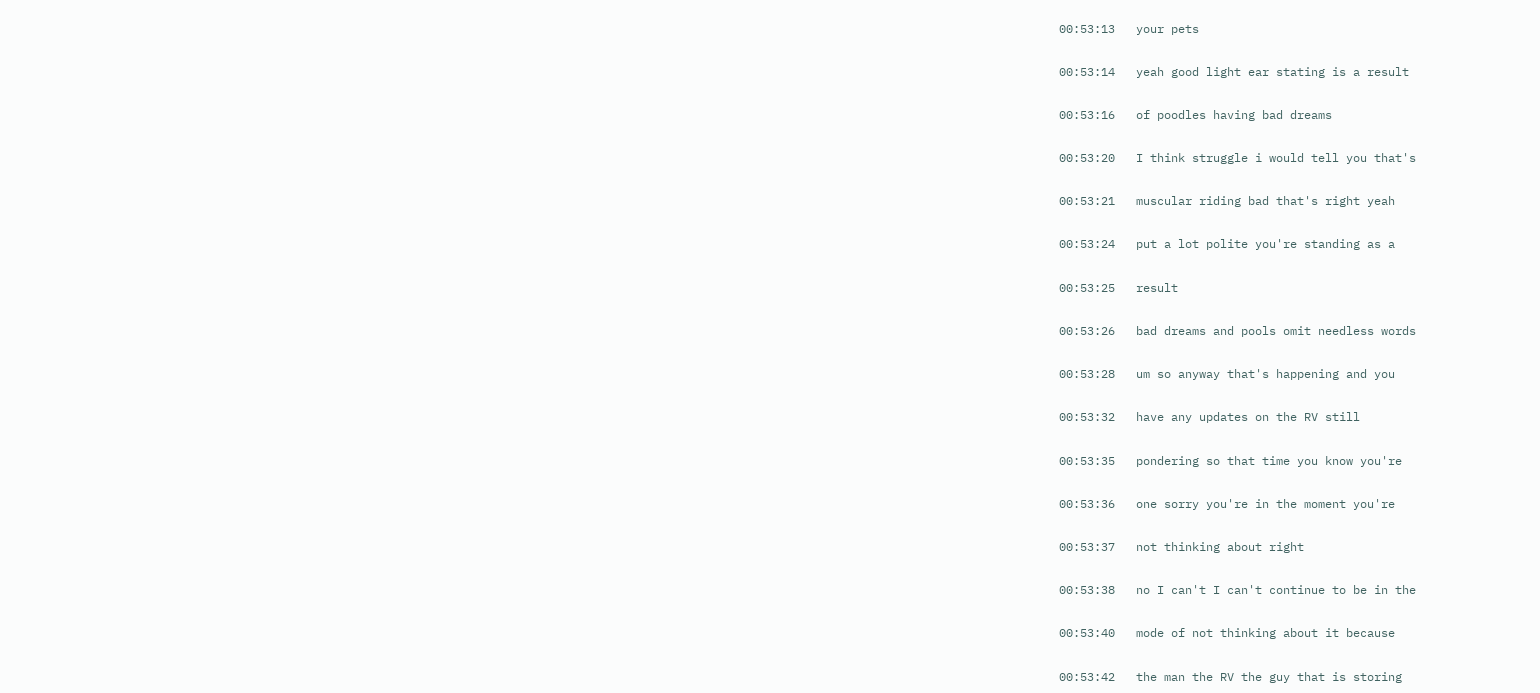00:53:13   your pets

00:53:14   yeah good light ear stating is a result

00:53:16   of poodles having bad dreams

00:53:20   I think struggle i would tell you that's

00:53:21   muscular riding bad that's right yeah

00:53:24   put a lot polite you're standing as a

00:53:25   result

00:53:26   bad dreams and pools omit needless words

00:53:28   um so anyway that's happening and you

00:53:32   have any updates on the RV still

00:53:35   pondering so that time you know you're

00:53:36   one sorry you're in the moment you're

00:53:37   not thinking about right

00:53:38   no I can't I can't continue to be in the

00:53:40   mode of not thinking about it because

00:53:42   the man the RV the guy that is storing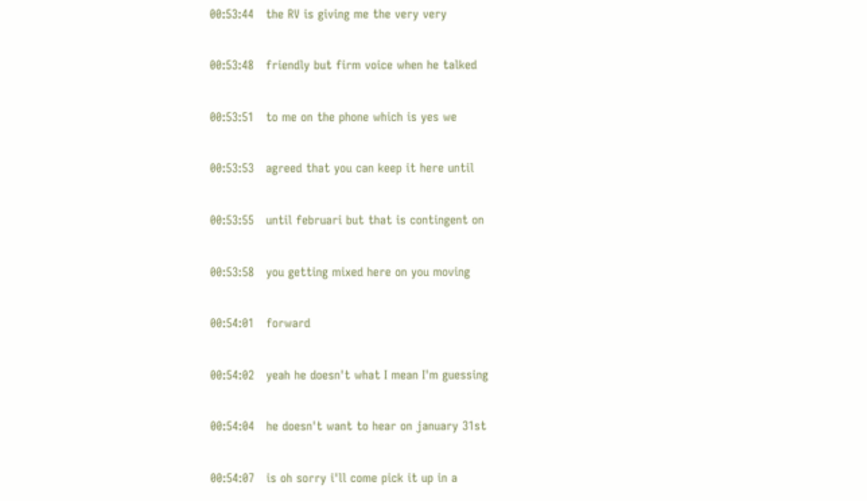00:53:44   the RV is giving me the very very

00:53:48   friendly but firm voice when he talked

00:53:51   to me on the phone which is yes we

00:53:53   agreed that you can keep it here until

00:53:55   until februari but that is contingent on

00:53:58   you getting mixed here on you moving

00:54:01   forward

00:54:02   yeah he doesn't what I mean I'm guessing

00:54:04   he doesn't want to hear on january 31st

00:54:07   is oh sorry i'll come pick it up in a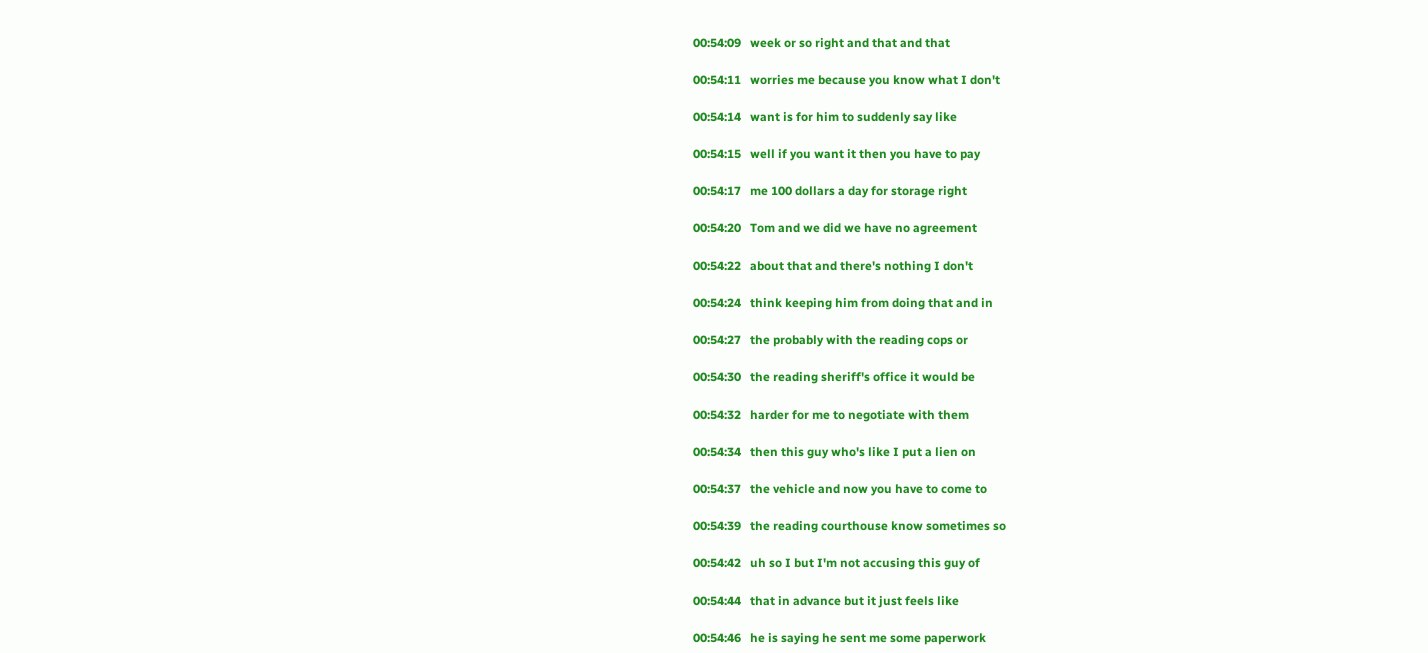00:54:09   week or so right and that and that

00:54:11   worries me because you know what I don't

00:54:14   want is for him to suddenly say like

00:54:15   well if you want it then you have to pay

00:54:17   me 100 dollars a day for storage right

00:54:20   Tom and we did we have no agreement

00:54:22   about that and there's nothing I don't

00:54:24   think keeping him from doing that and in

00:54:27   the probably with the reading cops or

00:54:30   the reading sheriff's office it would be

00:54:32   harder for me to negotiate with them

00:54:34   then this guy who's like I put a lien on

00:54:37   the vehicle and now you have to come to

00:54:39   the reading courthouse know sometimes so

00:54:42   uh so I but I'm not accusing this guy of

00:54:44   that in advance but it just feels like

00:54:46   he is saying he sent me some paperwork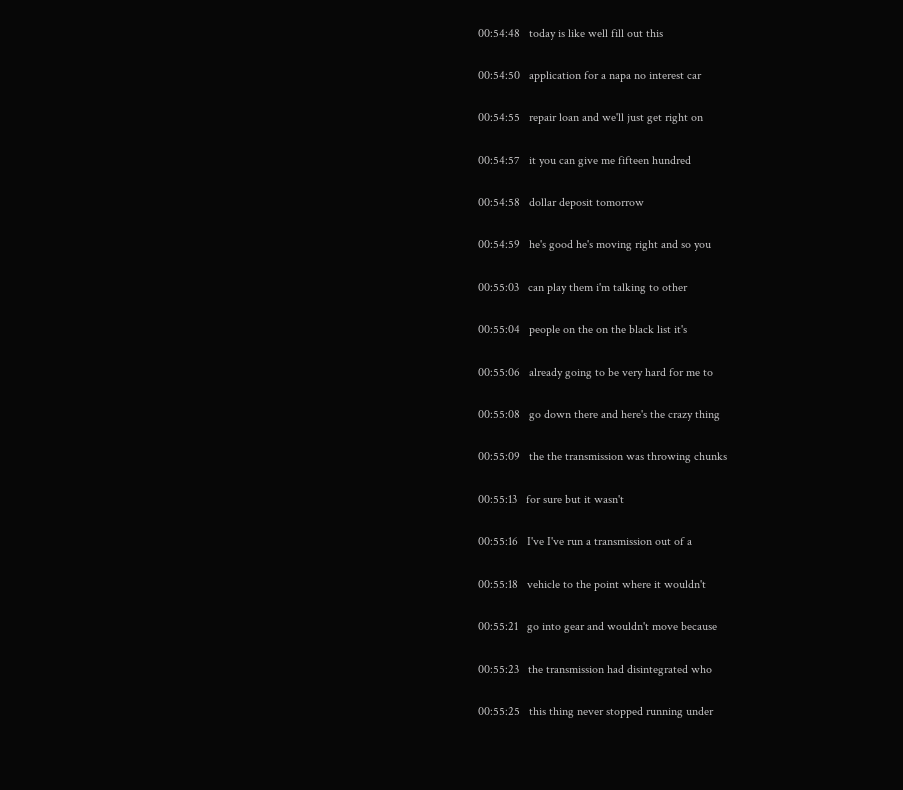00:54:48   today is like well fill out this

00:54:50   application for a napa no interest car

00:54:55   repair loan and we'll just get right on

00:54:57   it you can give me fifteen hundred

00:54:58   dollar deposit tomorrow

00:54:59   he's good he's moving right and so you

00:55:03   can play them i'm talking to other

00:55:04   people on the on the black list it's

00:55:06   already going to be very hard for me to

00:55:08   go down there and here's the crazy thing

00:55:09   the the transmission was throwing chunks

00:55:13   for sure but it wasn't

00:55:16   I've I've run a transmission out of a

00:55:18   vehicle to the point where it wouldn't

00:55:21   go into gear and wouldn't move because

00:55:23   the transmission had disintegrated who

00:55:25   this thing never stopped running under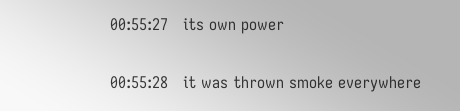00:55:27   its own power

00:55:28   it was thrown smoke everywhere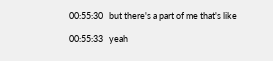00:55:30   but there's a part of me that's like

00:55:33   yeah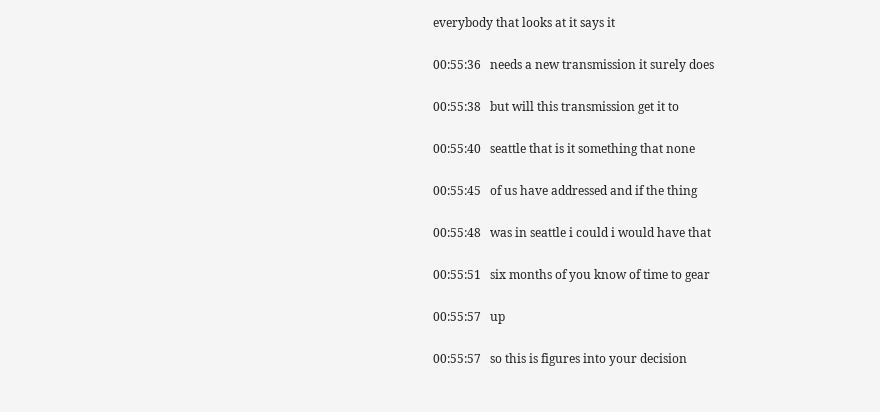everybody that looks at it says it

00:55:36   needs a new transmission it surely does

00:55:38   but will this transmission get it to

00:55:40   seattle that is it something that none

00:55:45   of us have addressed and if the thing

00:55:48   was in seattle i could i would have that

00:55:51   six months of you know of time to gear

00:55:57   up

00:55:57   so this is figures into your decision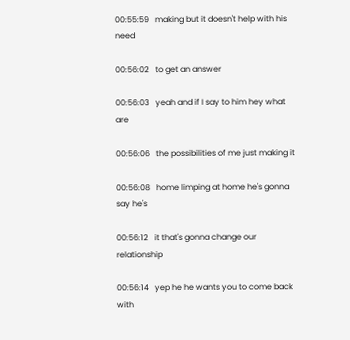00:55:59   making but it doesn't help with his need

00:56:02   to get an answer

00:56:03   yeah and if I say to him hey what are

00:56:06   the possibilities of me just making it

00:56:08   home limping at home he's gonna say he's

00:56:12   it that's gonna change our relationship

00:56:14   yep he he wants you to come back with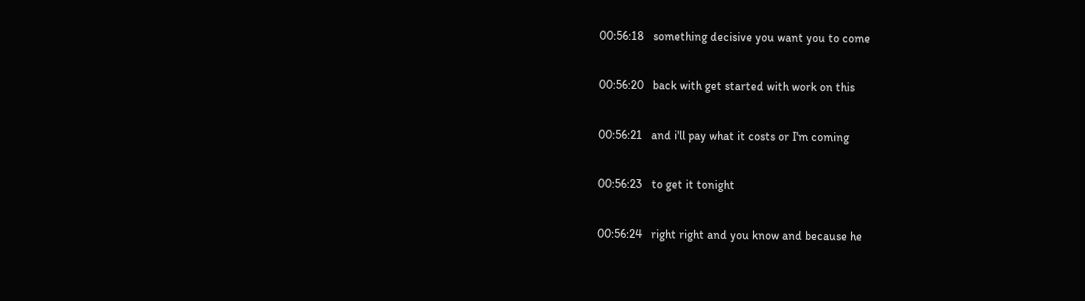00:56:18   something decisive you want you to come

00:56:20   back with get started with work on this

00:56:21   and i'll pay what it costs or I'm coming

00:56:23   to get it tonight

00:56:24   right right and you know and because he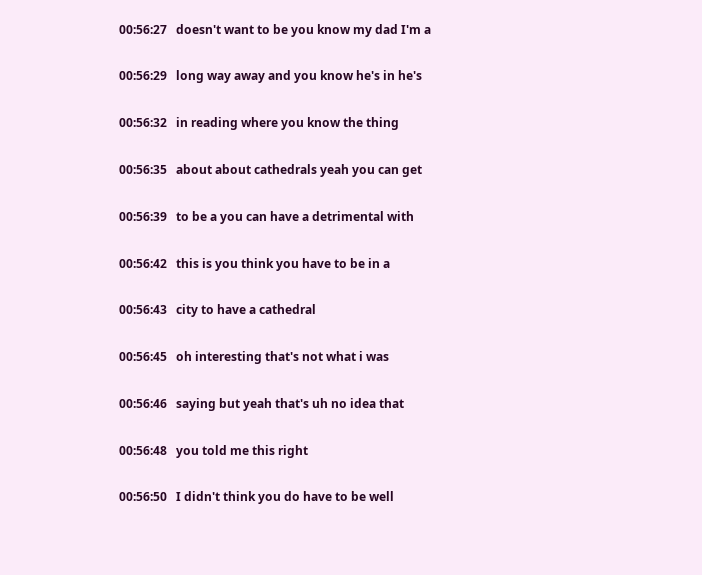00:56:27   doesn't want to be you know my dad I'm a

00:56:29   long way away and you know he's in he's

00:56:32   in reading where you know the thing

00:56:35   about about cathedrals yeah you can get

00:56:39   to be a you can have a detrimental with

00:56:42   this is you think you have to be in a

00:56:43   city to have a cathedral

00:56:45   oh interesting that's not what i was

00:56:46   saying but yeah that's uh no idea that

00:56:48   you told me this right

00:56:50   I didn't think you do have to be well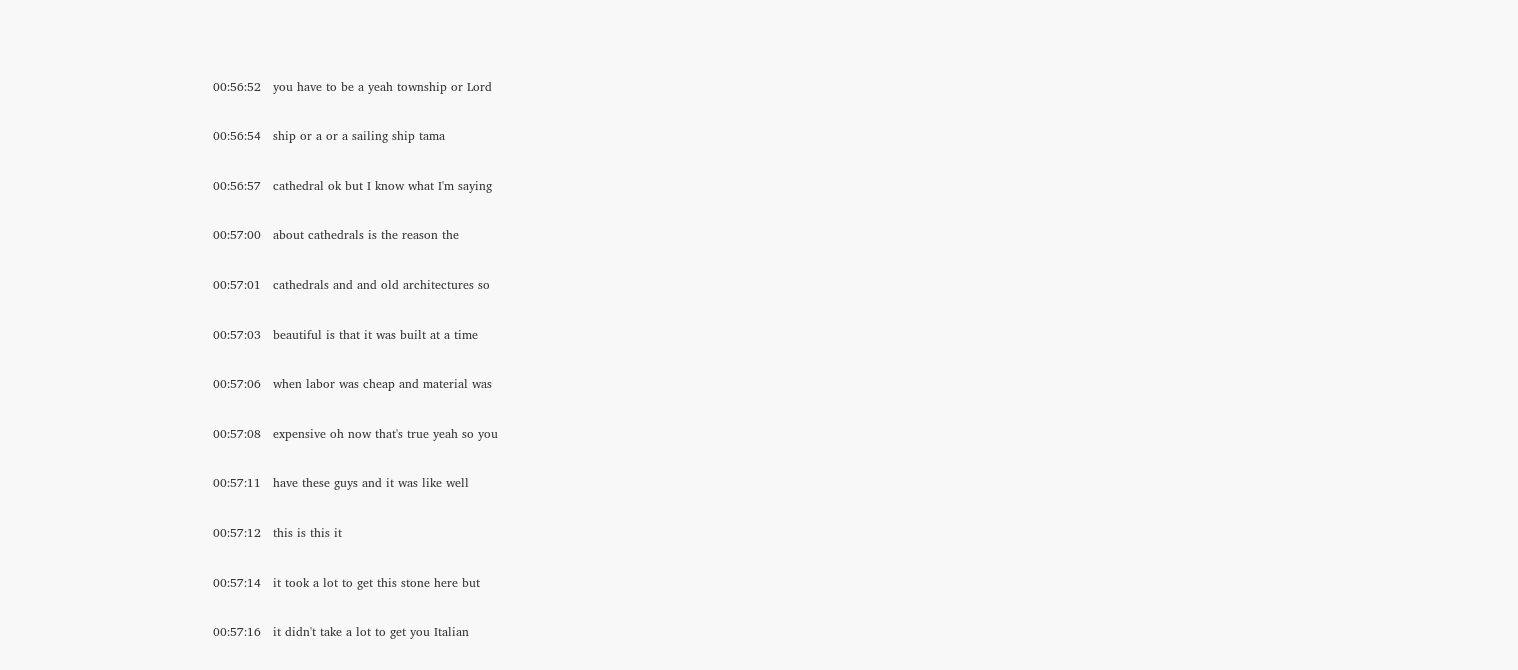00:56:52   you have to be a yeah township or Lord

00:56:54   ship or a or a sailing ship tama

00:56:57   cathedral ok but I know what I'm saying

00:57:00   about cathedrals is the reason the

00:57:01   cathedrals and and old architectures so

00:57:03   beautiful is that it was built at a time

00:57:06   when labor was cheap and material was

00:57:08   expensive oh now that's true yeah so you

00:57:11   have these guys and it was like well

00:57:12   this is this it

00:57:14   it took a lot to get this stone here but

00:57:16   it didn't take a lot to get you Italian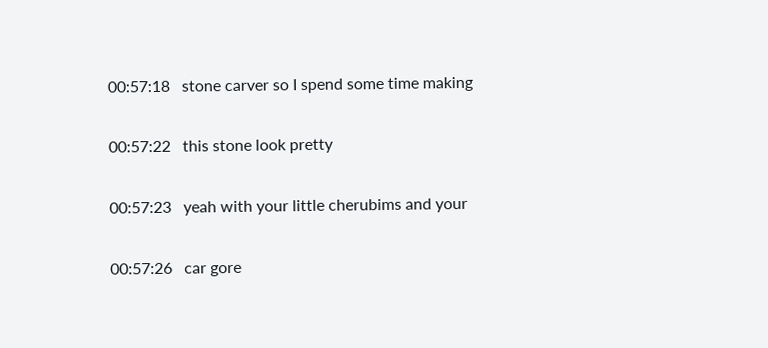00:57:18   stone carver so I spend some time making

00:57:22   this stone look pretty

00:57:23   yeah with your little cherubims and your

00:57:26   car gore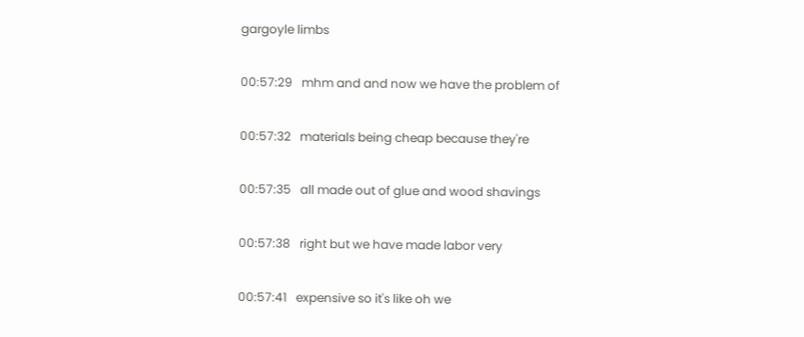gargoyle limbs

00:57:29   mhm and and now we have the problem of

00:57:32   materials being cheap because they're

00:57:35   all made out of glue and wood shavings

00:57:38   right but we have made labor very

00:57:41   expensive so it's like oh we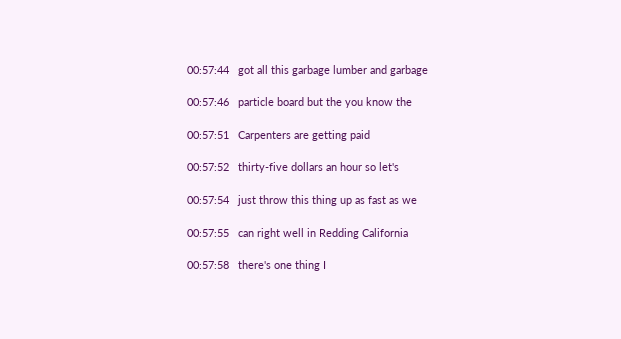00:57:44   got all this garbage lumber and garbage

00:57:46   particle board but the you know the

00:57:51   Carpenters are getting paid

00:57:52   thirty-five dollars an hour so let's

00:57:54   just throw this thing up as fast as we

00:57:55   can right well in Redding California

00:57:58   there's one thing I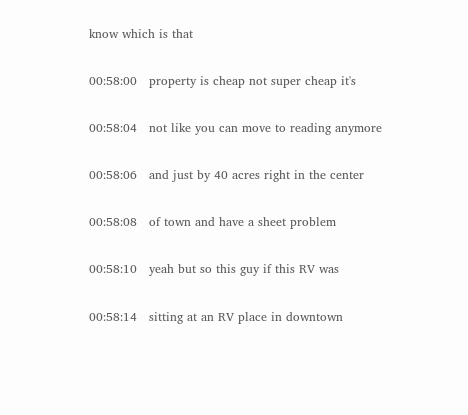know which is that

00:58:00   property is cheap not super cheap it's

00:58:04   not like you can move to reading anymore

00:58:06   and just by 40 acres right in the center

00:58:08   of town and have a sheet problem

00:58:10   yeah but so this guy if this RV was

00:58:14   sitting at an RV place in downtown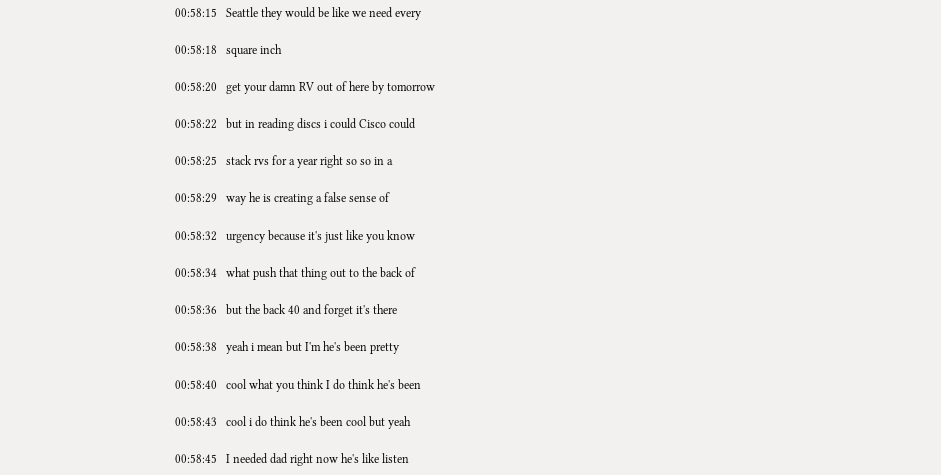00:58:15   Seattle they would be like we need every

00:58:18   square inch

00:58:20   get your damn RV out of here by tomorrow

00:58:22   but in reading discs i could Cisco could

00:58:25   stack rvs for a year right so so in a

00:58:29   way he is creating a false sense of

00:58:32   urgency because it's just like you know

00:58:34   what push that thing out to the back of

00:58:36   but the back 40 and forget it's there

00:58:38   yeah i mean but I'm he's been pretty

00:58:40   cool what you think I do think he's been

00:58:43   cool i do think he's been cool but yeah

00:58:45   I needed dad right now he's like listen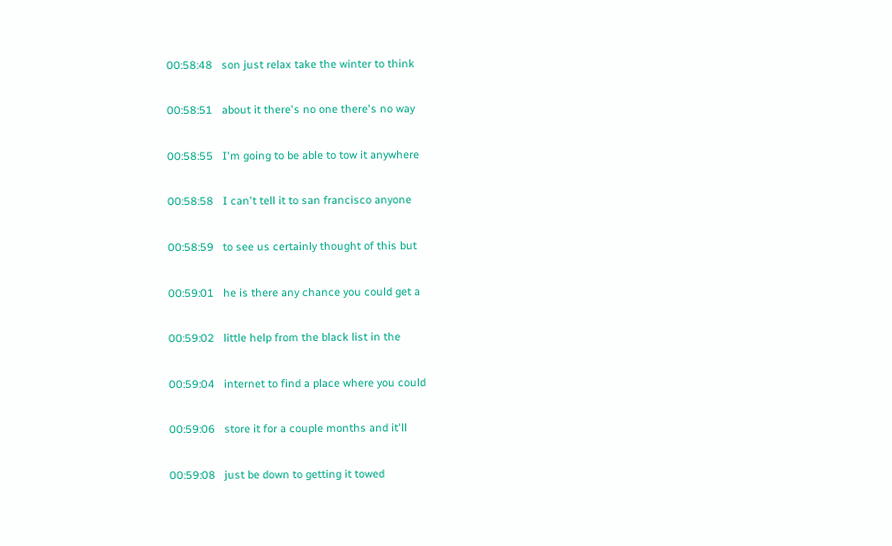00:58:48   son just relax take the winter to think

00:58:51   about it there's no one there's no way

00:58:55   I'm going to be able to tow it anywhere

00:58:58   I can't tell it to san francisco anyone

00:58:59   to see us certainly thought of this but

00:59:01   he is there any chance you could get a

00:59:02   little help from the black list in the

00:59:04   internet to find a place where you could

00:59:06   store it for a couple months and it'll

00:59:08   just be down to getting it towed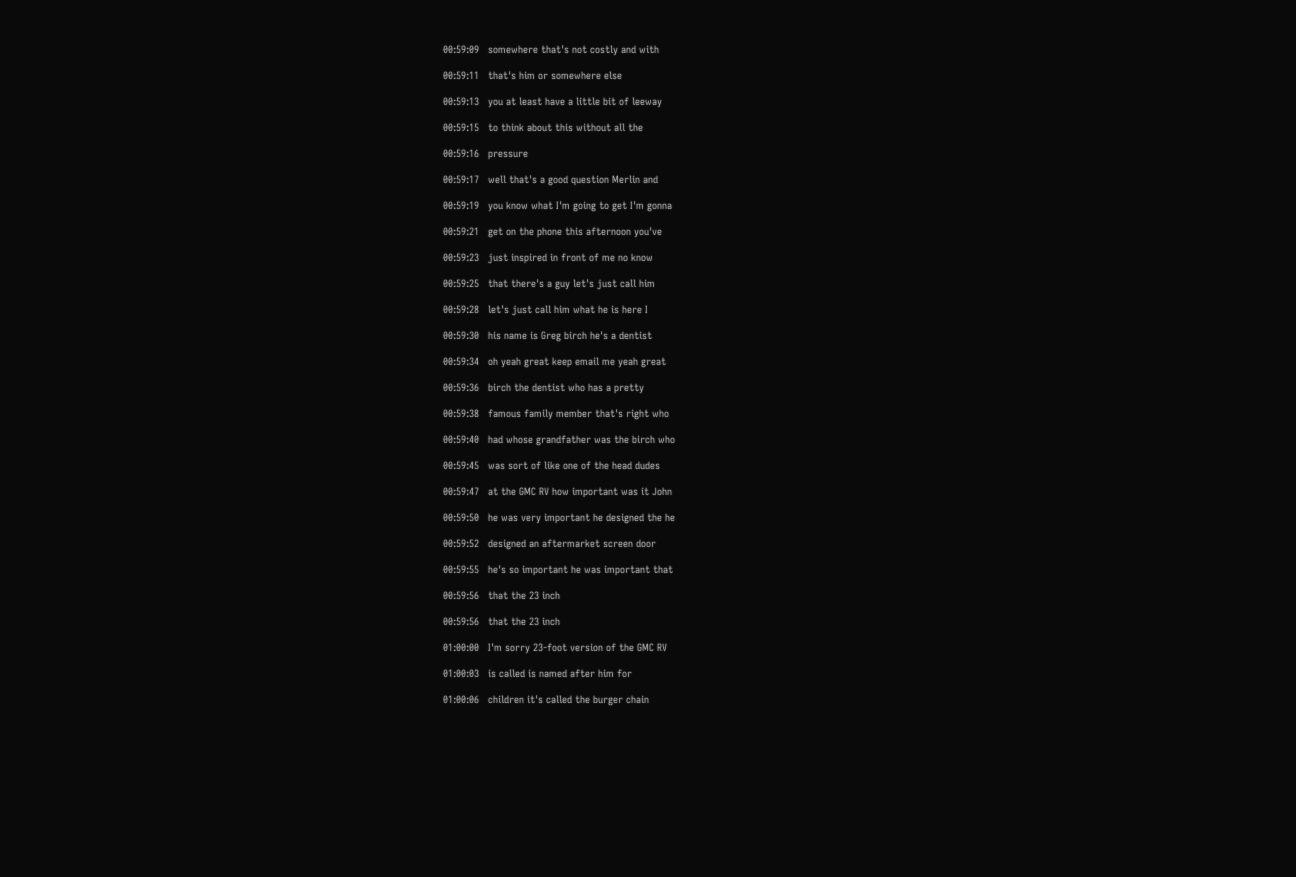00:59:09   somewhere that's not costly and with

00:59:11   that's him or somewhere else

00:59:13   you at least have a little bit of leeway

00:59:15   to think about this without all the

00:59:16   pressure

00:59:17   well that's a good question Merlin and

00:59:19   you know what I'm going to get I'm gonna

00:59:21   get on the phone this afternoon you've

00:59:23   just inspired in front of me no know

00:59:25   that there's a guy let's just call him

00:59:28   let's just call him what he is here I

00:59:30   his name is Greg birch he's a dentist

00:59:34   oh yeah great keep email me yeah great

00:59:36   birch the dentist who has a pretty

00:59:38   famous family member that's right who

00:59:40   had whose grandfather was the birch who

00:59:45   was sort of like one of the head dudes

00:59:47   at the GMC RV how important was it John

00:59:50   he was very important he designed the he

00:59:52   designed an aftermarket screen door

00:59:55   he's so important he was important that

00:59:56   that the 23 inch

00:59:56   that the 23 inch

01:00:00   I'm sorry 23-foot version of the GMC RV

01:00:03   is called is named after him for

01:00:06   children it's called the burger chain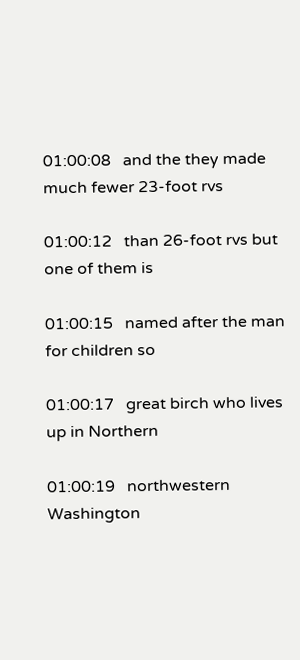01:00:08   and the they made much fewer 23-foot rvs

01:00:12   than 26-foot rvs but one of them is

01:00:15   named after the man for children so

01:00:17   great birch who lives up in Northern

01:00:19   northwestern Washington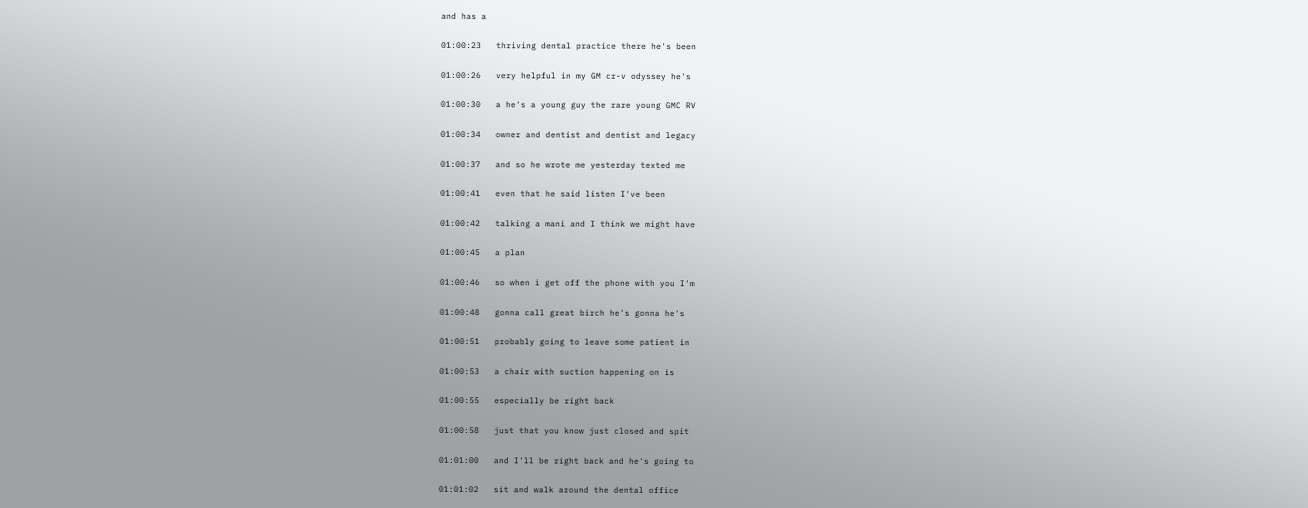and has a

01:00:23   thriving dental practice there he's been

01:00:26   very helpful in my GM cr-v odyssey he's

01:00:30   a he's a young guy the rare young GMC RV

01:00:34   owner and dentist and dentist and legacy

01:00:37   and so he wrote me yesterday texted me

01:00:41   even that he said listen I've been

01:00:42   talking a mani and I think we might have

01:00:45   a plan

01:00:46   so when i get off the phone with you I'm

01:00:48   gonna call great birch he's gonna he's

01:00:51   probably going to leave some patient in

01:00:53   a chair with suction happening on is

01:00:55   especially be right back

01:00:58   just that you know just closed and spit

01:01:00   and I'll be right back and he's going to

01:01:02   sit and walk around the dental office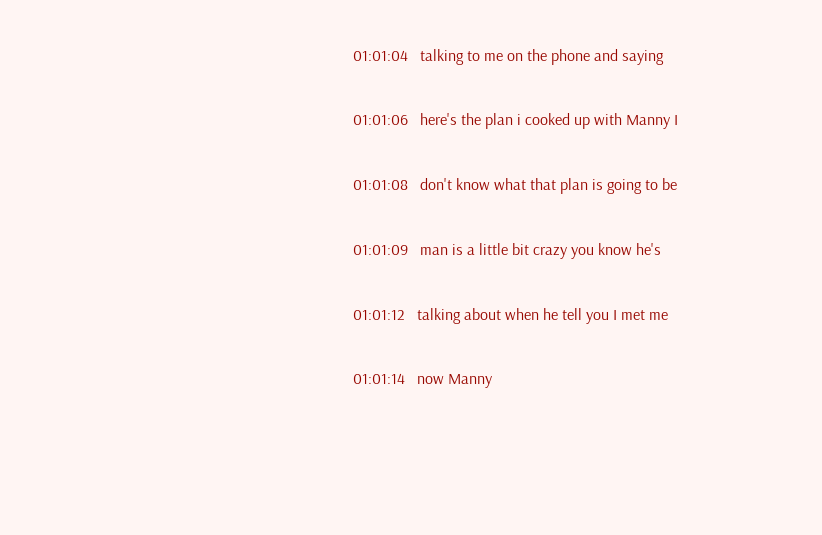01:01:04   talking to me on the phone and saying

01:01:06   here's the plan i cooked up with Manny I

01:01:08   don't know what that plan is going to be

01:01:09   man is a little bit crazy you know he's

01:01:12   talking about when he tell you I met me

01:01:14   now Manny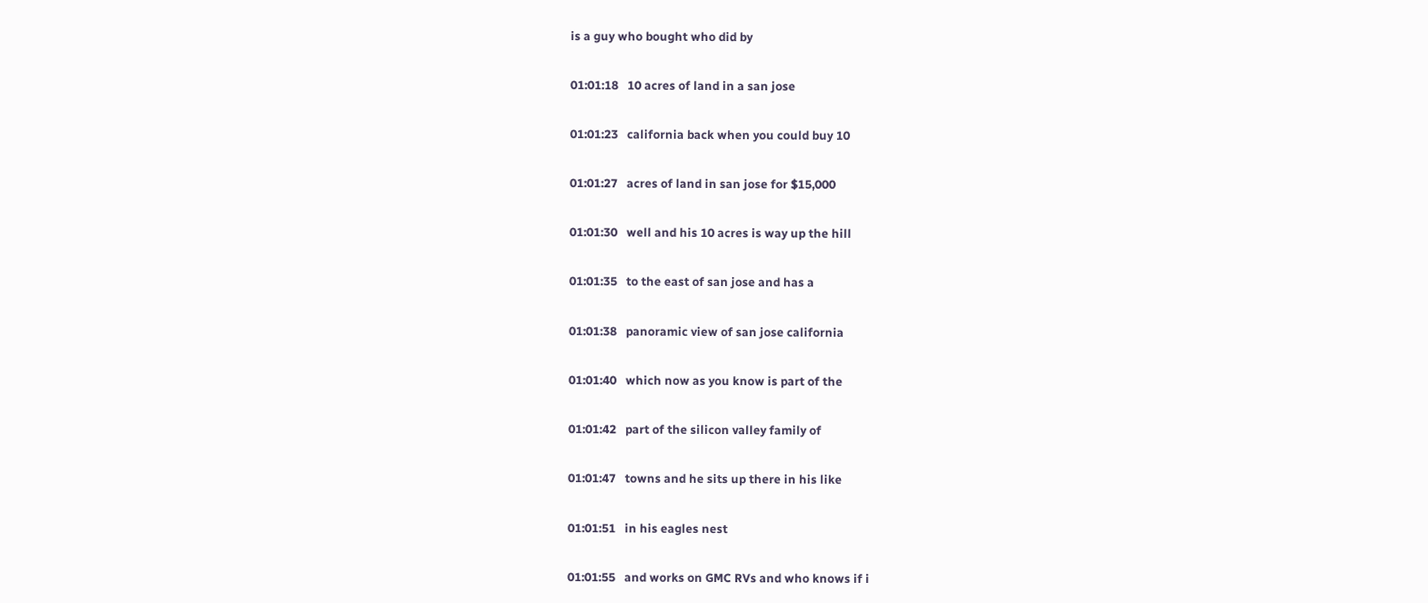is a guy who bought who did by

01:01:18   10 acres of land in a san jose

01:01:23   california back when you could buy 10

01:01:27   acres of land in san jose for $15,000

01:01:30   well and his 10 acres is way up the hill

01:01:35   to the east of san jose and has a

01:01:38   panoramic view of san jose california

01:01:40   which now as you know is part of the

01:01:42   part of the silicon valley family of

01:01:47   towns and he sits up there in his like

01:01:51   in his eagles nest

01:01:55   and works on GMC RVs and who knows if i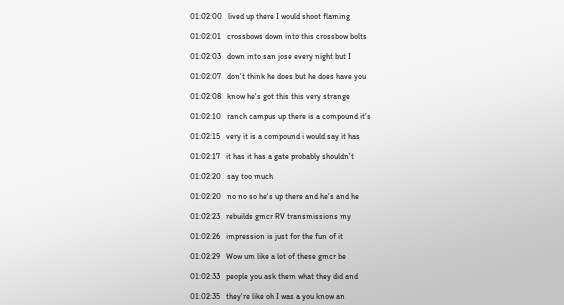01:02:00   lived up there I would shoot flaming

01:02:01   crossbows down into this crossbow bolts

01:02:03   down into san jose every night but I

01:02:07   don't think he does but he does have you

01:02:08   know he's got this this very strange

01:02:10   ranch campus up there is a compound it's

01:02:15   very it is a compound i would say it has

01:02:17   it has it has a gate probably shouldn't

01:02:20   say too much

01:02:20   no no so he's up there and he's and he

01:02:23   rebuilds gmcr RV transmissions my

01:02:26   impression is just for the fun of it

01:02:29   Wow um like a lot of these gmcr be

01:02:33   people you ask them what they did and

01:02:35   they're like oh I was a you know an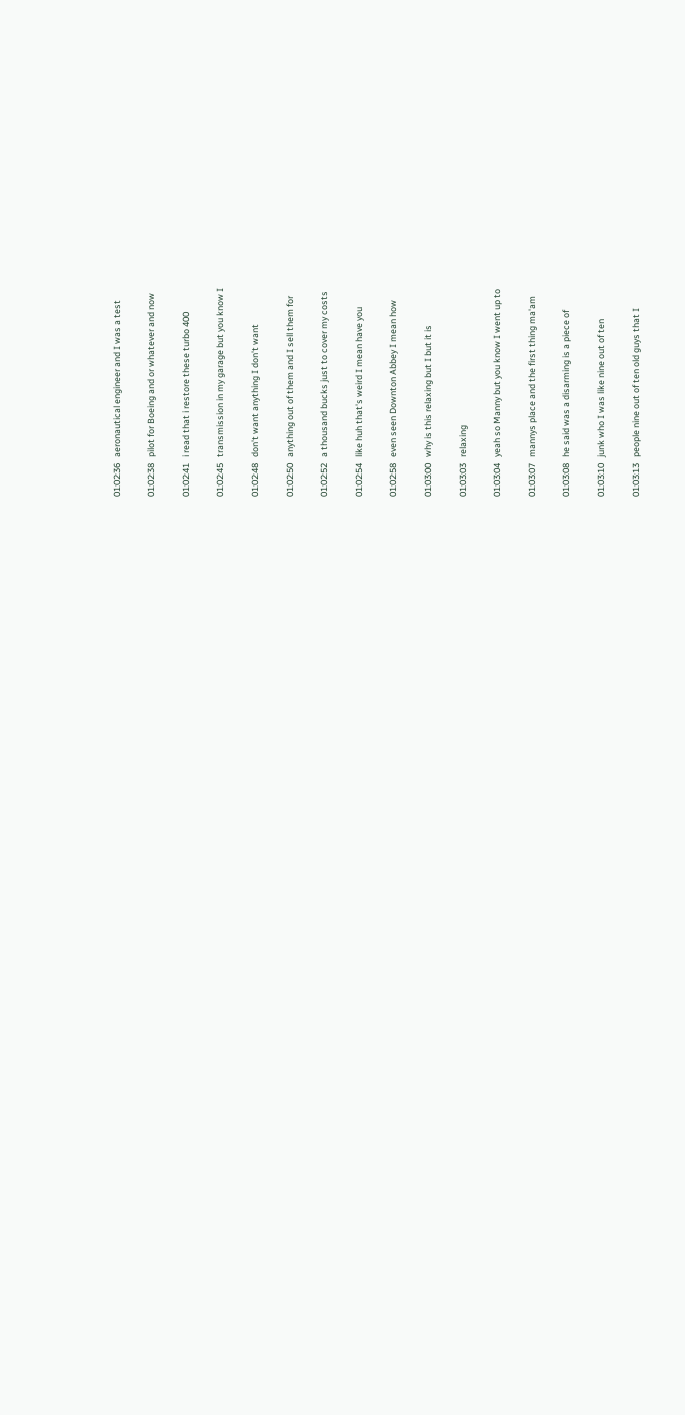01:02:36   aeronautical engineer and I was a test

01:02:38   pilot for Boeing and or whatever and now

01:02:41   i read that i restore these turbo 400

01:02:45   transmission in my garage but you know I

01:02:48   don't want anything I don't want

01:02:50   anything out of them and I sell them for

01:02:52   a thousand bucks just to cover my costs

01:02:54   like huh that's weird I mean have you

01:02:58   even seen Downton Abbey I mean how

01:03:00   why is this relaxing but I but it is

01:03:03   relaxing

01:03:04   yeah so Manny but you know I went up to

01:03:07   mannys place and the first thing ma'am

01:03:08   he said was a disarming is a piece of

01:03:10   junk who I was like nine out of ten

01:03:13   people nine out of ten old guys that I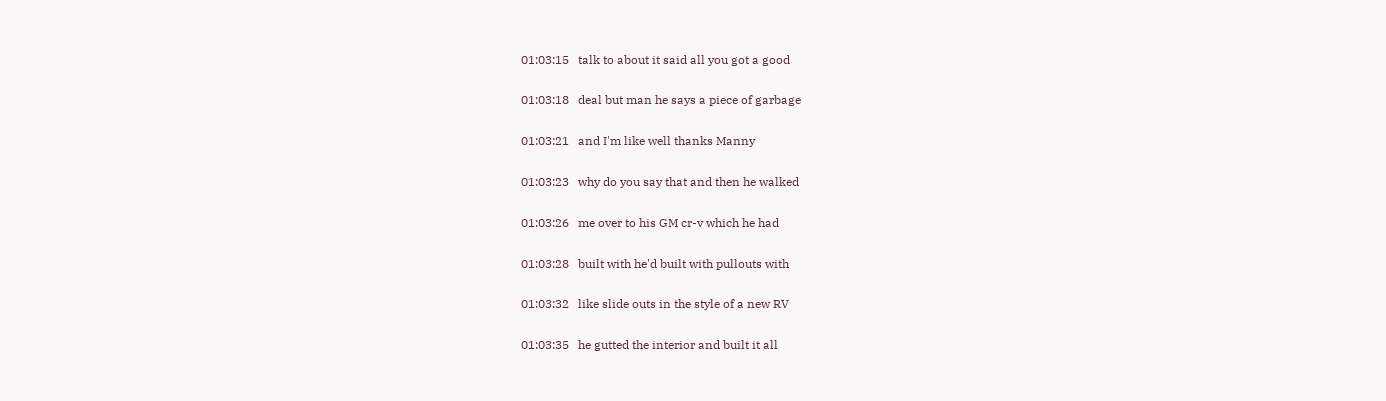01:03:15   talk to about it said all you got a good

01:03:18   deal but man he says a piece of garbage

01:03:21   and I'm like well thanks Manny

01:03:23   why do you say that and then he walked

01:03:26   me over to his GM cr-v which he had

01:03:28   built with he'd built with pullouts with

01:03:32   like slide outs in the style of a new RV

01:03:35   he gutted the interior and built it all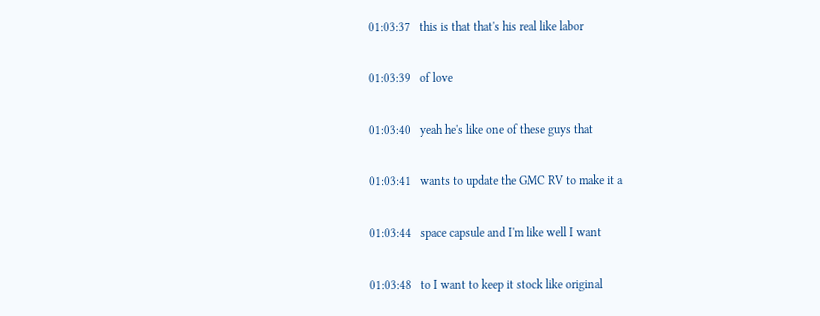01:03:37   this is that that's his real like labor

01:03:39   of love

01:03:40   yeah he's like one of these guys that

01:03:41   wants to update the GMC RV to make it a

01:03:44   space capsule and I'm like well I want

01:03:48   to I want to keep it stock like original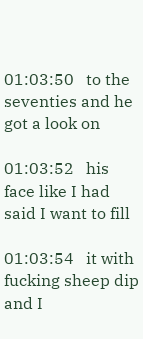01:03:50   to the seventies and he got a look on

01:03:52   his face like I had said I want to fill

01:03:54   it with fucking sheep dip and I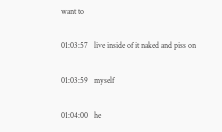want to

01:03:57   live inside of it naked and piss on

01:03:59   myself

01:04:00   he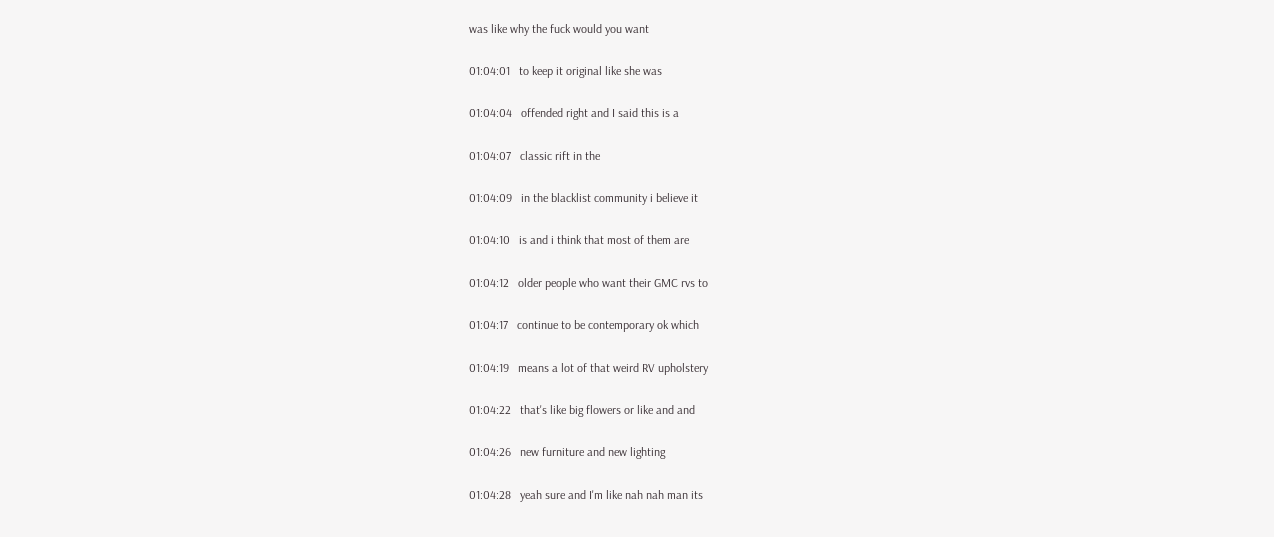was like why the fuck would you want

01:04:01   to keep it original like she was

01:04:04   offended right and I said this is a

01:04:07   classic rift in the

01:04:09   in the blacklist community i believe it

01:04:10   is and i think that most of them are

01:04:12   older people who want their GMC rvs to

01:04:17   continue to be contemporary ok which

01:04:19   means a lot of that weird RV upholstery

01:04:22   that's like big flowers or like and and

01:04:26   new furniture and new lighting

01:04:28   yeah sure and I'm like nah nah man its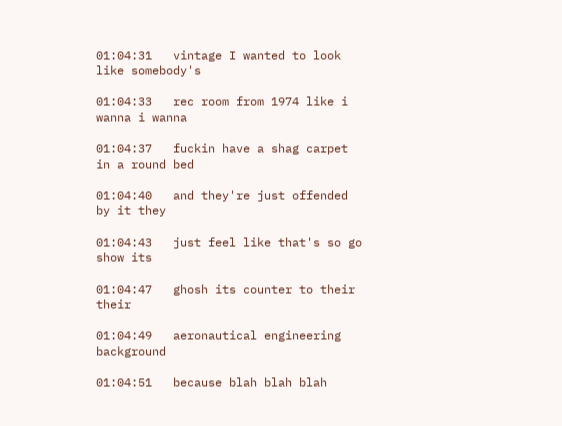01:04:31   vintage I wanted to look like somebody's

01:04:33   rec room from 1974 like i wanna i wanna

01:04:37   fuckin have a shag carpet in a round bed

01:04:40   and they're just offended by it they

01:04:43   just feel like that's so go show its

01:04:47   ghosh its counter to their their

01:04:49   aeronautical engineering background

01:04:51   because blah blah blah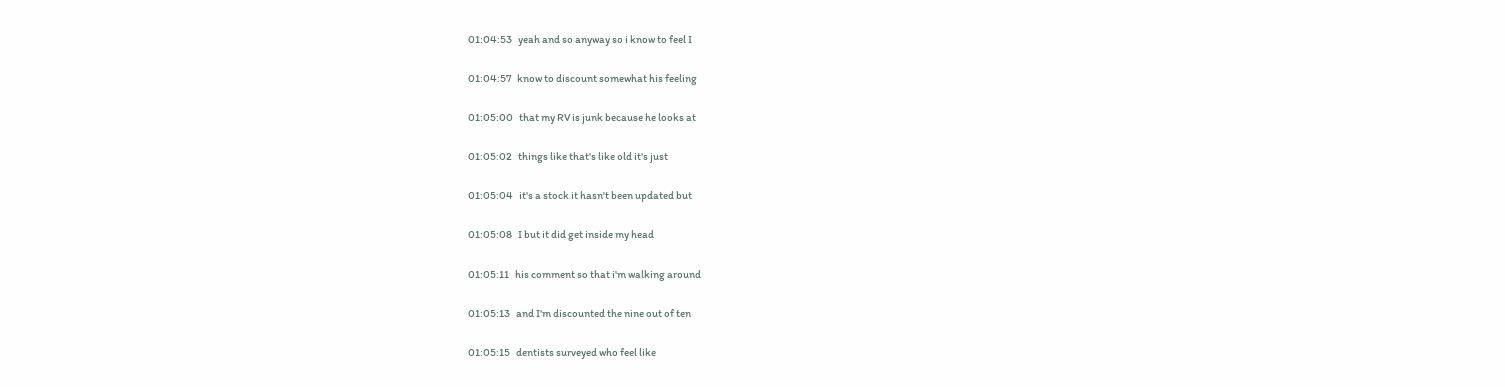01:04:53   yeah and so anyway so i know to feel I

01:04:57   know to discount somewhat his feeling

01:05:00   that my RV is junk because he looks at

01:05:02   things like that's like old it's just

01:05:04   it's a stock it hasn't been updated but

01:05:08   I but it did get inside my head

01:05:11   his comment so that i'm walking around

01:05:13   and I'm discounted the nine out of ten

01:05:15   dentists surveyed who feel like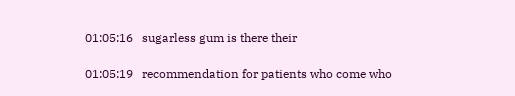01:05:16   sugarless gum is there their

01:05:19   recommendation for patients who come who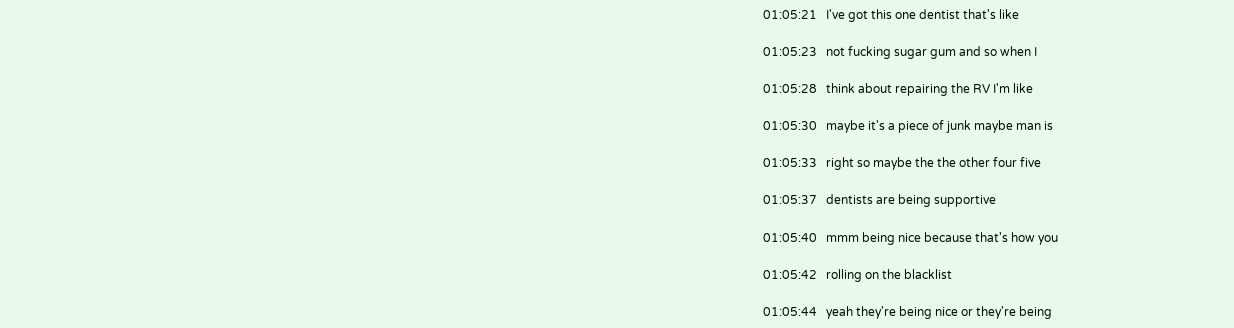01:05:21   I've got this one dentist that's like

01:05:23   not fucking sugar gum and so when I

01:05:28   think about repairing the RV I'm like

01:05:30   maybe it's a piece of junk maybe man is

01:05:33   right so maybe the the other four five

01:05:37   dentists are being supportive

01:05:40   mmm being nice because that's how you

01:05:42   rolling on the blacklist

01:05:44   yeah they're being nice or they're being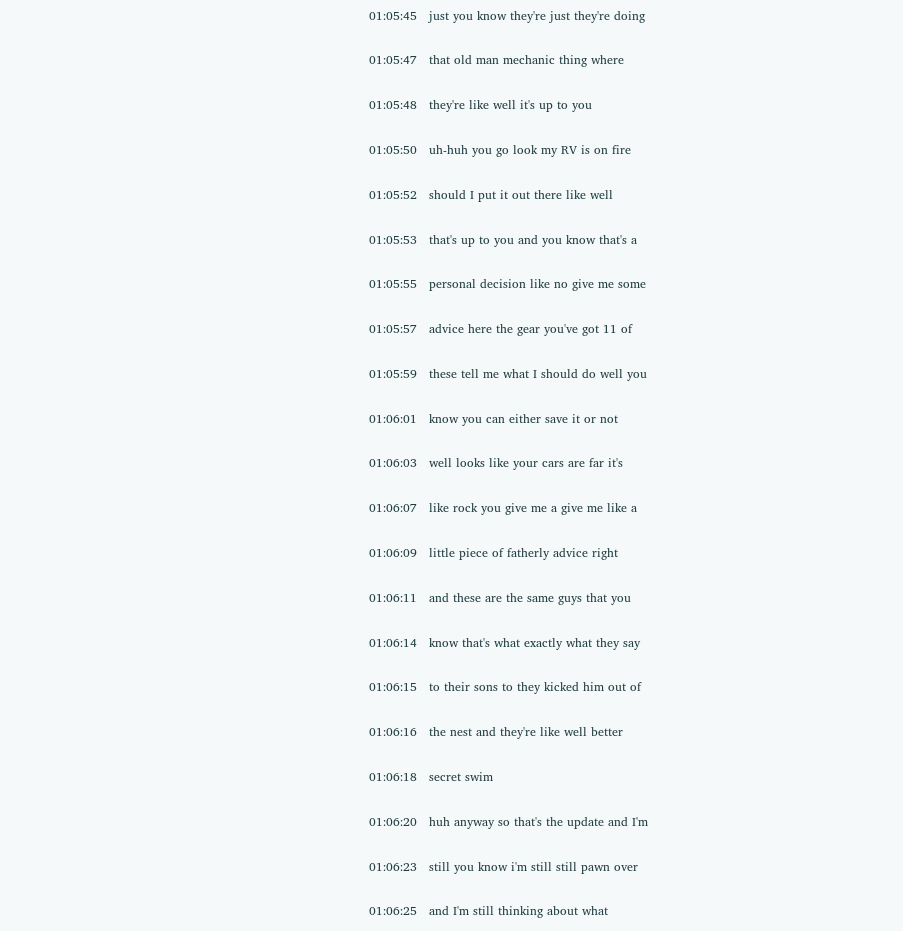01:05:45   just you know they're just they're doing

01:05:47   that old man mechanic thing where

01:05:48   they're like well it's up to you

01:05:50   uh-huh you go look my RV is on fire

01:05:52   should I put it out there like well

01:05:53   that's up to you and you know that's a

01:05:55   personal decision like no give me some

01:05:57   advice here the gear you've got 11 of

01:05:59   these tell me what I should do well you

01:06:01   know you can either save it or not

01:06:03   well looks like your cars are far it's

01:06:07   like rock you give me a give me like a

01:06:09   little piece of fatherly advice right

01:06:11   and these are the same guys that you

01:06:14   know that's what exactly what they say

01:06:15   to their sons to they kicked him out of

01:06:16   the nest and they're like well better

01:06:18   secret swim

01:06:20   huh anyway so that's the update and I'm

01:06:23   still you know i'm still still pawn over

01:06:25   and I'm still thinking about what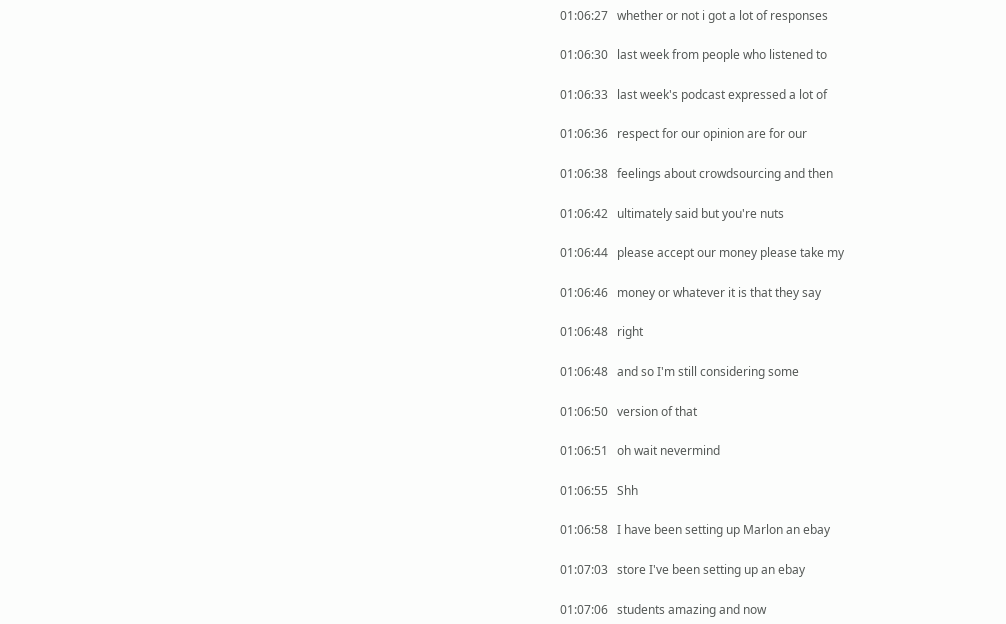01:06:27   whether or not i got a lot of responses

01:06:30   last week from people who listened to

01:06:33   last week's podcast expressed a lot of

01:06:36   respect for our opinion are for our

01:06:38   feelings about crowdsourcing and then

01:06:42   ultimately said but you're nuts

01:06:44   please accept our money please take my

01:06:46   money or whatever it is that they say

01:06:48   right

01:06:48   and so I'm still considering some

01:06:50   version of that

01:06:51   oh wait nevermind

01:06:55   Shh

01:06:58   I have been setting up Marlon an ebay

01:07:03   store I've been setting up an ebay

01:07:06   students amazing and now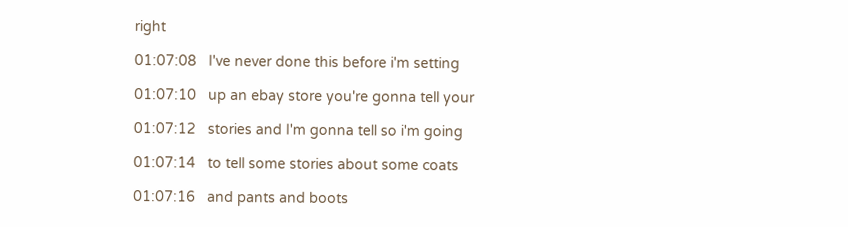right

01:07:08   I've never done this before i'm setting

01:07:10   up an ebay store you're gonna tell your

01:07:12   stories and I'm gonna tell so i'm going

01:07:14   to tell some stories about some coats

01:07:16   and pants and boots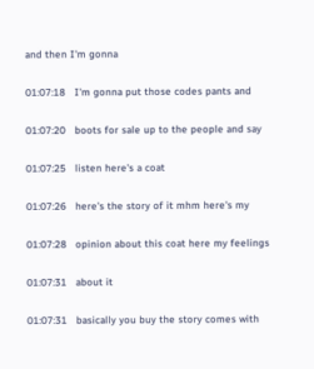and then I'm gonna

01:07:18   I'm gonna put those codes pants and

01:07:20   boots for sale up to the people and say

01:07:25   listen here's a coat

01:07:26   here's the story of it mhm here's my

01:07:28   opinion about this coat here my feelings

01:07:31   about it

01:07:31   basically you buy the story comes with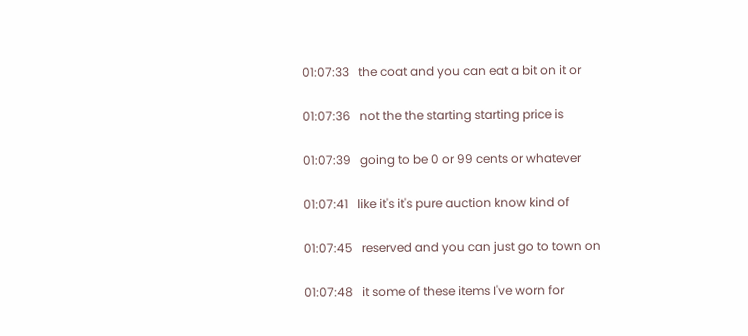01:07:33   the coat and you can eat a bit on it or

01:07:36   not the the starting starting price is

01:07:39   going to be 0 or 99 cents or whatever

01:07:41   like it's it's pure auction know kind of

01:07:45   reserved and you can just go to town on

01:07:48   it some of these items I've worn for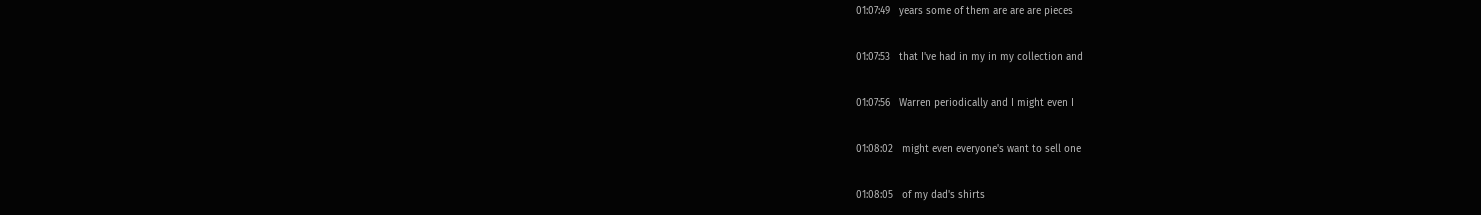01:07:49   years some of them are are are pieces

01:07:53   that I've had in my in my collection and

01:07:56   Warren periodically and I might even I

01:08:02   might even everyone's want to sell one

01:08:05   of my dad's shirts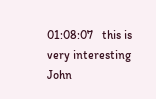01:08:07   this is very interesting John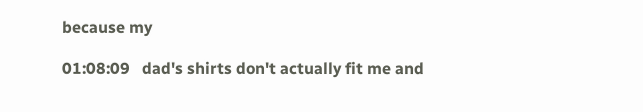because my

01:08:09   dad's shirts don't actually fit me and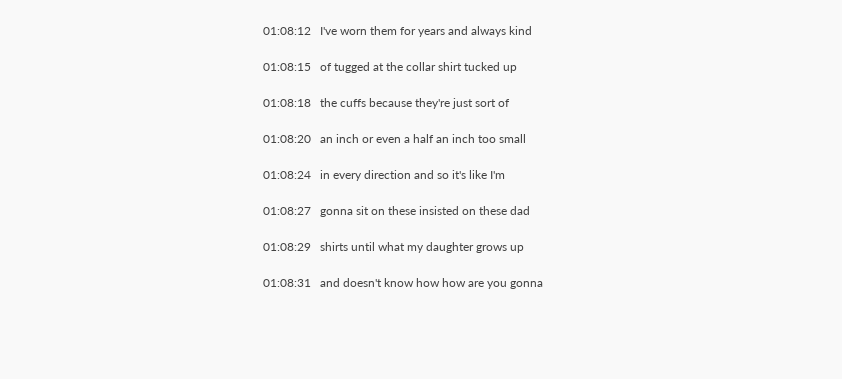01:08:12   I've worn them for years and always kind

01:08:15   of tugged at the collar shirt tucked up

01:08:18   the cuffs because they're just sort of

01:08:20   an inch or even a half an inch too small

01:08:24   in every direction and so it's like I'm

01:08:27   gonna sit on these insisted on these dad

01:08:29   shirts until what my daughter grows up

01:08:31   and doesn't know how how are you gonna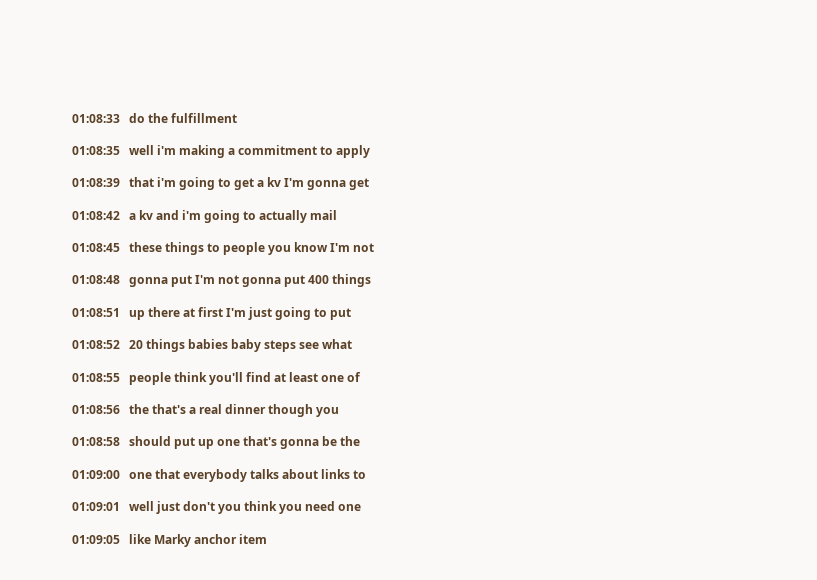01:08:33   do the fulfillment

01:08:35   well i'm making a commitment to apply

01:08:39   that i'm going to get a kv I'm gonna get

01:08:42   a kv and i'm going to actually mail

01:08:45   these things to people you know I'm not

01:08:48   gonna put I'm not gonna put 400 things

01:08:51   up there at first I'm just going to put

01:08:52   20 things babies baby steps see what

01:08:55   people think you'll find at least one of

01:08:56   the that's a real dinner though you

01:08:58   should put up one that's gonna be the

01:09:00   one that everybody talks about links to

01:09:01   well just don't you think you need one

01:09:05   like Marky anchor item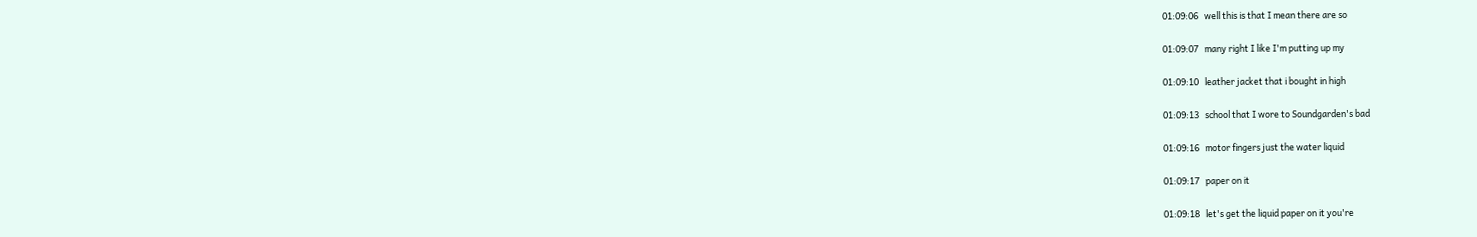01:09:06   well this is that I mean there are so

01:09:07   many right I like I'm putting up my

01:09:10   leather jacket that i bought in high

01:09:13   school that I wore to Soundgarden's bad

01:09:16   motor fingers just the water liquid

01:09:17   paper on it

01:09:18   let's get the liquid paper on it you're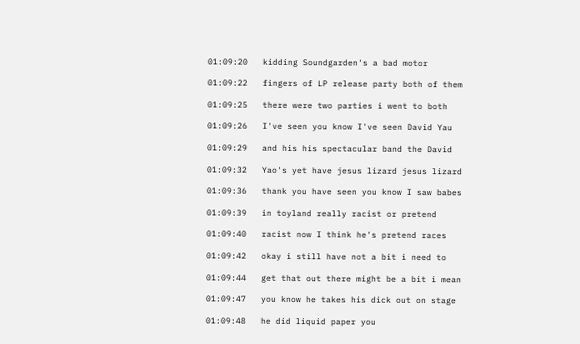01:09:20   kidding Soundgarden's a bad motor

01:09:22   fingers of LP release party both of them

01:09:25   there were two parties i went to both

01:09:26   I've seen you know I've seen David Yau

01:09:29   and his his spectacular band the David

01:09:32   Yao's yet have jesus lizard jesus lizard

01:09:36   thank you have seen you know I saw babes

01:09:39   in toyland really racist or pretend

01:09:40   racist now I think he's pretend races

01:09:42   okay i still have not a bit i need to

01:09:44   get that out there might be a bit i mean

01:09:47   you know he takes his dick out on stage

01:09:48   he did liquid paper you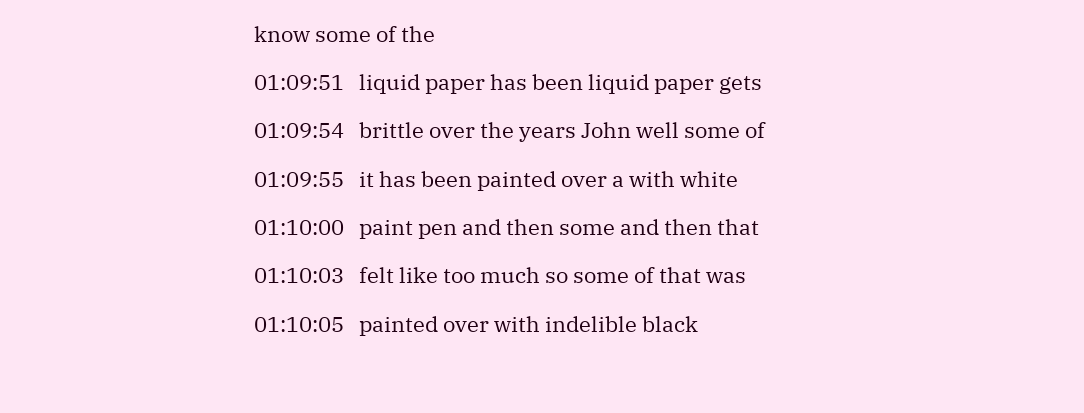know some of the

01:09:51   liquid paper has been liquid paper gets

01:09:54   brittle over the years John well some of

01:09:55   it has been painted over a with white

01:10:00   paint pen and then some and then that

01:10:03   felt like too much so some of that was

01:10:05   painted over with indelible black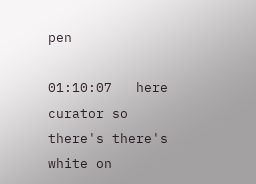pen

01:10:07   here curator so there's there's white on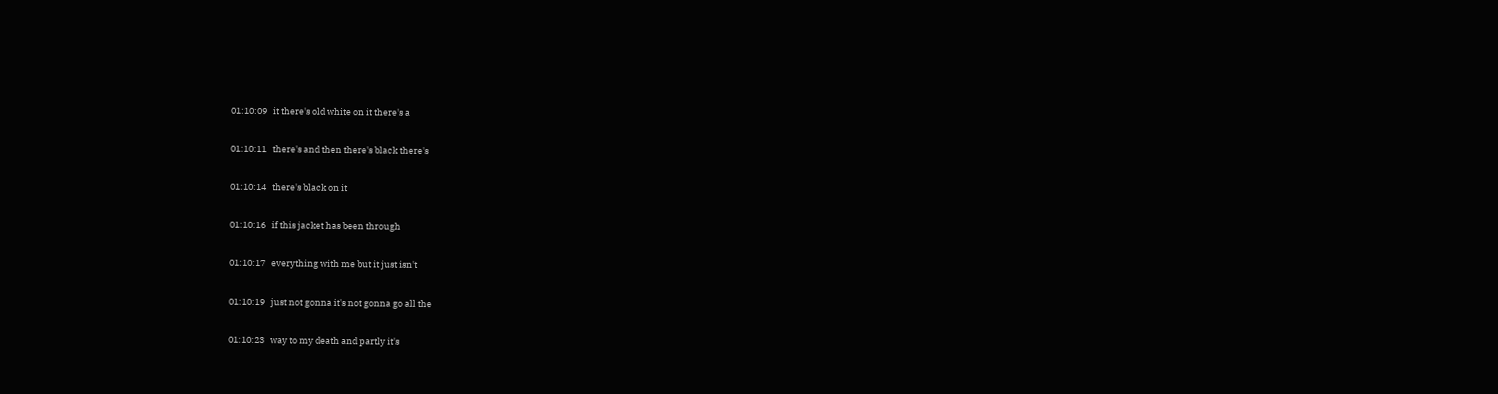01:10:09   it there's old white on it there's a

01:10:11   there's and then there's black there's

01:10:14   there's black on it

01:10:16   if this jacket has been through

01:10:17   everything with me but it just isn't

01:10:19   just not gonna it's not gonna go all the

01:10:23   way to my death and partly it's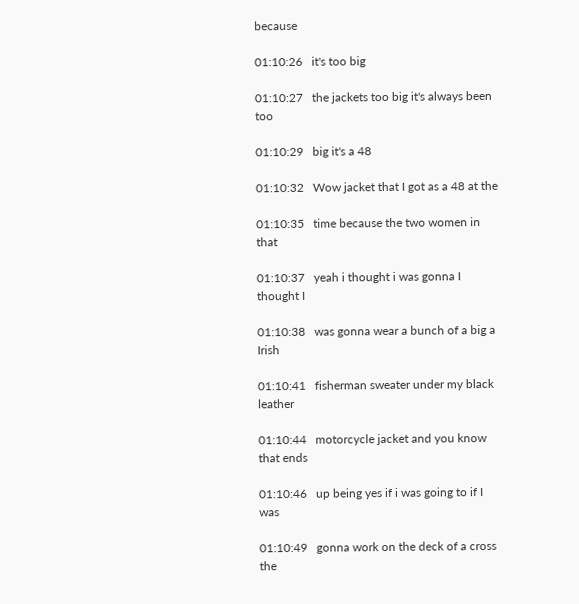because

01:10:26   it's too big

01:10:27   the jackets too big it's always been too

01:10:29   big it's a 48

01:10:32   Wow jacket that I got as a 48 at the

01:10:35   time because the two women in that

01:10:37   yeah i thought i was gonna I thought I

01:10:38   was gonna wear a bunch of a big a Irish

01:10:41   fisherman sweater under my black leather

01:10:44   motorcycle jacket and you know that ends

01:10:46   up being yes if i was going to if I was

01:10:49   gonna work on the deck of a cross the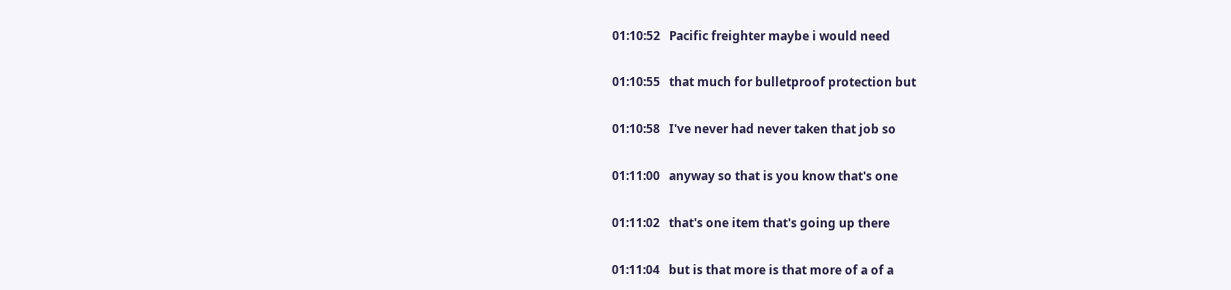01:10:52   Pacific freighter maybe i would need

01:10:55   that much for bulletproof protection but

01:10:58   I've never had never taken that job so

01:11:00   anyway so that is you know that's one

01:11:02   that's one item that's going up there

01:11:04   but is that more is that more of a of a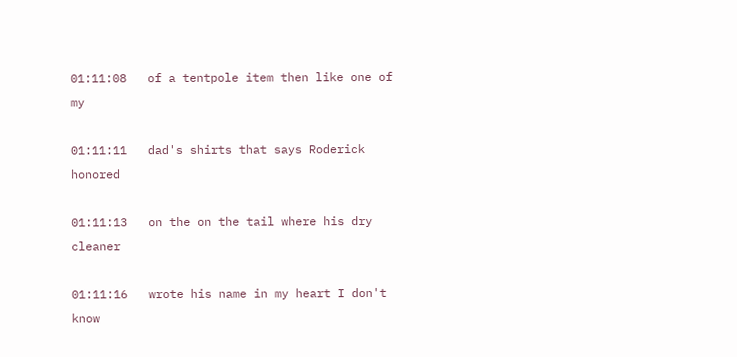01:11:08   of a tentpole item then like one of my

01:11:11   dad's shirts that says Roderick honored

01:11:13   on the on the tail where his dry cleaner

01:11:16   wrote his name in my heart I don't know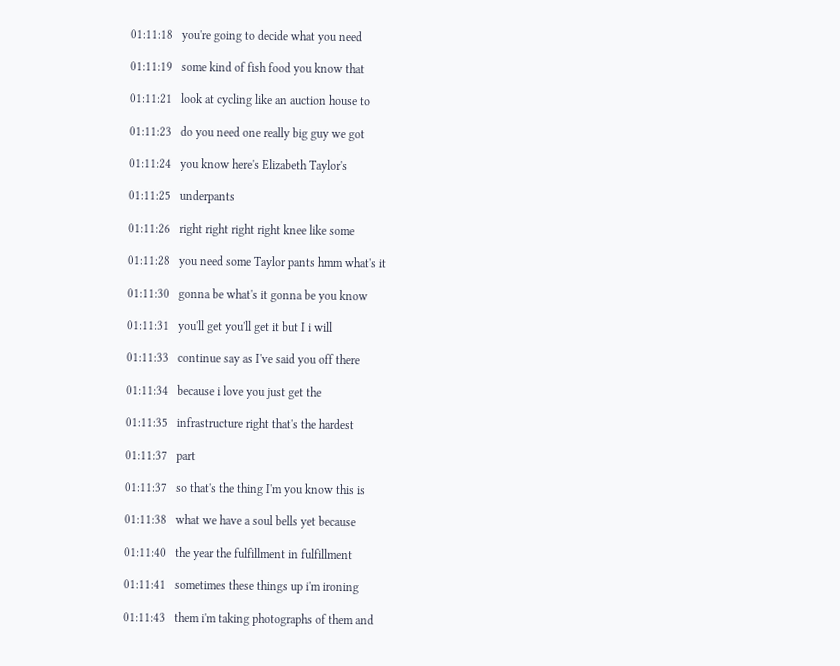01:11:18   you're going to decide what you need

01:11:19   some kind of fish food you know that

01:11:21   look at cycling like an auction house to

01:11:23   do you need one really big guy we got

01:11:24   you know here's Elizabeth Taylor's

01:11:25   underpants

01:11:26   right right right right knee like some

01:11:28   you need some Taylor pants hmm what's it

01:11:30   gonna be what's it gonna be you know

01:11:31   you'll get you'll get it but I i will

01:11:33   continue say as I've said you off there

01:11:34   because i love you just get the

01:11:35   infrastructure right that's the hardest

01:11:37   part

01:11:37   so that's the thing I'm you know this is

01:11:38   what we have a soul bells yet because

01:11:40   the year the fulfillment in fulfillment

01:11:41   sometimes these things up i'm ironing

01:11:43   them i'm taking photographs of them and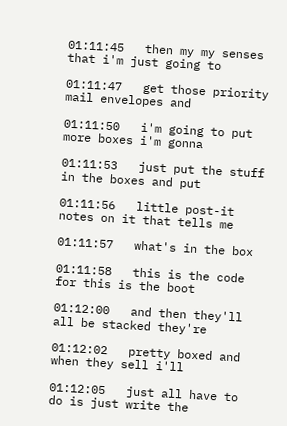01:11:45   then my my senses that i'm just going to

01:11:47   get those priority mail envelopes and

01:11:50   i'm going to put more boxes i'm gonna

01:11:53   just put the stuff in the boxes and put

01:11:56   little post-it notes on it that tells me

01:11:57   what's in the box

01:11:58   this is the code for this is the boot

01:12:00   and then they'll all be stacked they're

01:12:02   pretty boxed and when they sell i'll

01:12:05   just all have to do is just write the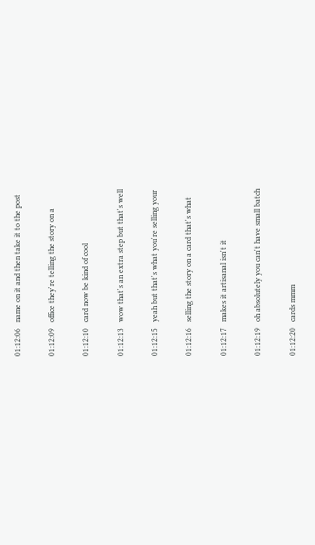01:12:06   name on it and then take it to the post

01:12:09   office they're telling the story on a

01:12:10   card now be kind of cool

01:12:13   wow that's an extra step but that's well

01:12:15   yeah but that's what you're selling your

01:12:16   selling the story on a card that's what

01:12:17   makes it artisanal isn't it

01:12:19   oh absolutely you can't have small batch

01:12:20   cards mmm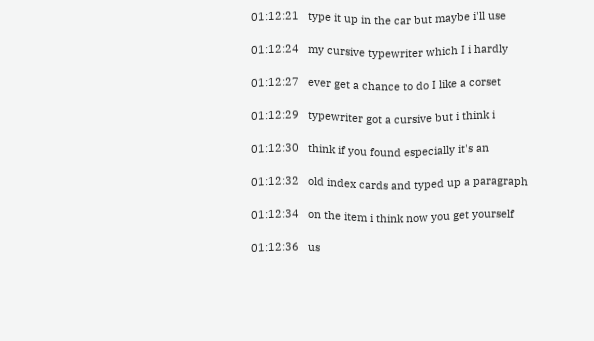01:12:21   type it up in the car but maybe i'll use

01:12:24   my cursive typewriter which I i hardly

01:12:27   ever get a chance to do I like a corset

01:12:29   typewriter got a cursive but i think i

01:12:30   think if you found especially it's an

01:12:32   old index cards and typed up a paragraph

01:12:34   on the item i think now you get yourself

01:12:36   us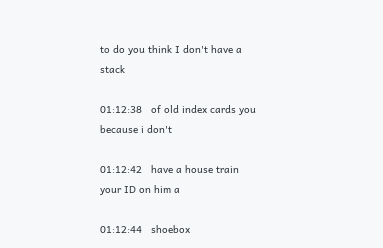to do you think I don't have a stack

01:12:38   of old index cards you because i don't

01:12:42   have a house train your ID on him a

01:12:44   shoebox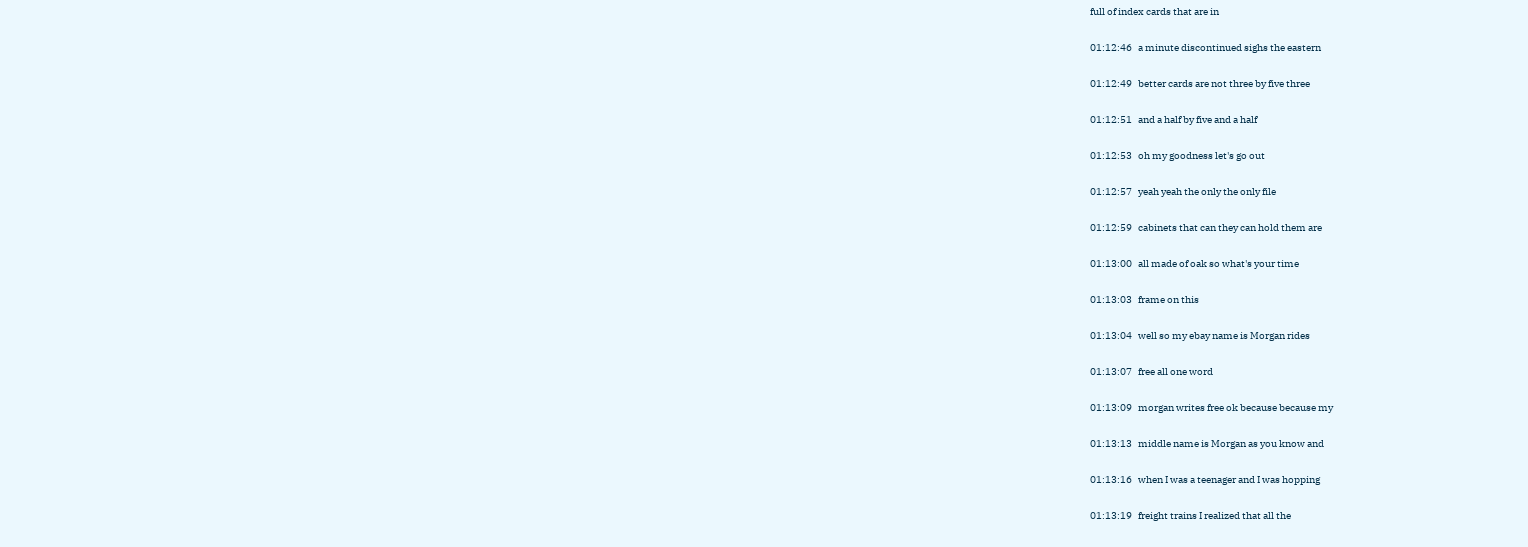full of index cards that are in

01:12:46   a minute discontinued sighs the eastern

01:12:49   better cards are not three by five three

01:12:51   and a half by five and a half

01:12:53   oh my goodness let's go out

01:12:57   yeah yeah the only the only file

01:12:59   cabinets that can they can hold them are

01:13:00   all made of oak so what's your time

01:13:03   frame on this

01:13:04   well so my ebay name is Morgan rides

01:13:07   free all one word

01:13:09   morgan writes free ok because because my

01:13:13   middle name is Morgan as you know and

01:13:16   when I was a teenager and I was hopping

01:13:19   freight trains I realized that all the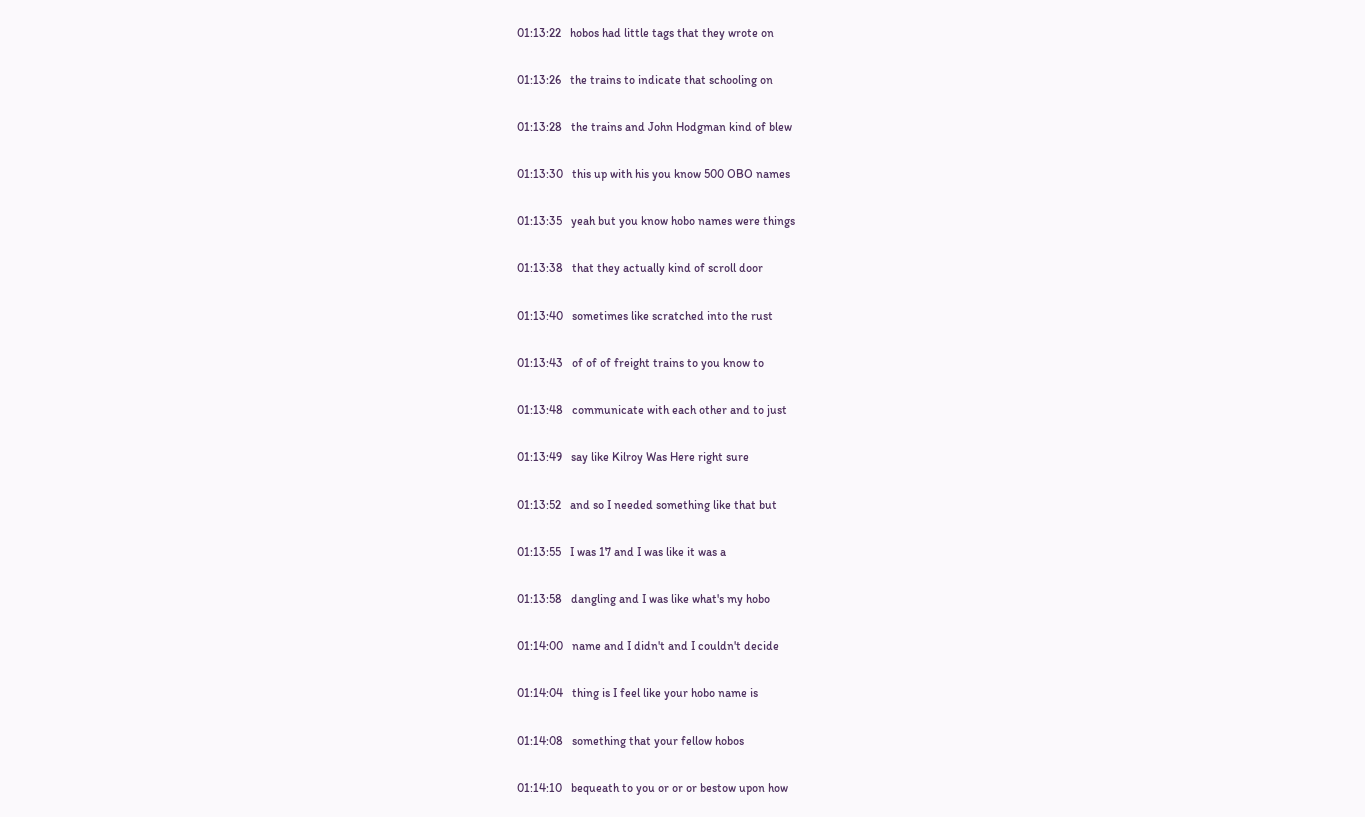01:13:22   hobos had little tags that they wrote on

01:13:26   the trains to indicate that schooling on

01:13:28   the trains and John Hodgman kind of blew

01:13:30   this up with his you know 500 OBO names

01:13:35   yeah but you know hobo names were things

01:13:38   that they actually kind of scroll door

01:13:40   sometimes like scratched into the rust

01:13:43   of of of freight trains to you know to

01:13:48   communicate with each other and to just

01:13:49   say like Kilroy Was Here right sure

01:13:52   and so I needed something like that but

01:13:55   I was 17 and I was like it was a

01:13:58   dangling and I was like what's my hobo

01:14:00   name and I didn't and I couldn't decide

01:14:04   thing is I feel like your hobo name is

01:14:08   something that your fellow hobos

01:14:10   bequeath to you or or or bestow upon how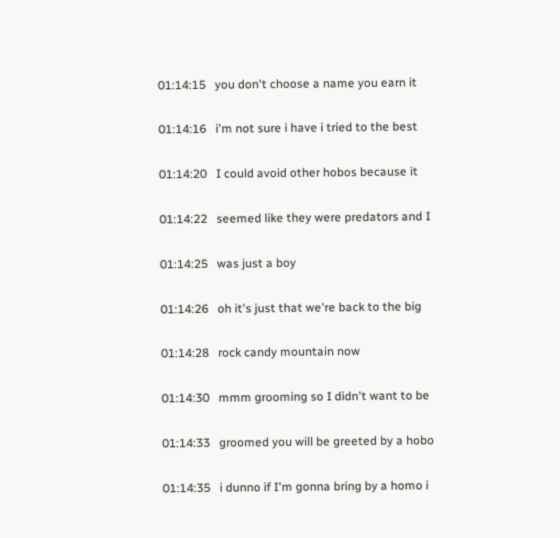01:14:15   you don't choose a name you earn it

01:14:16   i'm not sure i have i tried to the best

01:14:20   I could avoid other hobos because it

01:14:22   seemed like they were predators and I

01:14:25   was just a boy

01:14:26   oh it's just that we're back to the big

01:14:28   rock candy mountain now

01:14:30   mmm grooming so I didn't want to be

01:14:33   groomed you will be greeted by a hobo

01:14:35   i dunno if I'm gonna bring by a homo i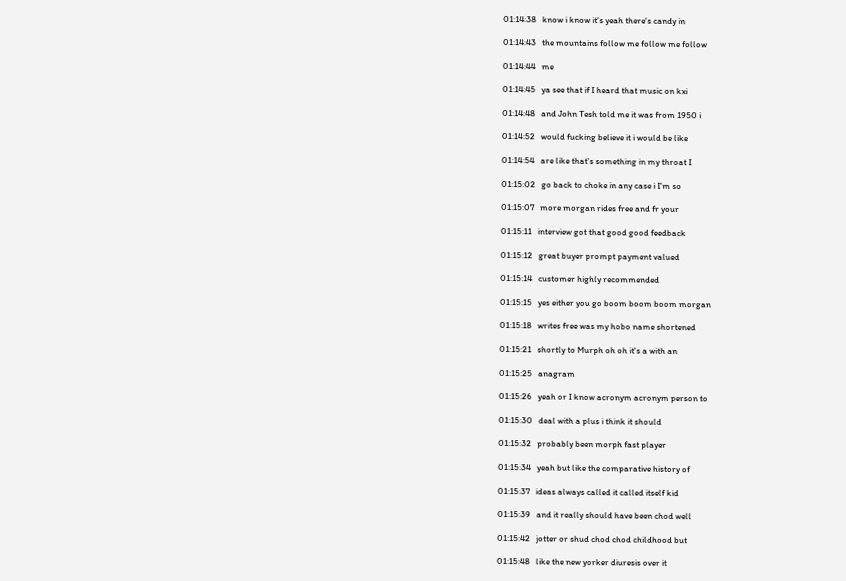01:14:38   know i know it's yeah there's candy in

01:14:43   the mountains follow me follow me follow

01:14:44   me

01:14:45   ya see that if I heard that music on kxi

01:14:48   and John Tesh told me it was from 1950 i

01:14:52   would fucking believe it i would be like

01:14:54   are like that's something in my throat I

01:15:02   go back to choke in any case i I'm so

01:15:07   more morgan rides free and fr your

01:15:11   interview got that good good feedback

01:15:12   great buyer prompt payment valued

01:15:14   customer highly recommended

01:15:15   yes either you go boom boom boom morgan

01:15:18   writes free was my hobo name shortened

01:15:21   shortly to Murph oh oh it's a with an

01:15:25   anagram

01:15:26   yeah or I know acronym acronym person to

01:15:30   deal with a plus i think it should

01:15:32   probably been morph fast player

01:15:34   yeah but like the comparative history of

01:15:37   ideas always called it called itself kid

01:15:39   and it really should have been chod well

01:15:42   jotter or shud chod chod childhood but

01:15:48   like the new yorker diuresis over it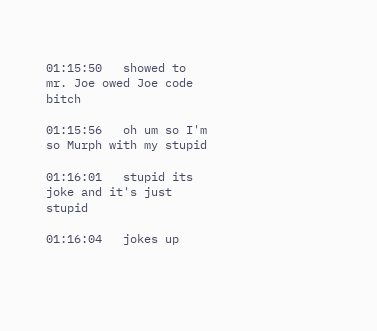01:15:50   showed to mr. Joe owed Joe code bitch

01:15:56   oh um so I'm so Murph with my stupid

01:16:01   stupid its joke and it's just stupid

01:16:04   jokes up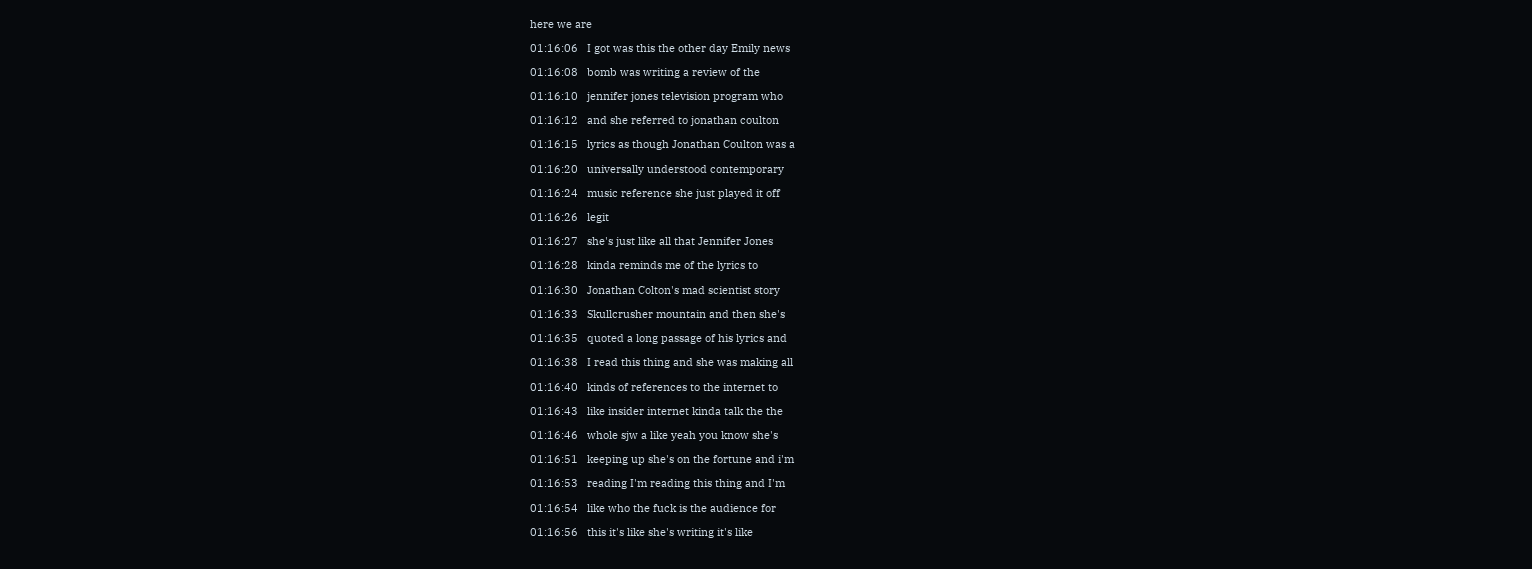here we are

01:16:06   I got was this the other day Emily news

01:16:08   bomb was writing a review of the

01:16:10   jennifer jones television program who

01:16:12   and she referred to jonathan coulton

01:16:15   lyrics as though Jonathan Coulton was a

01:16:20   universally understood contemporary

01:16:24   music reference she just played it off

01:16:26   legit

01:16:27   she's just like all that Jennifer Jones

01:16:28   kinda reminds me of the lyrics to

01:16:30   Jonathan Colton's mad scientist story

01:16:33   Skullcrusher mountain and then she's

01:16:35   quoted a long passage of his lyrics and

01:16:38   I read this thing and she was making all

01:16:40   kinds of references to the internet to

01:16:43   like insider internet kinda talk the the

01:16:46   whole sjw a like yeah you know she's

01:16:51   keeping up she's on the fortune and i'm

01:16:53   reading I'm reading this thing and I'm

01:16:54   like who the fuck is the audience for

01:16:56   this it's like she's writing it's like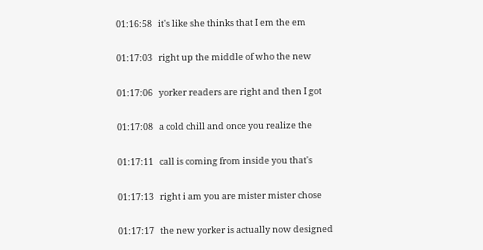01:16:58   it's like she thinks that I em the em

01:17:03   right up the middle of who the new

01:17:06   yorker readers are right and then I got

01:17:08   a cold chill and once you realize the

01:17:11   call is coming from inside you that's

01:17:13   right i am you are mister mister chose

01:17:17   the new yorker is actually now designed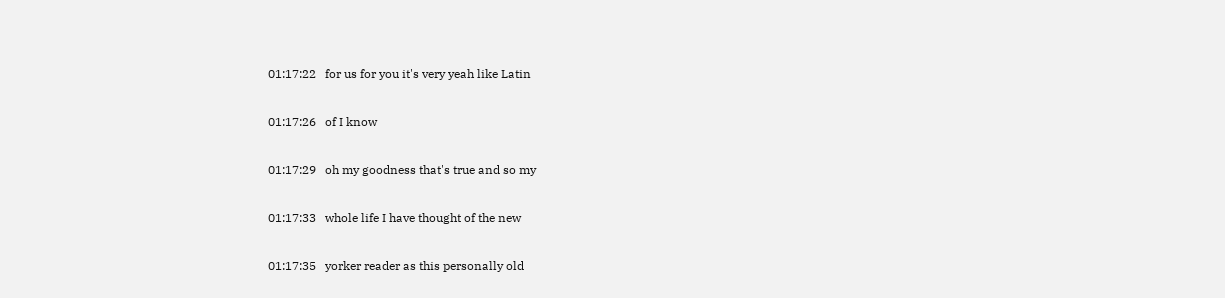01:17:22   for us for you it's very yeah like Latin

01:17:26   of I know

01:17:29   oh my goodness that's true and so my

01:17:33   whole life I have thought of the new

01:17:35   yorker reader as this personally old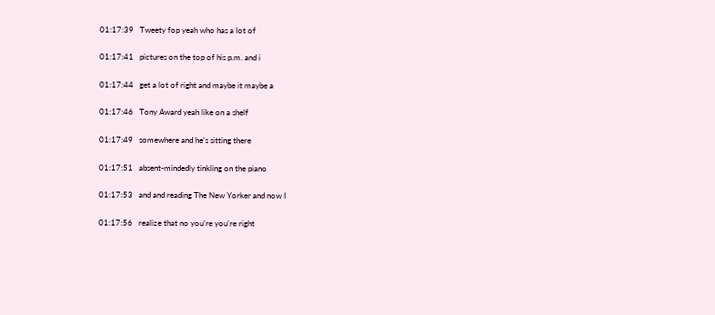01:17:39   Tweety fop yeah who has a lot of

01:17:41   pictures on the top of his p.m. and i

01:17:44   get a lot of right and maybe it maybe a

01:17:46   Tony Award yeah like on a shelf

01:17:49   somewhere and he's sitting there

01:17:51   absent-mindedly tinkling on the piano

01:17:53   and and reading The New Yorker and now I

01:17:56   realize that no you're you're right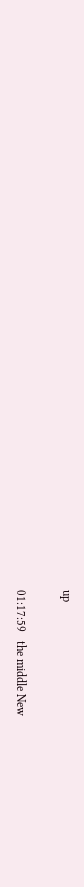up

01:17:59   the middle New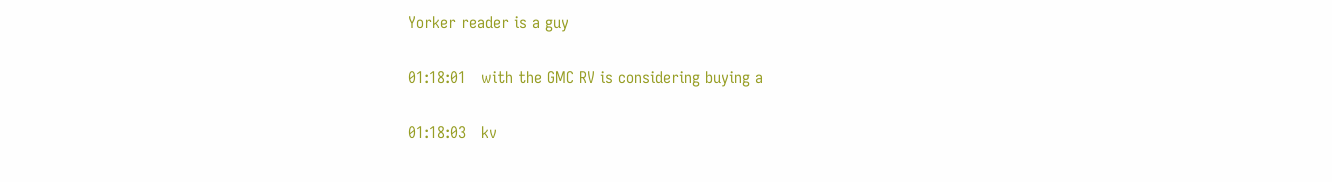Yorker reader is a guy

01:18:01   with the GMC RV is considering buying a

01:18:03   kv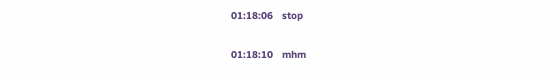01:18:06   stop

01:18:10   mhm